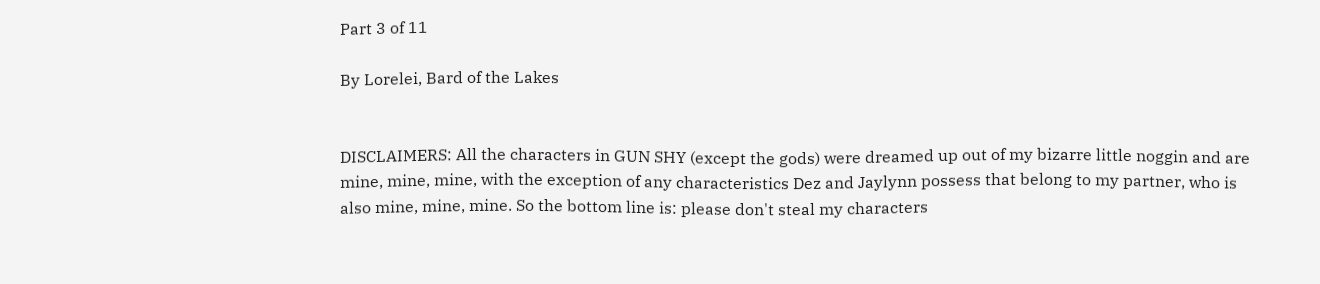Part 3 of 11

By Lorelei, Bard of the Lakes


DISCLAIMERS: All the characters in GUN SHY (except the gods) were dreamed up out of my bizarre little noggin and are mine, mine, mine, with the exception of any characteristics Dez and Jaylynn possess that belong to my partner, who is also mine, mine, mine. So the bottom line is: please don't steal my characters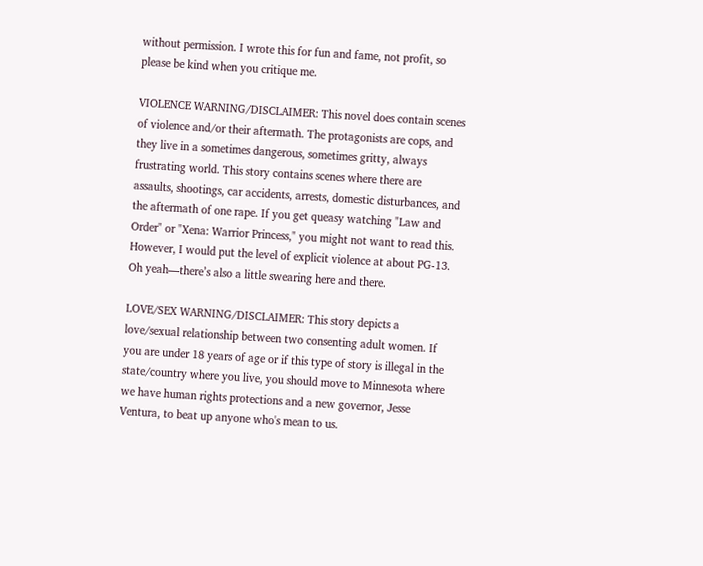without permission. I wrote this for fun and fame, not profit, so please be kind when you critique me.

VIOLENCE WARNING/DISCLAIMER: This novel does contain scenes of violence and/or their aftermath. The protagonists are cops, and they live in a sometimes dangerous, sometimes gritty, always frustrating world. This story contains scenes where there are assaults, shootings, car accidents, arrests, domestic disturbances, and the aftermath of one rape. If you get queasy watching "Law and Order" or "Xena: Warrior Princess," you might not want to read this. However, I would put the level of explicit violence at about PG-13. Oh yeah—there’s also a little swearing here and there.

LOVE/SEX WARNING/DISCLAIMER: This story depicts a love/sexual relationship between two consenting adult women. If you are under 18 years of age or if this type of story is illegal in the state/country where you live, you should move to Minnesota where we have human rights protections and a new governor, Jesse Ventura, to beat up anyone who's mean to us.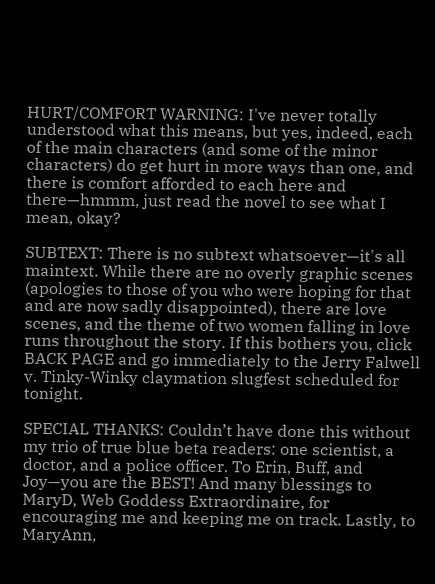HURT/COMFORT WARNING: I've never totally understood what this means, but yes, indeed, each of the main characters (and some of the minor characters) do get hurt in more ways than one, and there is comfort afforded to each here and there—hmmm, just read the novel to see what I mean, okay?

SUBTEXT: There is no subtext whatsoever—it's all maintext. While there are no overly graphic scenes (apologies to those of you who were hoping for that and are now sadly disappointed), there are love scenes, and the theme of two women falling in love runs throughout the story. If this bothers you, click BACK PAGE and go immediately to the Jerry Falwell v. Tinky-Winky claymation slugfest scheduled for tonight.

SPECIAL THANKS: Couldn’t have done this without my trio of true blue beta readers: one scientist, a doctor, and a police officer. To Erin, Buff, and Joy—you are the BEST! And many blessings to MaryD, Web Goddess Extraordinaire, for encouraging me and keeping me on track. Lastly, to MaryAnn,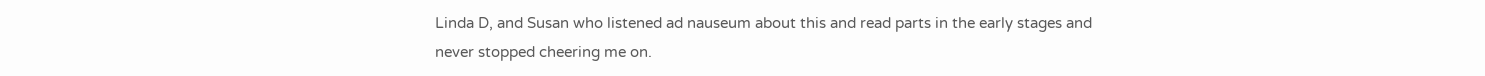Linda D, and Susan who listened ad nauseum about this and read parts in the early stages and never stopped cheering me on.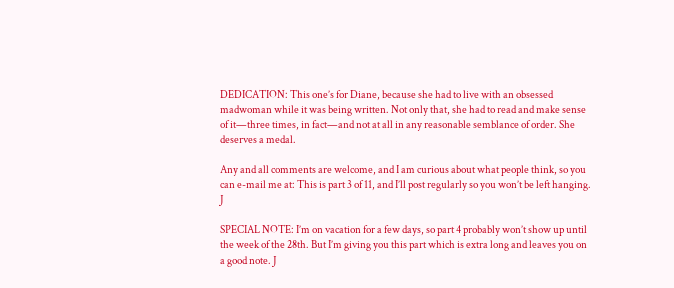DEDICATION: This one’s for Diane, because she had to live with an obsessed madwoman while it was being written. Not only that, she had to read and make sense of it—three times, in fact—and not at all in any reasonable semblance of order. She deserves a medal.

Any and all comments are welcome, and I am curious about what people think, so you can e-mail me at: This is part 3 of 11, and I’ll post regularly so you won’t be left hanging. J

SPECIAL NOTE: I’m on vacation for a few days, so part 4 probably won’t show up until the week of the 28th. But I’m giving you this part which is extra long and leaves you on a good note. J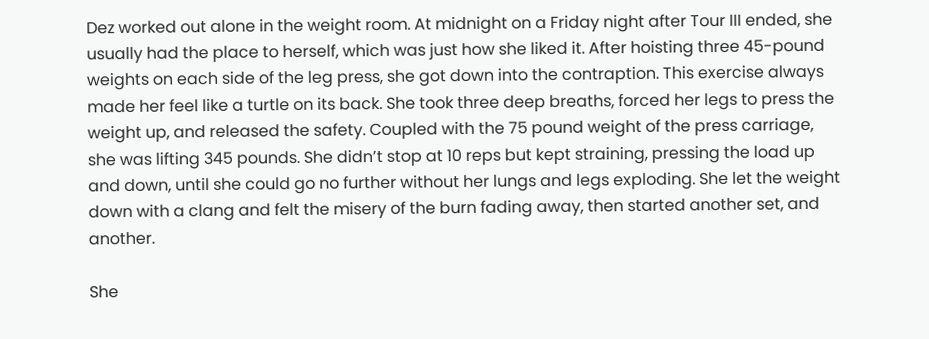Dez worked out alone in the weight room. At midnight on a Friday night after Tour III ended, she usually had the place to herself, which was just how she liked it. After hoisting three 45-pound weights on each side of the leg press, she got down into the contraption. This exercise always made her feel like a turtle on its back. She took three deep breaths, forced her legs to press the weight up, and released the safety. Coupled with the 75 pound weight of the press carriage, she was lifting 345 pounds. She didn’t stop at 10 reps but kept straining, pressing the load up and down, until she could go no further without her lungs and legs exploding. She let the weight down with a clang and felt the misery of the burn fading away, then started another set, and another.

She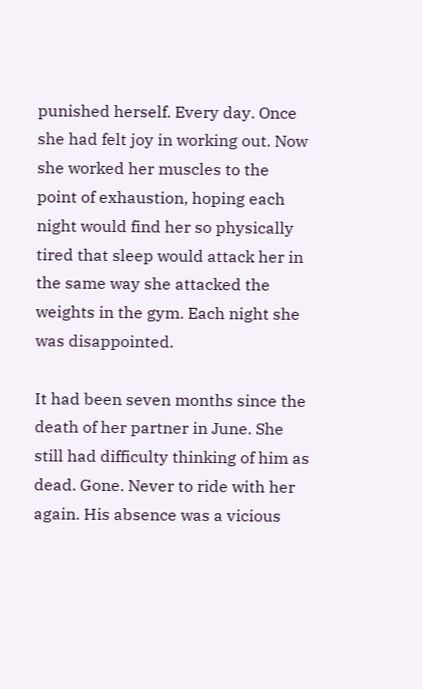punished herself. Every day. Once she had felt joy in working out. Now she worked her muscles to the point of exhaustion, hoping each night would find her so physically tired that sleep would attack her in the same way she attacked the weights in the gym. Each night she was disappointed.

It had been seven months since the death of her partner in June. She still had difficulty thinking of him as dead. Gone. Never to ride with her again. His absence was a vicious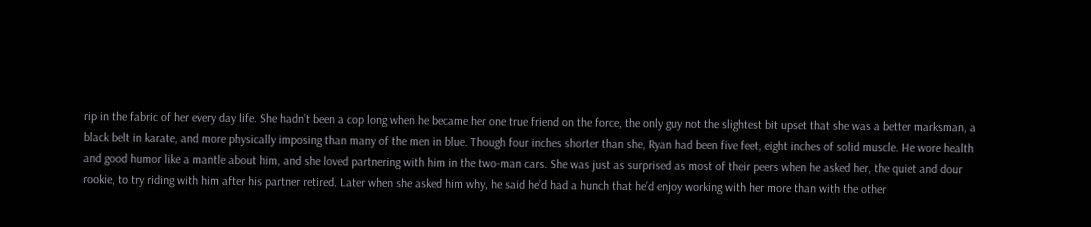rip in the fabric of her every day life. She hadn’t been a cop long when he became her one true friend on the force, the only guy not the slightest bit upset that she was a better marksman, a black belt in karate, and more physically imposing than many of the men in blue. Though four inches shorter than she, Ryan had been five feet, eight inches of solid muscle. He wore health and good humor like a mantle about him, and she loved partnering with him in the two-man cars. She was just as surprised as most of their peers when he asked her, the quiet and dour rookie, to try riding with him after his partner retired. Later when she asked him why, he said he’d had a hunch that he’d enjoy working with her more than with the other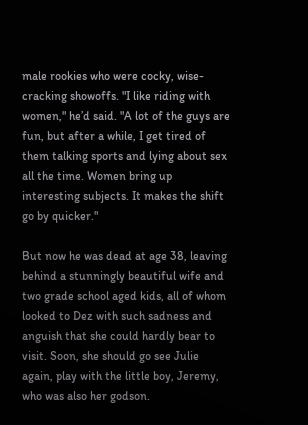male rookies who were cocky, wise-cracking showoffs. "I like riding with women," he’d said. "A lot of the guys are fun, but after a while, I get tired of them talking sports and lying about sex all the time. Women bring up interesting subjects. It makes the shift go by quicker."

But now he was dead at age 38, leaving behind a stunningly beautiful wife and two grade school aged kids, all of whom looked to Dez with such sadness and anguish that she could hardly bear to visit. Soon, she should go see Julie again, play with the little boy, Jeremy, who was also her godson.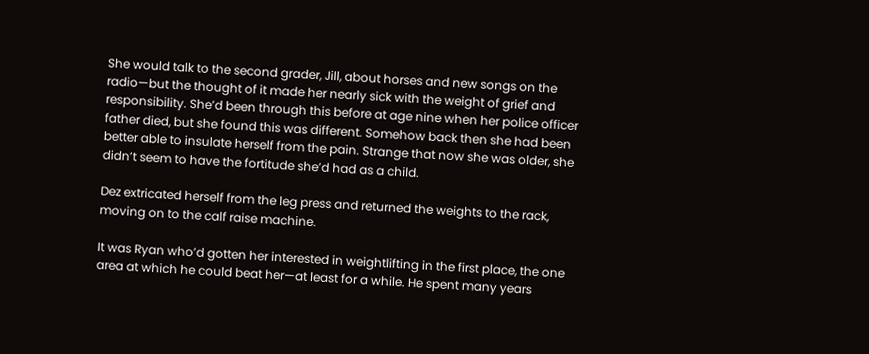She would talk to the second grader, Jill, about horses and new songs on the radio—but the thought of it made her nearly sick with the weight of grief and responsibility. She’d been through this before at age nine when her police officer father died, but she found this was different. Somehow back then she had been better able to insulate herself from the pain. Strange that now she was older, she didn’t seem to have the fortitude she’d had as a child.

Dez extricated herself from the leg press and returned the weights to the rack, moving on to the calf raise machine.

It was Ryan who’d gotten her interested in weightlifting in the first place, the one area at which he could beat her—at least for a while. He spent many years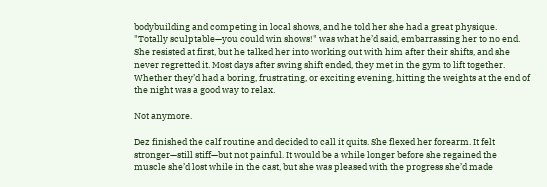bodybuilding and competing in local shows, and he told her she had a great physique. "Totally sculptable—you could win shows!" was what he’d said, embarrassing her to no end. She resisted at first, but he talked her into working out with him after their shifts, and she never regretted it. Most days after swing shift ended, they met in the gym to lift together. Whether they’d had a boring, frustrating, or exciting evening, hitting the weights at the end of the night was a good way to relax.

Not anymore.

Dez finished the calf routine and decided to call it quits. She flexed her forearm. It felt stronger—still stiff—but not painful. It would be a while longer before she regained the muscle she’d lost while in the cast, but she was pleased with the progress she’d made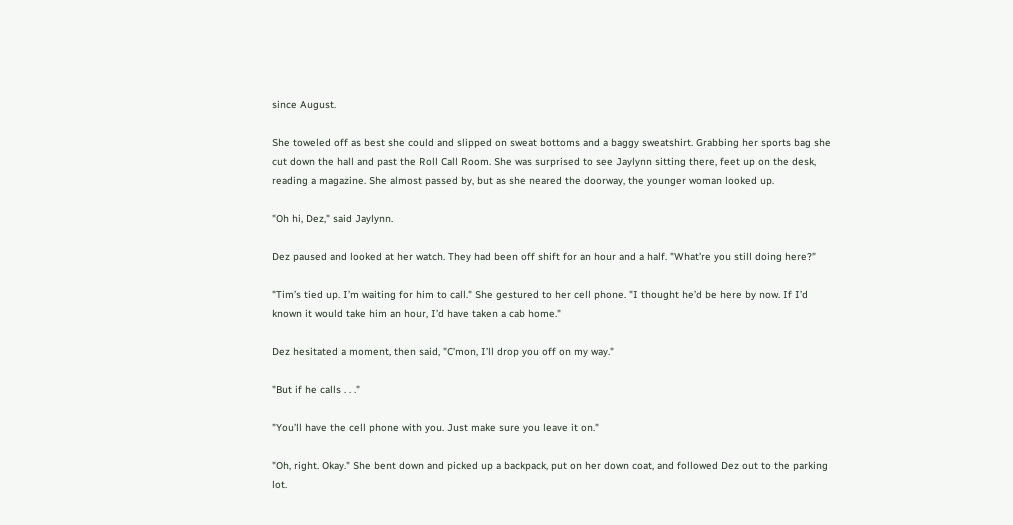since August.

She toweled off as best she could and slipped on sweat bottoms and a baggy sweatshirt. Grabbing her sports bag she cut down the hall and past the Roll Call Room. She was surprised to see Jaylynn sitting there, feet up on the desk, reading a magazine. She almost passed by, but as she neared the doorway, the younger woman looked up.

"Oh hi, Dez," said Jaylynn.

Dez paused and looked at her watch. They had been off shift for an hour and a half. "What’re you still doing here?"

"Tim’s tied up. I’m waiting for him to call." She gestured to her cell phone. "I thought he’d be here by now. If I’d known it would take him an hour, I’d have taken a cab home."

Dez hesitated a moment, then said, "C’mon, I’ll drop you off on my way."

"But if he calls . . ."

"You’ll have the cell phone with you. Just make sure you leave it on."

"Oh, right. Okay." She bent down and picked up a backpack, put on her down coat, and followed Dez out to the parking lot.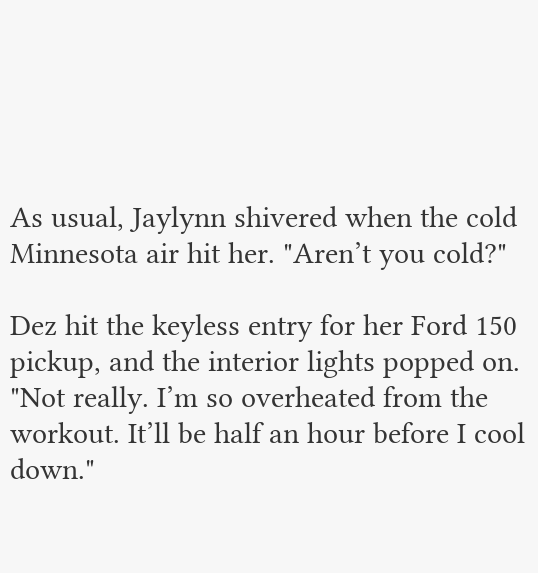As usual, Jaylynn shivered when the cold Minnesota air hit her. "Aren’t you cold?"

Dez hit the keyless entry for her Ford 150 pickup, and the interior lights popped on. "Not really. I’m so overheated from the workout. It’ll be half an hour before I cool down."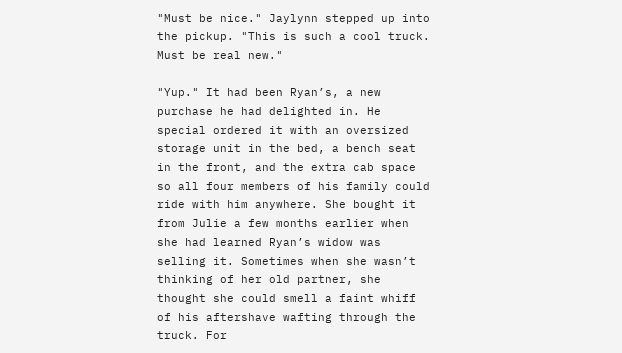"Must be nice." Jaylynn stepped up into the pickup. "This is such a cool truck. Must be real new."

"Yup." It had been Ryan’s, a new purchase he had delighted in. He special ordered it with an oversized storage unit in the bed, a bench seat in the front, and the extra cab space so all four members of his family could ride with him anywhere. She bought it from Julie a few months earlier when she had learned Ryan’s widow was selling it. Sometimes when she wasn’t thinking of her old partner, she thought she could smell a faint whiff of his aftershave wafting through the truck. For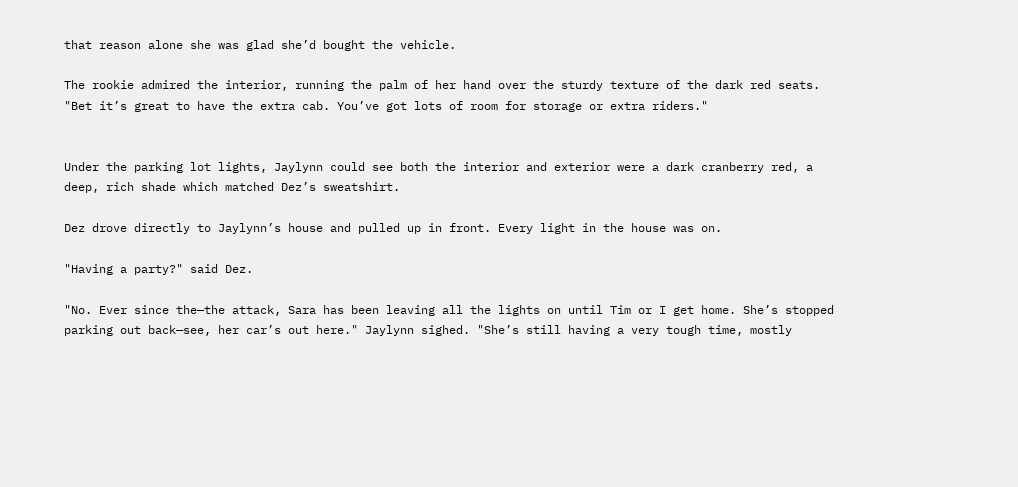that reason alone she was glad she’d bought the vehicle.

The rookie admired the interior, running the palm of her hand over the sturdy texture of the dark red seats. "Bet it’s great to have the extra cab. You’ve got lots of room for storage or extra riders."


Under the parking lot lights, Jaylynn could see both the interior and exterior were a dark cranberry red, a deep, rich shade which matched Dez’s sweatshirt.

Dez drove directly to Jaylynn’s house and pulled up in front. Every light in the house was on.

"Having a party?" said Dez.

"No. Ever since the—the attack, Sara has been leaving all the lights on until Tim or I get home. She’s stopped parking out back—see, her car’s out here." Jaylynn sighed. "She’s still having a very tough time, mostly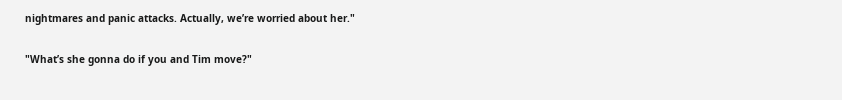nightmares and panic attacks. Actually, we’re worried about her."

"What’s she gonna do if you and Tim move?"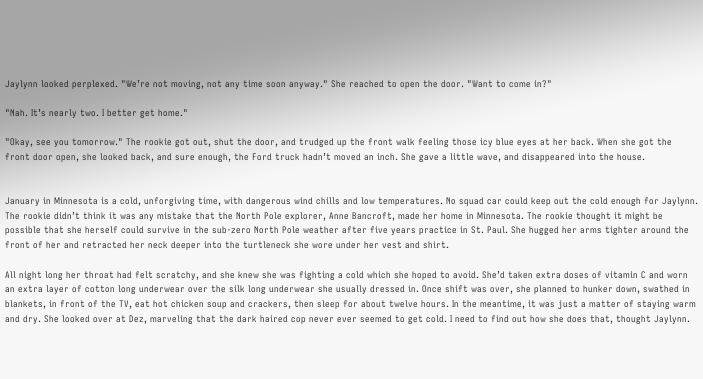Jaylynn looked perplexed. "We’re not moving, not any time soon anyway." She reached to open the door. "Want to come in?"

"Nah. It’s nearly two. I better get home."

"Okay, see you tomorrow." The rookie got out, shut the door, and trudged up the front walk feeling those icy blue eyes at her back. When she got the front door open, she looked back, and sure enough, the Ford truck hadn’t moved an inch. She gave a little wave, and disappeared into the house.


January in Minnesota is a cold, unforgiving time, with dangerous wind chills and low temperatures. No squad car could keep out the cold enough for Jaylynn. The rookie didn’t think it was any mistake that the North Pole explorer, Anne Bancroft, made her home in Minnesota. The rookie thought it might be possible that she herself could survive in the sub-zero North Pole weather after five years practice in St. Paul. She hugged her arms tighter around the front of her and retracted her neck deeper into the turtleneck she wore under her vest and shirt.

All night long her throat had felt scratchy, and she knew she was fighting a cold which she hoped to avoid. She’d taken extra doses of vitamin C and worn an extra layer of cotton long underwear over the silk long underwear she usually dressed in. Once shift was over, she planned to hunker down, swathed in blankets, in front of the TV, eat hot chicken soup and crackers, then sleep for about twelve hours. In the meantime, it was just a matter of staying warm and dry. She looked over at Dez, marveling that the dark haired cop never ever seemed to get cold. I need to find out how she does that, thought Jaylynn.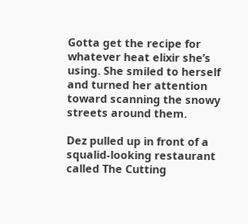Gotta get the recipe for whatever heat elixir she’s using. She smiled to herself and turned her attention toward scanning the snowy streets around them.

Dez pulled up in front of a squalid-looking restaurant called The Cutting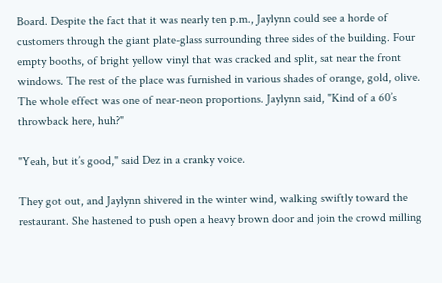Board. Despite the fact that it was nearly ten p.m., Jaylynn could see a horde of customers through the giant plate-glass surrounding three sides of the building. Four empty booths, of bright yellow vinyl that was cracked and split, sat near the front windows. The rest of the place was furnished in various shades of orange, gold, olive. The whole effect was one of near-neon proportions. Jaylynn said, "Kind of a 60’s throwback here, huh?"

"Yeah, but it’s good," said Dez in a cranky voice.

They got out, and Jaylynn shivered in the winter wind, walking swiftly toward the restaurant. She hastened to push open a heavy brown door and join the crowd milling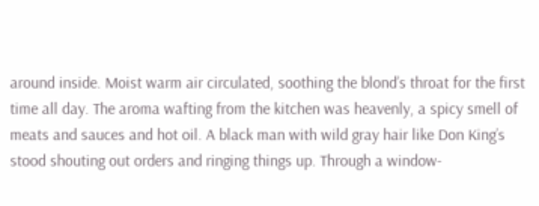around inside. Moist warm air circulated, soothing the blond’s throat for the first time all day. The aroma wafting from the kitchen was heavenly, a spicy smell of meats and sauces and hot oil. A black man with wild gray hair like Don King’s stood shouting out orders and ringing things up. Through a window-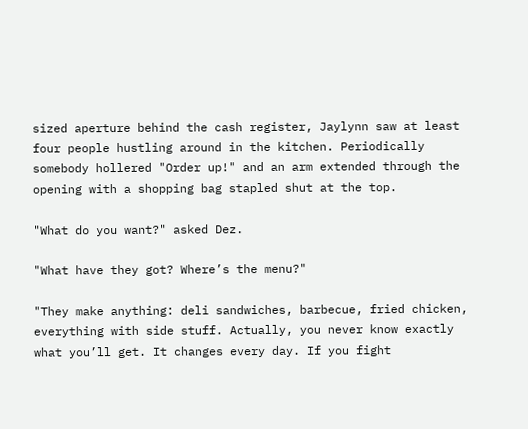sized aperture behind the cash register, Jaylynn saw at least four people hustling around in the kitchen. Periodically somebody hollered "Order up!" and an arm extended through the opening with a shopping bag stapled shut at the top.

"What do you want?" asked Dez.

"What have they got? Where’s the menu?"

"They make anything: deli sandwiches, barbecue, fried chicken, everything with side stuff. Actually, you never know exactly what you’ll get. It changes every day. If you fight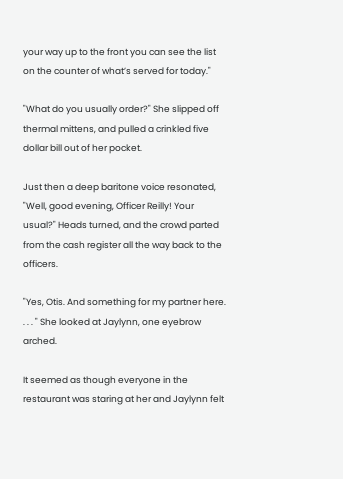your way up to the front you can see the list on the counter of what’s served for today."

"What do you usually order?" She slipped off thermal mittens, and pulled a crinkled five dollar bill out of her pocket.

Just then a deep baritone voice resonated, "Well, good evening, Officer Reilly! Your usual?" Heads turned, and the crowd parted from the cash register all the way back to the officers.

"Yes, Otis. And something for my partner here. . . . " She looked at Jaylynn, one eyebrow arched.

It seemed as though everyone in the restaurant was staring at her and Jaylynn felt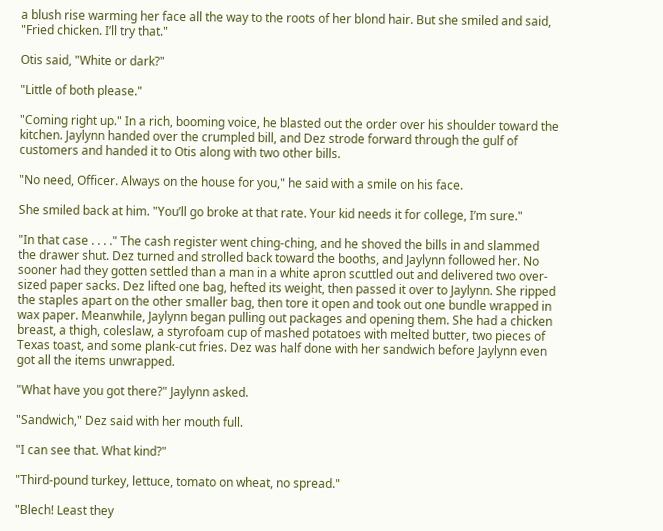a blush rise warming her face all the way to the roots of her blond hair. But she smiled and said, "Fried chicken. I’ll try that."

Otis said, "White or dark?"

"Little of both please."

"Coming right up." In a rich, booming voice, he blasted out the order over his shoulder toward the kitchen. Jaylynn handed over the crumpled bill, and Dez strode forward through the gulf of customers and handed it to Otis along with two other bills.

"No need, Officer. Always on the house for you," he said with a smile on his face.

She smiled back at him. "You’ll go broke at that rate. Your kid needs it for college, I’m sure."

"In that case . . . ." The cash register went ching-ching, and he shoved the bills in and slammed the drawer shut. Dez turned and strolled back toward the booths, and Jaylynn followed her. No sooner had they gotten settled than a man in a white apron scuttled out and delivered two over-sized paper sacks. Dez lifted one bag, hefted its weight, then passed it over to Jaylynn. She ripped the staples apart on the other smaller bag, then tore it open and took out one bundle wrapped in wax paper. Meanwhile, Jaylynn began pulling out packages and opening them. She had a chicken breast, a thigh, coleslaw, a styrofoam cup of mashed potatoes with melted butter, two pieces of Texas toast, and some plank-cut fries. Dez was half done with her sandwich before Jaylynn even got all the items unwrapped.

"What have you got there?" Jaylynn asked.

"Sandwich," Dez said with her mouth full.

"I can see that. What kind?"

"Third-pound turkey, lettuce, tomato on wheat, no spread."

"Blech! Least they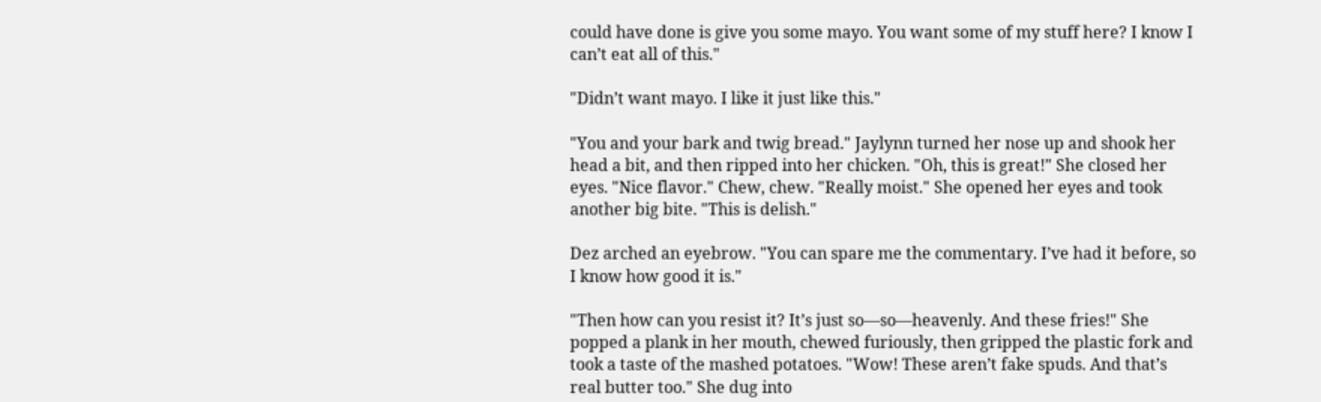could have done is give you some mayo. You want some of my stuff here? I know I can’t eat all of this."

"Didn’t want mayo. I like it just like this."

"You and your bark and twig bread." Jaylynn turned her nose up and shook her head a bit, and then ripped into her chicken. "Oh, this is great!" She closed her eyes. "Nice flavor." Chew, chew. "Really moist." She opened her eyes and took another big bite. "This is delish."

Dez arched an eyebrow. "You can spare me the commentary. I’ve had it before, so I know how good it is."

"Then how can you resist it? It’s just so—so—heavenly. And these fries!" She popped a plank in her mouth, chewed furiously, then gripped the plastic fork and took a taste of the mashed potatoes. "Wow! These aren’t fake spuds. And that’s real butter too." She dug into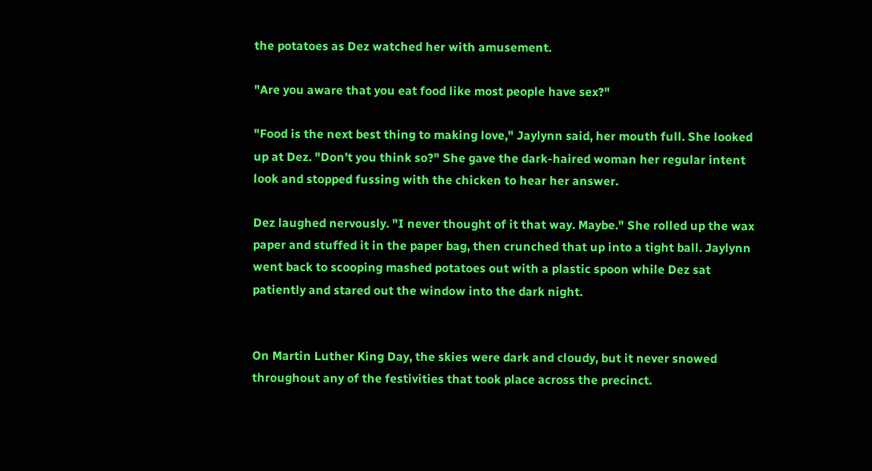the potatoes as Dez watched her with amusement.

"Are you aware that you eat food like most people have sex?"

"Food is the next best thing to making love," Jaylynn said, her mouth full. She looked up at Dez. "Don’t you think so?" She gave the dark-haired woman her regular intent look and stopped fussing with the chicken to hear her answer.

Dez laughed nervously. "I never thought of it that way. Maybe." She rolled up the wax paper and stuffed it in the paper bag, then crunched that up into a tight ball. Jaylynn went back to scooping mashed potatoes out with a plastic spoon while Dez sat patiently and stared out the window into the dark night.


On Martin Luther King Day, the skies were dark and cloudy, but it never snowed throughout any of the festivities that took place across the precinct.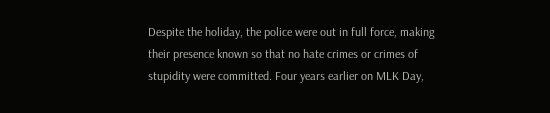Despite the holiday, the police were out in full force, making their presence known so that no hate crimes or crimes of stupidity were committed. Four years earlier on MLK Day,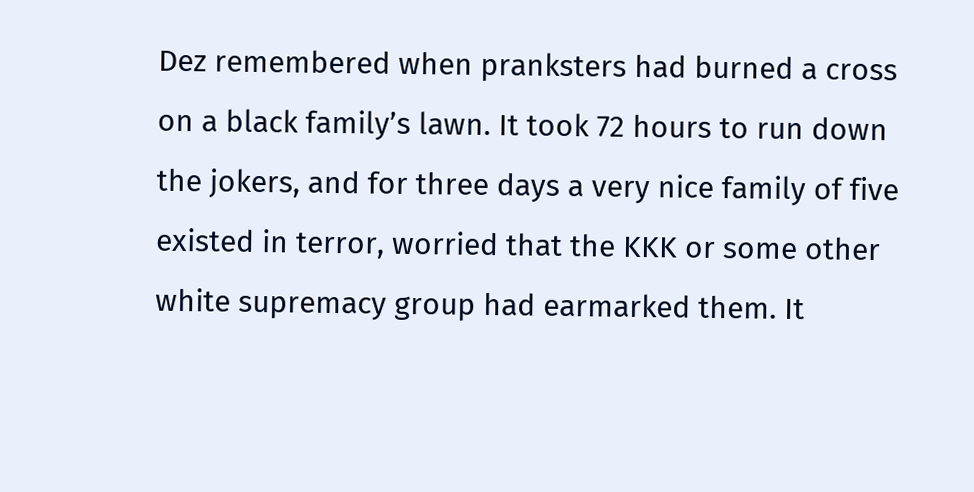Dez remembered when pranksters had burned a cross on a black family’s lawn. It took 72 hours to run down the jokers, and for three days a very nice family of five existed in terror, worried that the KKK or some other white supremacy group had earmarked them. It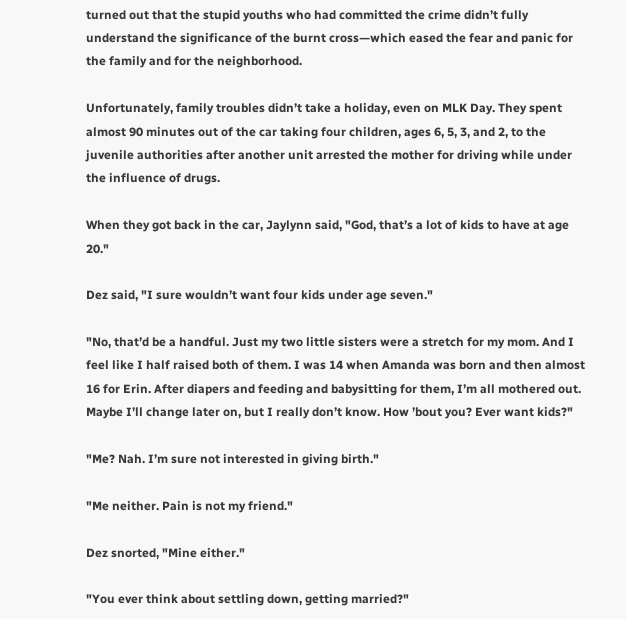turned out that the stupid youths who had committed the crime didn’t fully understand the significance of the burnt cross—which eased the fear and panic for the family and for the neighborhood.

Unfortunately, family troubles didn’t take a holiday, even on MLK Day. They spent almost 90 minutes out of the car taking four children, ages 6, 5, 3, and 2, to the juvenile authorities after another unit arrested the mother for driving while under the influence of drugs.

When they got back in the car, Jaylynn said, "God, that’s a lot of kids to have at age 20."

Dez said, "I sure wouldn’t want four kids under age seven."

"No, that’d be a handful. Just my two little sisters were a stretch for my mom. And I feel like I half raised both of them. I was 14 when Amanda was born and then almost 16 for Erin. After diapers and feeding and babysitting for them, I’m all mothered out. Maybe I’ll change later on, but I really don’t know. How ’bout you? Ever want kids?"

"Me? Nah. I’m sure not interested in giving birth."

"Me neither. Pain is not my friend."

Dez snorted, "Mine either."

"You ever think about settling down, getting married?"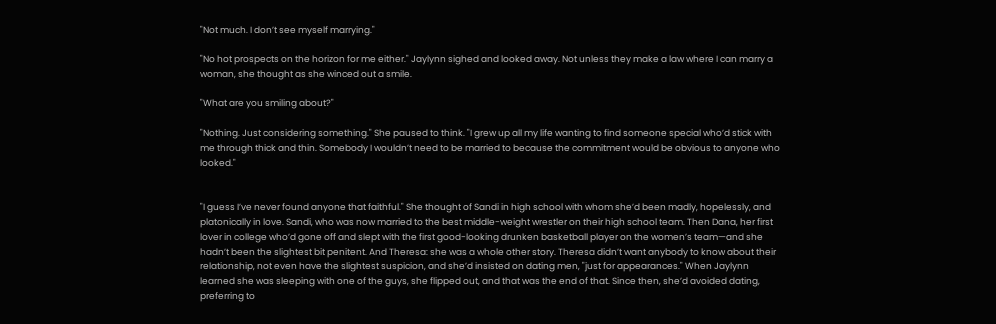"Not much. I don’t see myself marrying."

"No hot prospects on the horizon for me either." Jaylynn sighed and looked away. Not unless they make a law where I can marry a woman, she thought as she winced out a smile.

"What are you smiling about?"

"Nothing. Just considering something." She paused to think. "I grew up all my life wanting to find someone special who’d stick with me through thick and thin. Somebody I wouldn’t need to be married to because the commitment would be obvious to anyone who looked."


"I guess I’ve never found anyone that faithful." She thought of Sandi in high school with whom she’d been madly, hopelessly, and platonically in love. Sandi, who was now married to the best middle-weight wrestler on their high school team. Then Dana, her first lover in college who’d gone off and slept with the first good-looking drunken basketball player on the women’s team—and she hadn’t been the slightest bit penitent. And Theresa: she was a whole other story. Theresa didn’t want anybody to know about their relationship, not even have the slightest suspicion, and she’d insisted on dating men, "just for appearances." When Jaylynn learned she was sleeping with one of the guys, she flipped out, and that was the end of that. Since then, she’d avoided dating, preferring to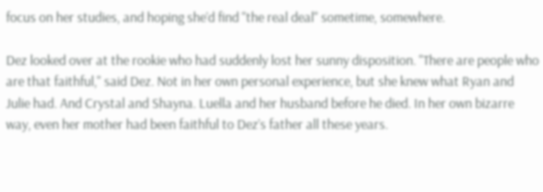focus on her studies, and hoping she’d find "the real deal" sometime, somewhere.

Dez looked over at the rookie who had suddenly lost her sunny disposition. "There are people who are that faithful," said Dez. Not in her own personal experience, but she knew what Ryan and Julie had. And Crystal and Shayna. Luella and her husband before he died. In her own bizarre way, even her mother had been faithful to Dez’s father all these years.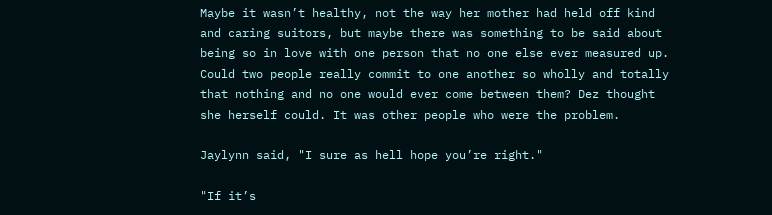Maybe it wasn’t healthy, not the way her mother had held off kind and caring suitors, but maybe there was something to be said about being so in love with one person that no one else ever measured up. Could two people really commit to one another so wholly and totally that nothing and no one would ever come between them? Dez thought she herself could. It was other people who were the problem.

Jaylynn said, "I sure as hell hope you’re right."

"If it’s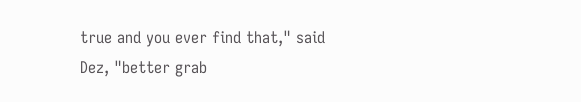true and you ever find that," said Dez, "better grab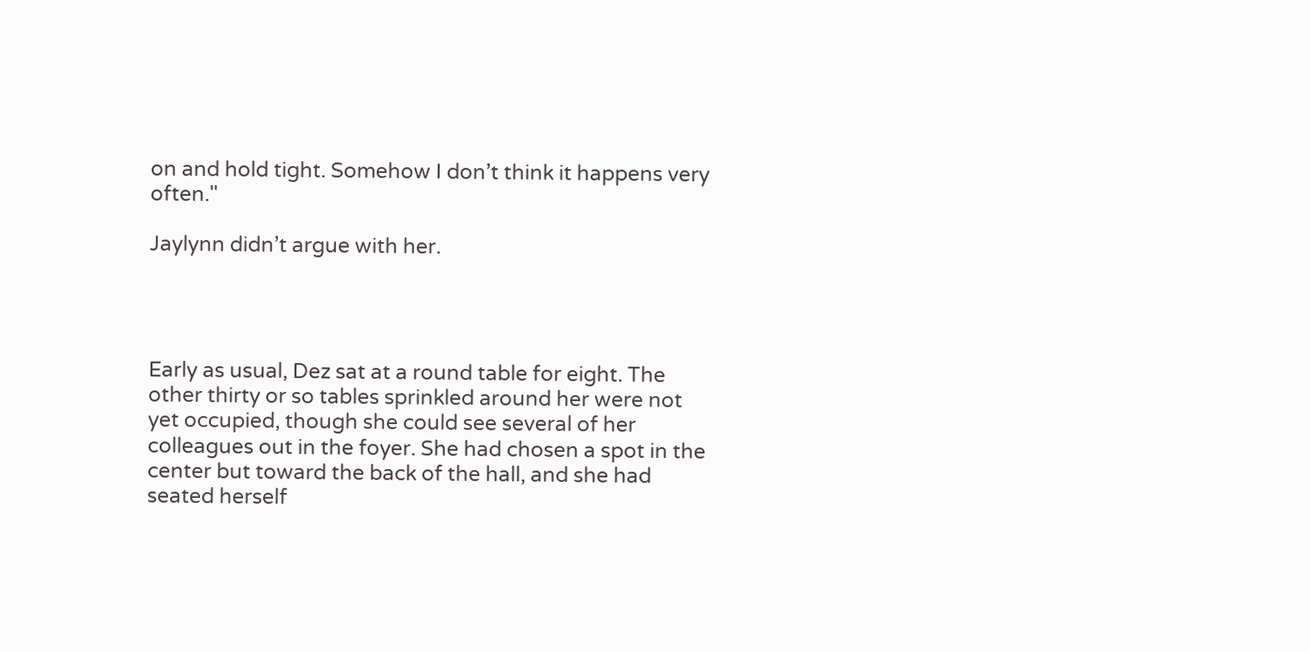on and hold tight. Somehow I don’t think it happens very often."

Jaylynn didn’t argue with her.




Early as usual, Dez sat at a round table for eight. The other thirty or so tables sprinkled around her were not yet occupied, though she could see several of her colleagues out in the foyer. She had chosen a spot in the center but toward the back of the hall, and she had seated herself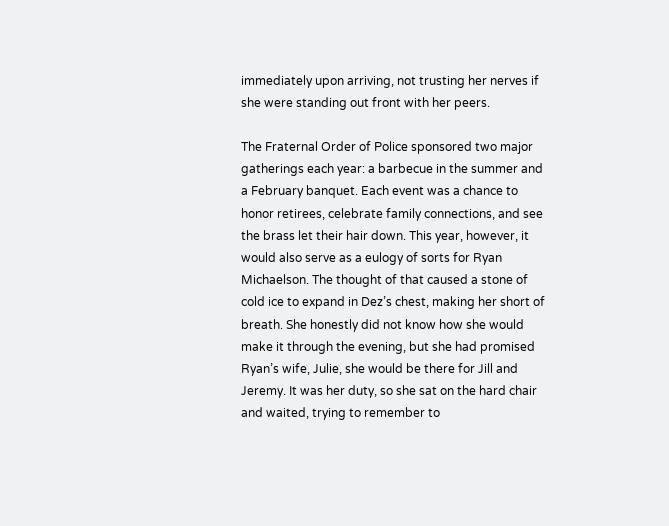immediately upon arriving, not trusting her nerves if she were standing out front with her peers.

The Fraternal Order of Police sponsored two major gatherings each year: a barbecue in the summer and a February banquet. Each event was a chance to honor retirees, celebrate family connections, and see the brass let their hair down. This year, however, it would also serve as a eulogy of sorts for Ryan Michaelson. The thought of that caused a stone of cold ice to expand in Dez’s chest, making her short of breath. She honestly did not know how she would make it through the evening, but she had promised Ryan’s wife, Julie, she would be there for Jill and Jeremy. It was her duty, so she sat on the hard chair and waited, trying to remember to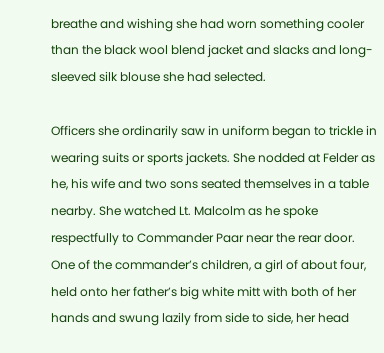breathe and wishing she had worn something cooler than the black wool blend jacket and slacks and long-sleeved silk blouse she had selected.

Officers she ordinarily saw in uniform began to trickle in wearing suits or sports jackets. She nodded at Felder as he, his wife and two sons seated themselves in a table nearby. She watched Lt. Malcolm as he spoke respectfully to Commander Paar near the rear door. One of the commander’s children, a girl of about four, held onto her father’s big white mitt with both of her hands and swung lazily from side to side, her head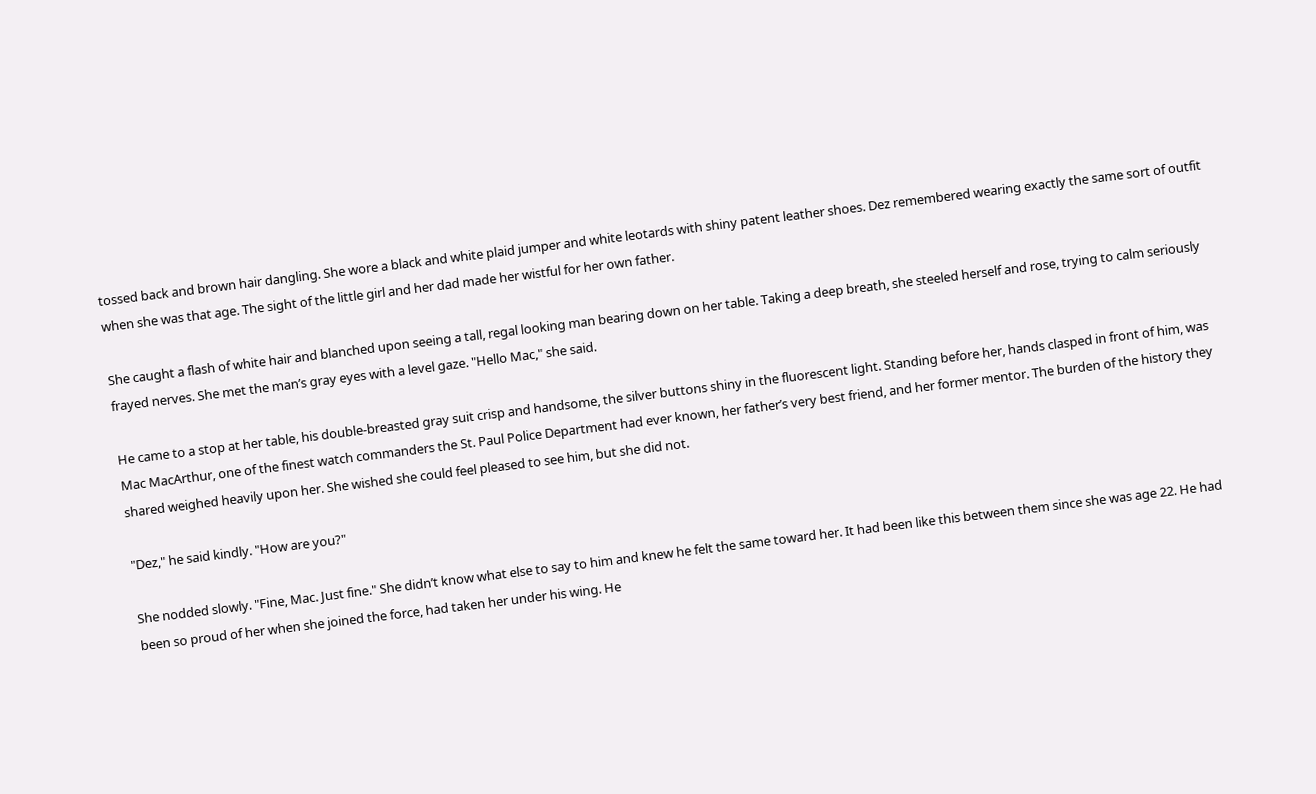tossed back and brown hair dangling. She wore a black and white plaid jumper and white leotards with shiny patent leather shoes. Dez remembered wearing exactly the same sort of outfit when she was that age. The sight of the little girl and her dad made her wistful for her own father.

She caught a flash of white hair and blanched upon seeing a tall, regal looking man bearing down on her table. Taking a deep breath, she steeled herself and rose, trying to calm seriously frayed nerves. She met the man’s gray eyes with a level gaze. "Hello Mac," she said.

He came to a stop at her table, his double-breasted gray suit crisp and handsome, the silver buttons shiny in the fluorescent light. Standing before her, hands clasped in front of him, was Mac MacArthur, one of the finest watch commanders the St. Paul Police Department had ever known, her father’s very best friend, and her former mentor. The burden of the history they shared weighed heavily upon her. She wished she could feel pleased to see him, but she did not.

"Dez," he said kindly. "How are you?"

She nodded slowly. "Fine, Mac. Just fine." She didn’t know what else to say to him and knew he felt the same toward her. It had been like this between them since she was age 22. He had been so proud of her when she joined the force, had taken her under his wing. He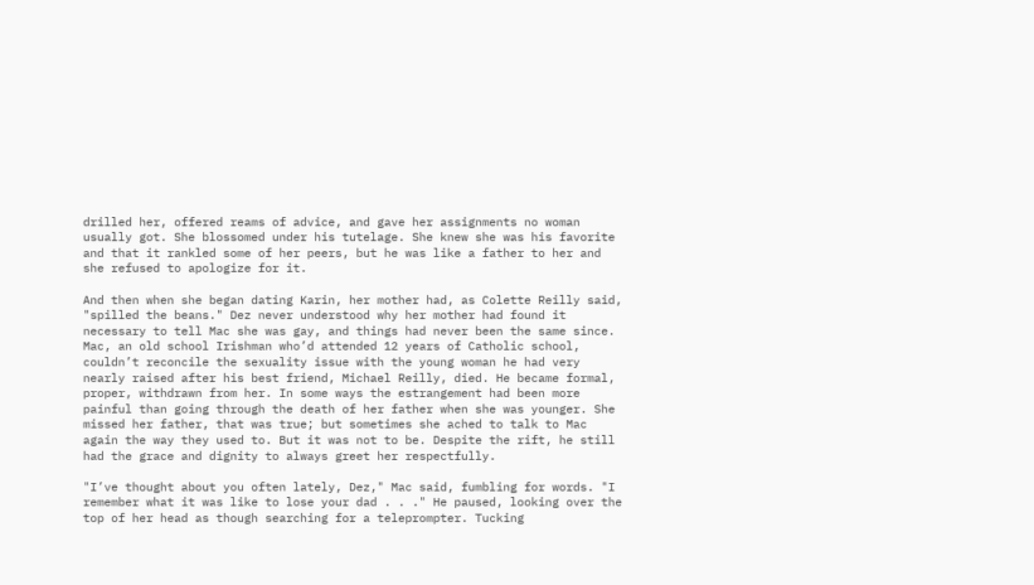drilled her, offered reams of advice, and gave her assignments no woman usually got. She blossomed under his tutelage. She knew she was his favorite and that it rankled some of her peers, but he was like a father to her and she refused to apologize for it.

And then when she began dating Karin, her mother had, as Colette Reilly said, "spilled the beans." Dez never understood why her mother had found it necessary to tell Mac she was gay, and things had never been the same since. Mac, an old school Irishman who’d attended 12 years of Catholic school, couldn’t reconcile the sexuality issue with the young woman he had very nearly raised after his best friend, Michael Reilly, died. He became formal, proper, withdrawn from her. In some ways the estrangement had been more painful than going through the death of her father when she was younger. She missed her father, that was true; but sometimes she ached to talk to Mac again the way they used to. But it was not to be. Despite the rift, he still had the grace and dignity to always greet her respectfully.

"I’ve thought about you often lately, Dez," Mac said, fumbling for words. "I remember what it was like to lose your dad . . ." He paused, looking over the top of her head as though searching for a teleprompter. Tucking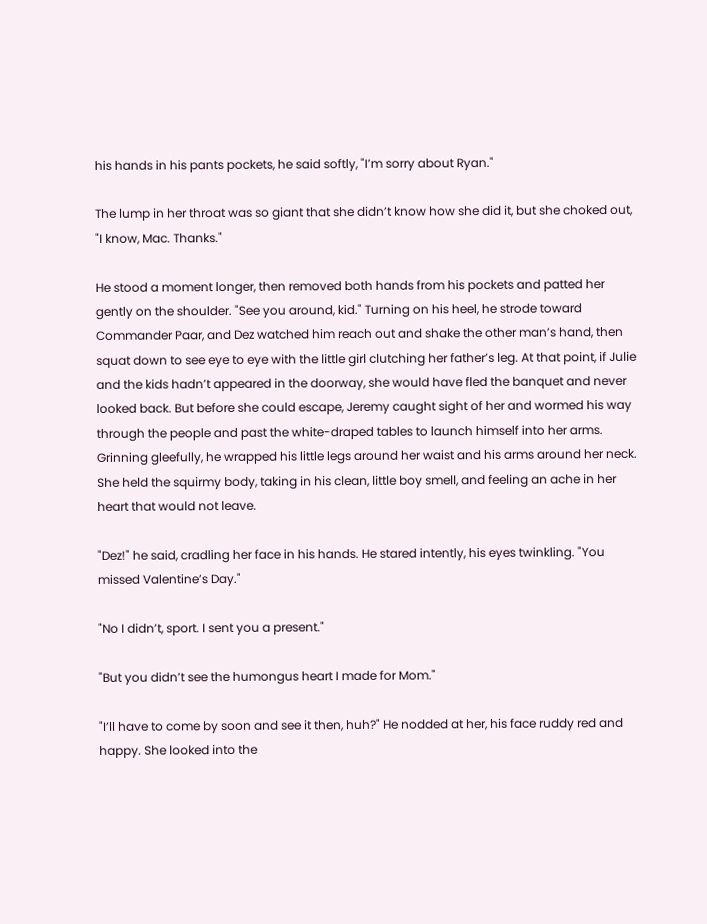his hands in his pants pockets, he said softly, "I’m sorry about Ryan."

The lump in her throat was so giant that she didn’t know how she did it, but she choked out, "I know, Mac. Thanks."

He stood a moment longer, then removed both hands from his pockets and patted her gently on the shoulder. "See you around, kid." Turning on his heel, he strode toward Commander Paar, and Dez watched him reach out and shake the other man’s hand, then squat down to see eye to eye with the little girl clutching her father’s leg. At that point, if Julie and the kids hadn’t appeared in the doorway, she would have fled the banquet and never looked back. But before she could escape, Jeremy caught sight of her and wormed his way through the people and past the white-draped tables to launch himself into her arms. Grinning gleefully, he wrapped his little legs around her waist and his arms around her neck. She held the squirmy body, taking in his clean, little boy smell, and feeling an ache in her heart that would not leave.

"Dez!" he said, cradling her face in his hands. He stared intently, his eyes twinkling. "You missed Valentine’s Day."

"No I didn’t, sport. I sent you a present."

"But you didn’t see the humongus heart I made for Mom."

"I’ll have to come by soon and see it then, huh?" He nodded at her, his face ruddy red and happy. She looked into the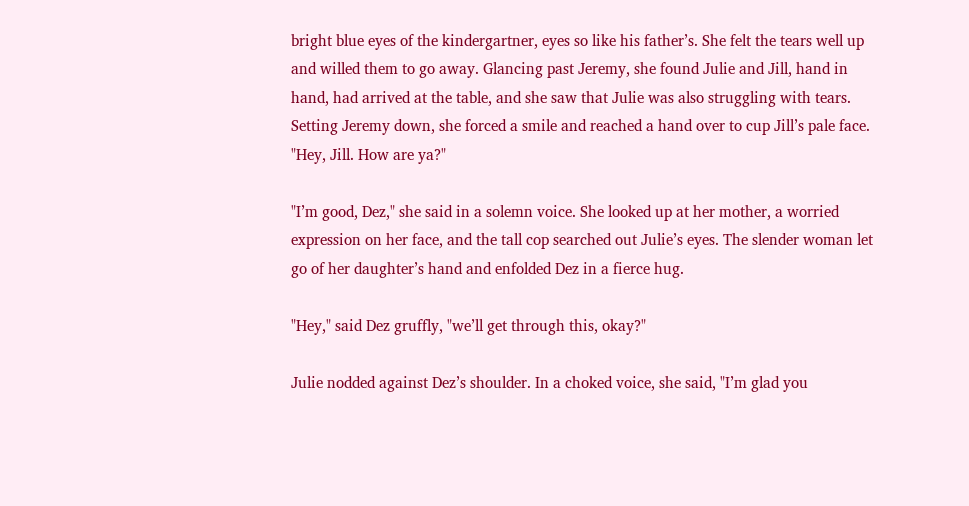bright blue eyes of the kindergartner, eyes so like his father’s. She felt the tears well up and willed them to go away. Glancing past Jeremy, she found Julie and Jill, hand in hand, had arrived at the table, and she saw that Julie was also struggling with tears. Setting Jeremy down, she forced a smile and reached a hand over to cup Jill’s pale face. "Hey, Jill. How are ya?"

"I’m good, Dez," she said in a solemn voice. She looked up at her mother, a worried expression on her face, and the tall cop searched out Julie’s eyes. The slender woman let go of her daughter’s hand and enfolded Dez in a fierce hug.

"Hey," said Dez gruffly, "we’ll get through this, okay?"

Julie nodded against Dez’s shoulder. In a choked voice, she said, "I’m glad you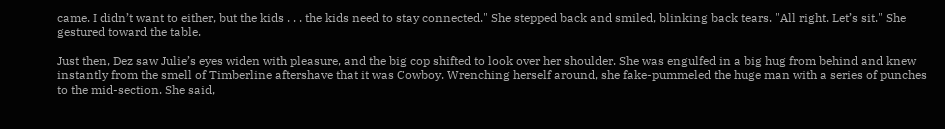came. I didn’t want to either, but the kids . . . the kids need to stay connected." She stepped back and smiled, blinking back tears. "All right. Let’s sit." She gestured toward the table.

Just then, Dez saw Julie’s eyes widen with pleasure, and the big cop shifted to look over her shoulder. She was engulfed in a big hug from behind and knew instantly from the smell of Timberline aftershave that it was Cowboy. Wrenching herself around, she fake-pummeled the huge man with a series of punches to the mid-section. She said,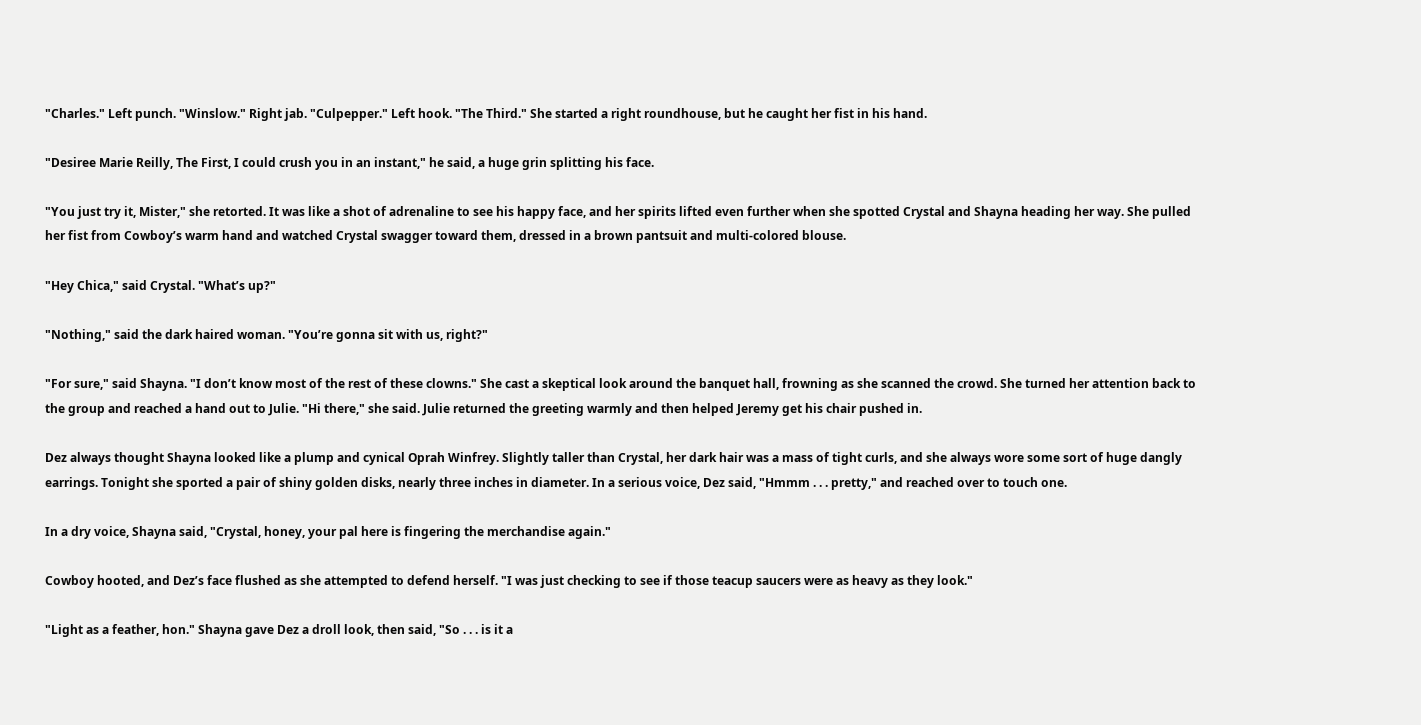"Charles." Left punch. "Winslow." Right jab. "Culpepper." Left hook. "The Third." She started a right roundhouse, but he caught her fist in his hand.

"Desiree Marie Reilly, The First, I could crush you in an instant," he said, a huge grin splitting his face.

"You just try it, Mister," she retorted. It was like a shot of adrenaline to see his happy face, and her spirits lifted even further when she spotted Crystal and Shayna heading her way. She pulled her fist from Cowboy’s warm hand and watched Crystal swagger toward them, dressed in a brown pantsuit and multi-colored blouse.

"Hey Chica," said Crystal. "What’s up?"

"Nothing," said the dark haired woman. "You’re gonna sit with us, right?"

"For sure," said Shayna. "I don’t know most of the rest of these clowns." She cast a skeptical look around the banquet hall, frowning as she scanned the crowd. She turned her attention back to the group and reached a hand out to Julie. "Hi there," she said. Julie returned the greeting warmly and then helped Jeremy get his chair pushed in.

Dez always thought Shayna looked like a plump and cynical Oprah Winfrey. Slightly taller than Crystal, her dark hair was a mass of tight curls, and she always wore some sort of huge dangly earrings. Tonight she sported a pair of shiny golden disks, nearly three inches in diameter. In a serious voice, Dez said, "Hmmm . . . pretty," and reached over to touch one.

In a dry voice, Shayna said, "Crystal, honey, your pal here is fingering the merchandise again."

Cowboy hooted, and Dez’s face flushed as she attempted to defend herself. "I was just checking to see if those teacup saucers were as heavy as they look."

"Light as a feather, hon." Shayna gave Dez a droll look, then said, "So . . . is it a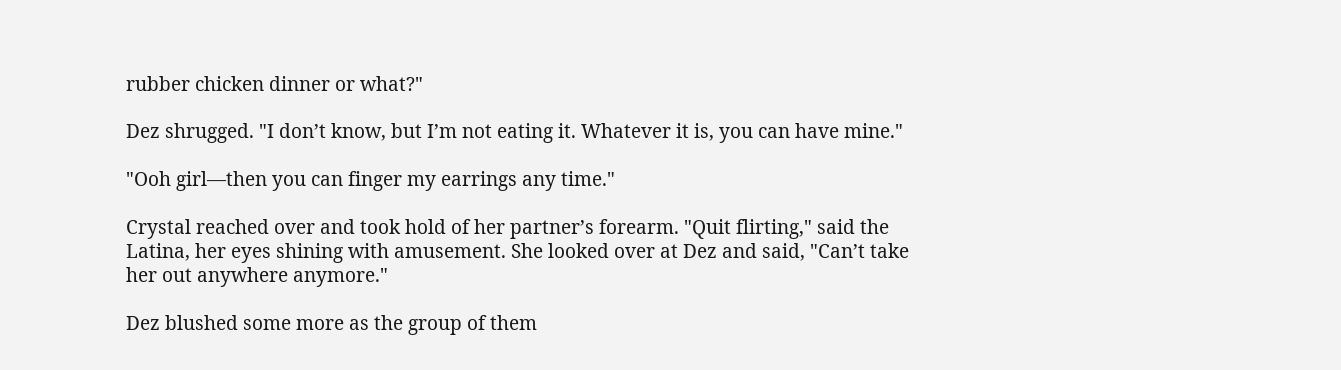rubber chicken dinner or what?"

Dez shrugged. "I don’t know, but I’m not eating it. Whatever it is, you can have mine."

"Ooh girl—then you can finger my earrings any time."

Crystal reached over and took hold of her partner’s forearm. "Quit flirting," said the Latina, her eyes shining with amusement. She looked over at Dez and said, "Can’t take her out anywhere anymore."

Dez blushed some more as the group of them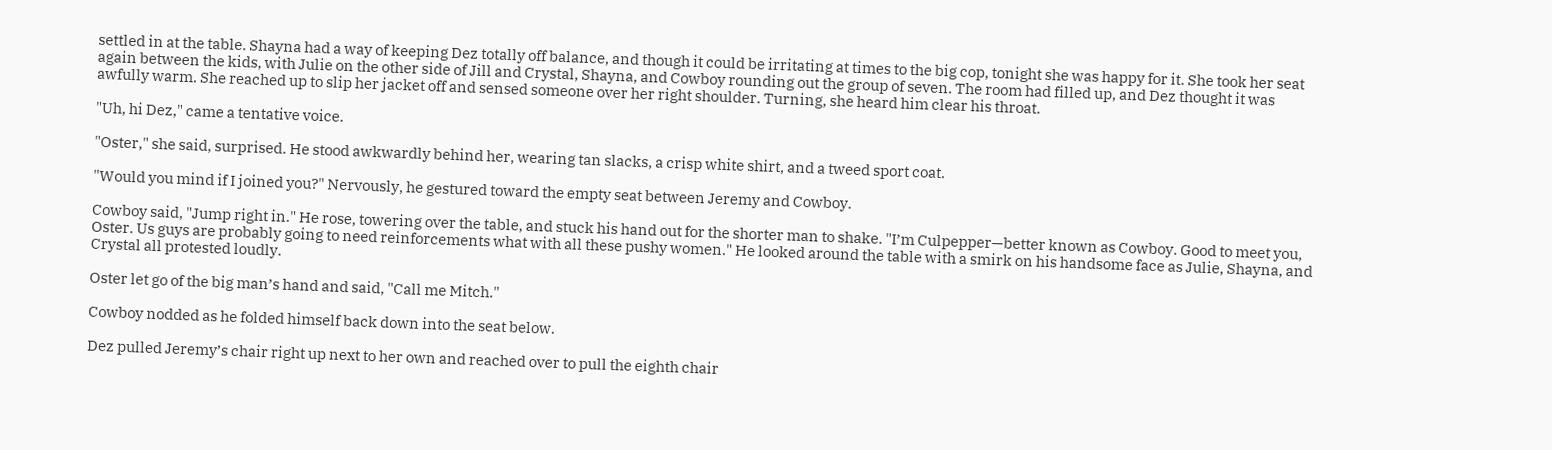settled in at the table. Shayna had a way of keeping Dez totally off balance, and though it could be irritating at times to the big cop, tonight she was happy for it. She took her seat again between the kids, with Julie on the other side of Jill and Crystal, Shayna, and Cowboy rounding out the group of seven. The room had filled up, and Dez thought it was awfully warm. She reached up to slip her jacket off and sensed someone over her right shoulder. Turning, she heard him clear his throat.

"Uh, hi Dez," came a tentative voice.

"Oster," she said, surprised. He stood awkwardly behind her, wearing tan slacks, a crisp white shirt, and a tweed sport coat.

"Would you mind if I joined you?" Nervously, he gestured toward the empty seat between Jeremy and Cowboy.

Cowboy said, "Jump right in." He rose, towering over the table, and stuck his hand out for the shorter man to shake. "I’m Culpepper—better known as Cowboy. Good to meet you, Oster. Us guys are probably going to need reinforcements what with all these pushy women." He looked around the table with a smirk on his handsome face as Julie, Shayna, and Crystal all protested loudly.

Oster let go of the big man’s hand and said, "Call me Mitch."

Cowboy nodded as he folded himself back down into the seat below.

Dez pulled Jeremy’s chair right up next to her own and reached over to pull the eighth chair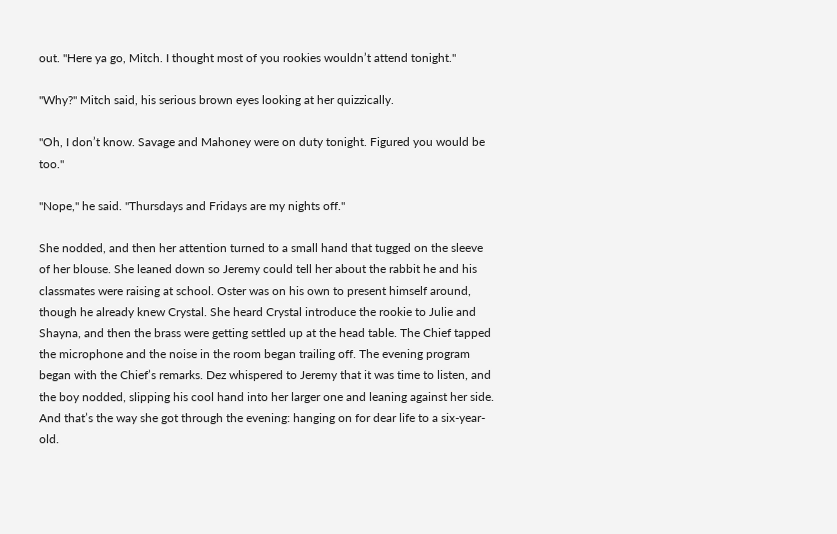out. "Here ya go, Mitch. I thought most of you rookies wouldn’t attend tonight."

"Why?" Mitch said, his serious brown eyes looking at her quizzically.

"Oh, I don’t know. Savage and Mahoney were on duty tonight. Figured you would be too."

"Nope," he said. "Thursdays and Fridays are my nights off."

She nodded, and then her attention turned to a small hand that tugged on the sleeve of her blouse. She leaned down so Jeremy could tell her about the rabbit he and his classmates were raising at school. Oster was on his own to present himself around, though he already knew Crystal. She heard Crystal introduce the rookie to Julie and Shayna, and then the brass were getting settled up at the head table. The Chief tapped the microphone and the noise in the room began trailing off. The evening program began with the Chief’s remarks. Dez whispered to Jeremy that it was time to listen, and the boy nodded, slipping his cool hand into her larger one and leaning against her side. And that’s the way she got through the evening: hanging on for dear life to a six-year-old.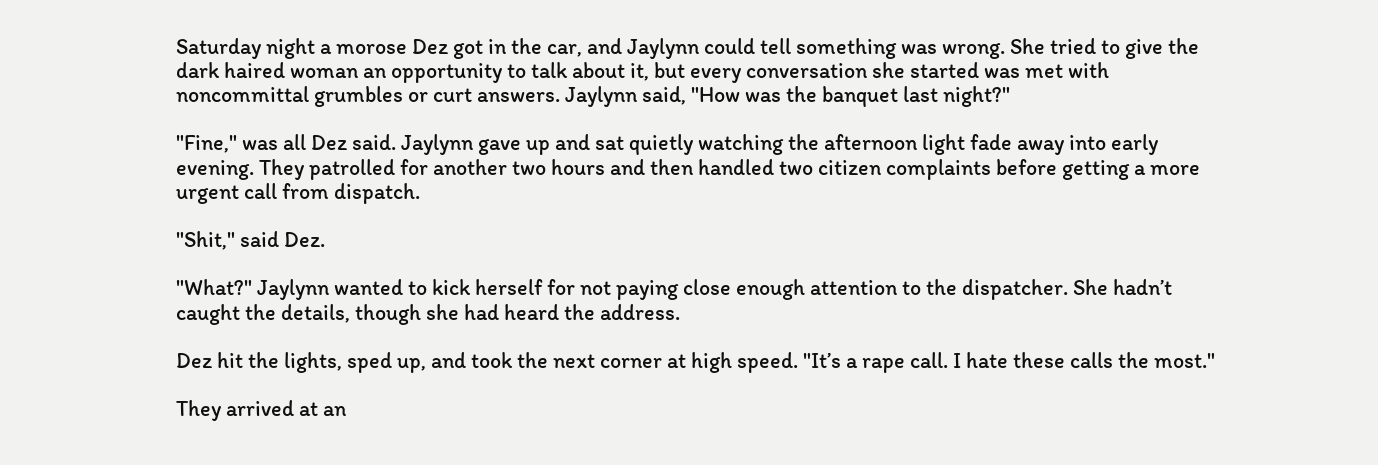Saturday night a morose Dez got in the car, and Jaylynn could tell something was wrong. She tried to give the dark haired woman an opportunity to talk about it, but every conversation she started was met with noncommittal grumbles or curt answers. Jaylynn said, "How was the banquet last night?"

"Fine," was all Dez said. Jaylynn gave up and sat quietly watching the afternoon light fade away into early evening. They patrolled for another two hours and then handled two citizen complaints before getting a more urgent call from dispatch.

"Shit," said Dez.

"What?" Jaylynn wanted to kick herself for not paying close enough attention to the dispatcher. She hadn’t caught the details, though she had heard the address.

Dez hit the lights, sped up, and took the next corner at high speed. "It’s a rape call. I hate these calls the most."

They arrived at an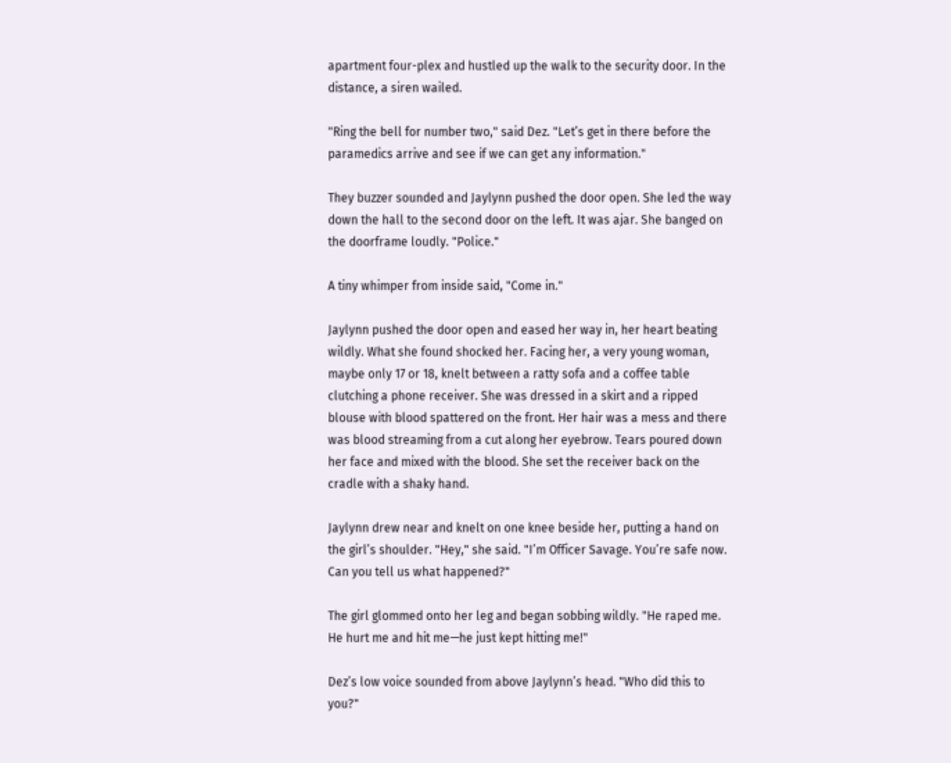apartment four-plex and hustled up the walk to the security door. In the distance, a siren wailed.

"Ring the bell for number two," said Dez. "Let’s get in there before the paramedics arrive and see if we can get any information."

They buzzer sounded and Jaylynn pushed the door open. She led the way down the hall to the second door on the left. It was ajar. She banged on the doorframe loudly. "Police."

A tiny whimper from inside said, "Come in."

Jaylynn pushed the door open and eased her way in, her heart beating wildly. What she found shocked her. Facing her, a very young woman, maybe only 17 or 18, knelt between a ratty sofa and a coffee table clutching a phone receiver. She was dressed in a skirt and a ripped blouse with blood spattered on the front. Her hair was a mess and there was blood streaming from a cut along her eyebrow. Tears poured down her face and mixed with the blood. She set the receiver back on the cradle with a shaky hand.

Jaylynn drew near and knelt on one knee beside her, putting a hand on the girl’s shoulder. "Hey," she said. "I’m Officer Savage. You’re safe now. Can you tell us what happened?"

The girl glommed onto her leg and began sobbing wildly. "He raped me. He hurt me and hit me—he just kept hitting me!"

Dez’s low voice sounded from above Jaylynn’s head. "Who did this to you?"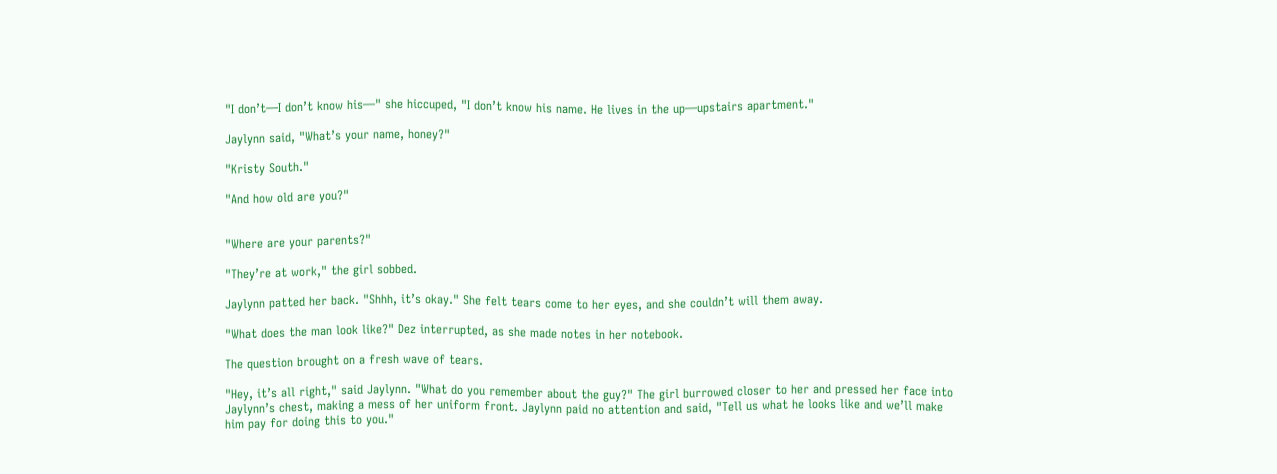"I don’t—I don’t know his—" she hiccuped, "I don’t know his name. He lives in the up—upstairs apartment."

Jaylynn said, "What’s your name, honey?"

"Kristy South."

"And how old are you?"


"Where are your parents?"

"They’re at work," the girl sobbed.

Jaylynn patted her back. "Shhh, it’s okay." She felt tears come to her eyes, and she couldn’t will them away.

"What does the man look like?" Dez interrupted, as she made notes in her notebook.

The question brought on a fresh wave of tears.

"Hey, it’s all right," said Jaylynn. "What do you remember about the guy?" The girl burrowed closer to her and pressed her face into Jaylynn’s chest, making a mess of her uniform front. Jaylynn paid no attention and said, "Tell us what he looks like and we’ll make him pay for doing this to you."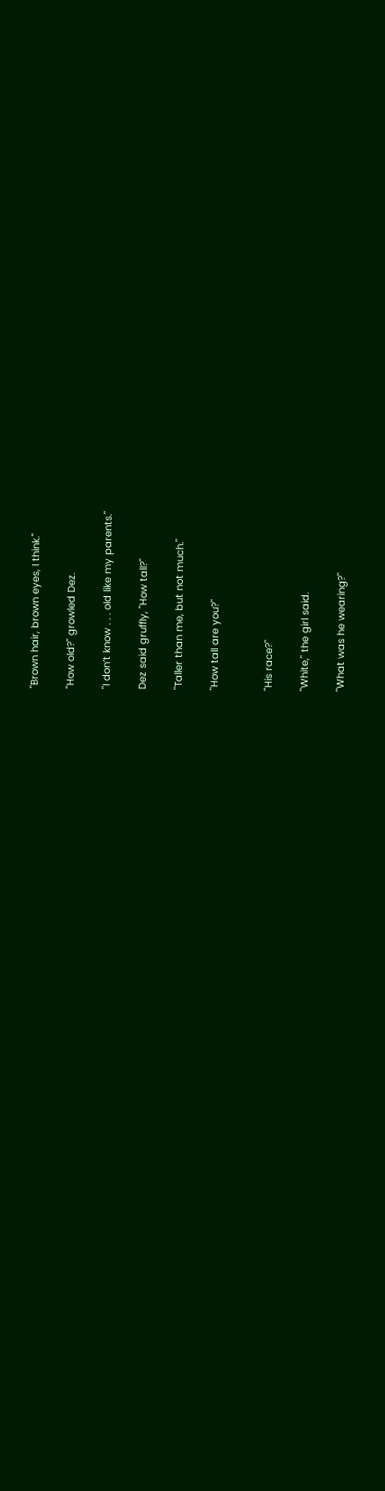"Brown hair, brown eyes, I think."

"How old?" growled Dez.

"I don’t know . . . old like my parents."

Dez said gruffly, "How tall?"

"Taller than me, but not much."

"How tall are you?"


"His race?"

"White," the girl said.

"What was he wearing?"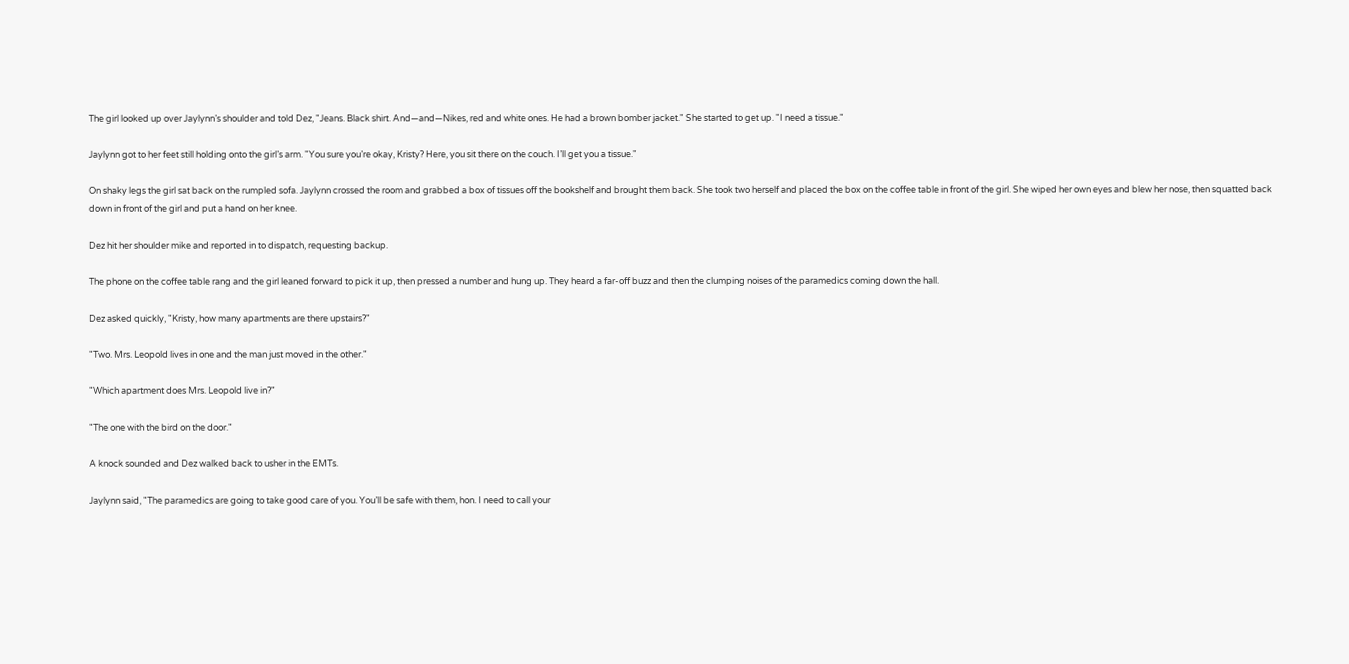The girl looked up over Jaylynn’s shoulder and told Dez, "Jeans. Black shirt. And—and—Nikes, red and white ones. He had a brown bomber jacket." She started to get up. "I need a tissue."

Jaylynn got to her feet still holding onto the girl’s arm. "You sure you’re okay, Kristy? Here, you sit there on the couch. I’ll get you a tissue."

On shaky legs the girl sat back on the rumpled sofa. Jaylynn crossed the room and grabbed a box of tissues off the bookshelf and brought them back. She took two herself and placed the box on the coffee table in front of the girl. She wiped her own eyes and blew her nose, then squatted back down in front of the girl and put a hand on her knee.

Dez hit her shoulder mike and reported in to dispatch, requesting backup.

The phone on the coffee table rang and the girl leaned forward to pick it up, then pressed a number and hung up. They heard a far-off buzz and then the clumping noises of the paramedics coming down the hall.

Dez asked quickly, "Kristy, how many apartments are there upstairs?"

"Two. Mrs. Leopold lives in one and the man just moved in the other."

"Which apartment does Mrs. Leopold live in?"

"The one with the bird on the door."

A knock sounded and Dez walked back to usher in the EMTs.

Jaylynn said, "The paramedics are going to take good care of you. You’ll be safe with them, hon. I need to call your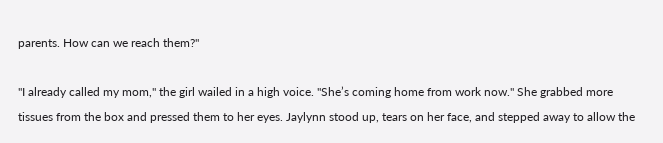parents. How can we reach them?"

"I already called my mom," the girl wailed in a high voice. "She’s coming home from work now." She grabbed more tissues from the box and pressed them to her eyes. Jaylynn stood up, tears on her face, and stepped away to allow the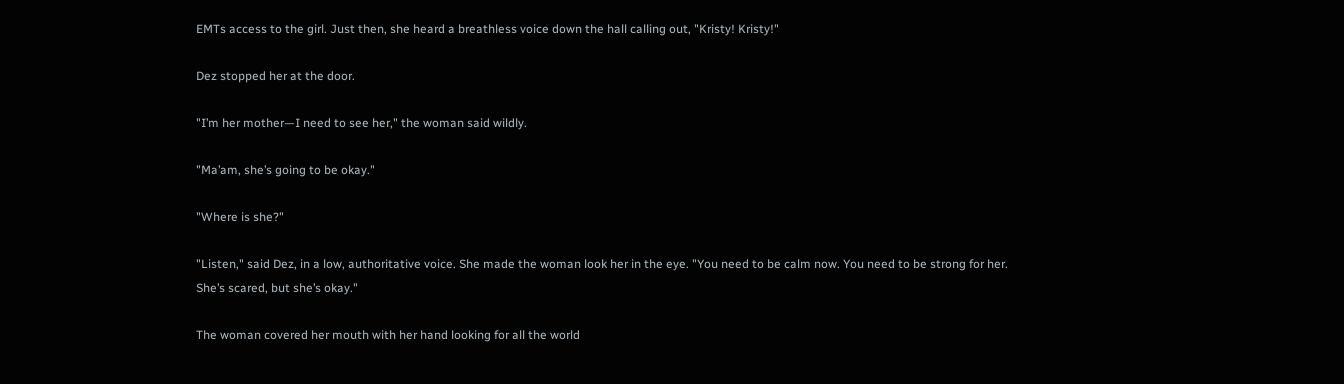EMTs access to the girl. Just then, she heard a breathless voice down the hall calling out, "Kristy! Kristy!"

Dez stopped her at the door.

"I’m her mother—I need to see her," the woman said wildly.

"Ma’am, she’s going to be okay."

"Where is she?"

"Listen," said Dez, in a low, authoritative voice. She made the woman look her in the eye. "You need to be calm now. You need to be strong for her. She’s scared, but she’s okay."

The woman covered her mouth with her hand looking for all the world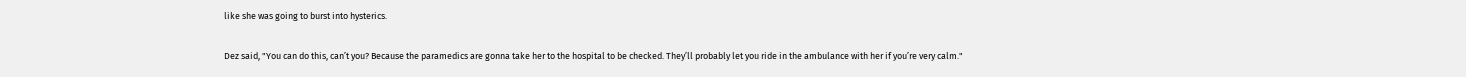like she was going to burst into hysterics.

Dez said, "You can do this, can’t you? Because the paramedics are gonna take her to the hospital to be checked. They’ll probably let you ride in the ambulance with her if you’re very calm."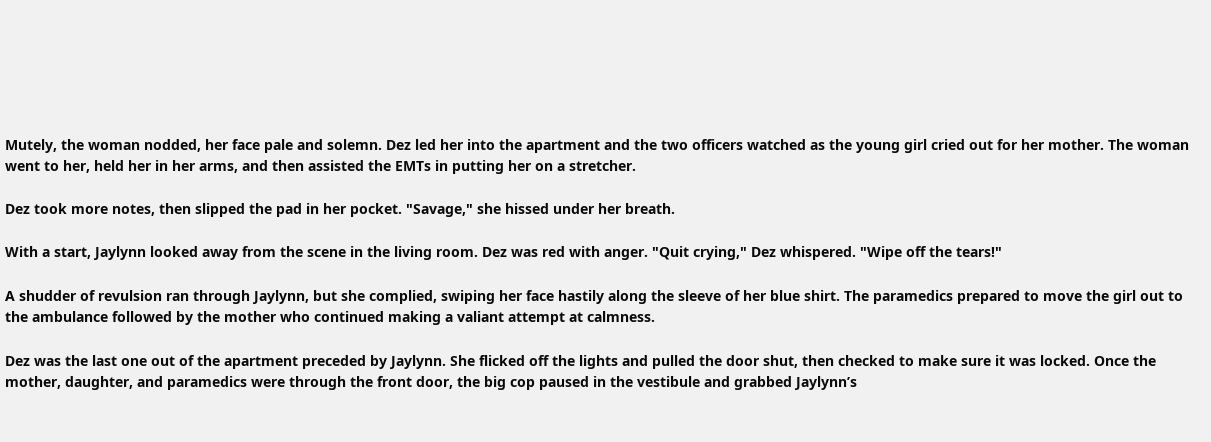Mutely, the woman nodded, her face pale and solemn. Dez led her into the apartment and the two officers watched as the young girl cried out for her mother. The woman went to her, held her in her arms, and then assisted the EMTs in putting her on a stretcher.

Dez took more notes, then slipped the pad in her pocket. "Savage," she hissed under her breath.

With a start, Jaylynn looked away from the scene in the living room. Dez was red with anger. "Quit crying," Dez whispered. "Wipe off the tears!"

A shudder of revulsion ran through Jaylynn, but she complied, swiping her face hastily along the sleeve of her blue shirt. The paramedics prepared to move the girl out to the ambulance followed by the mother who continued making a valiant attempt at calmness.

Dez was the last one out of the apartment preceded by Jaylynn. She flicked off the lights and pulled the door shut, then checked to make sure it was locked. Once the mother, daughter, and paramedics were through the front door, the big cop paused in the vestibule and grabbed Jaylynn’s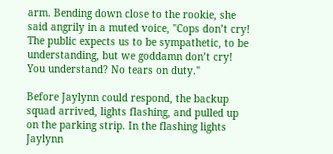arm. Bending down close to the rookie, she said angrily in a muted voice, "Cops don’t cry! The public expects us to be sympathetic, to be understanding, but we goddamn don’t cry! You understand? No tears on duty."

Before Jaylynn could respond, the backup squad arrived, lights flashing, and pulled up on the parking strip. In the flashing lights Jaylynn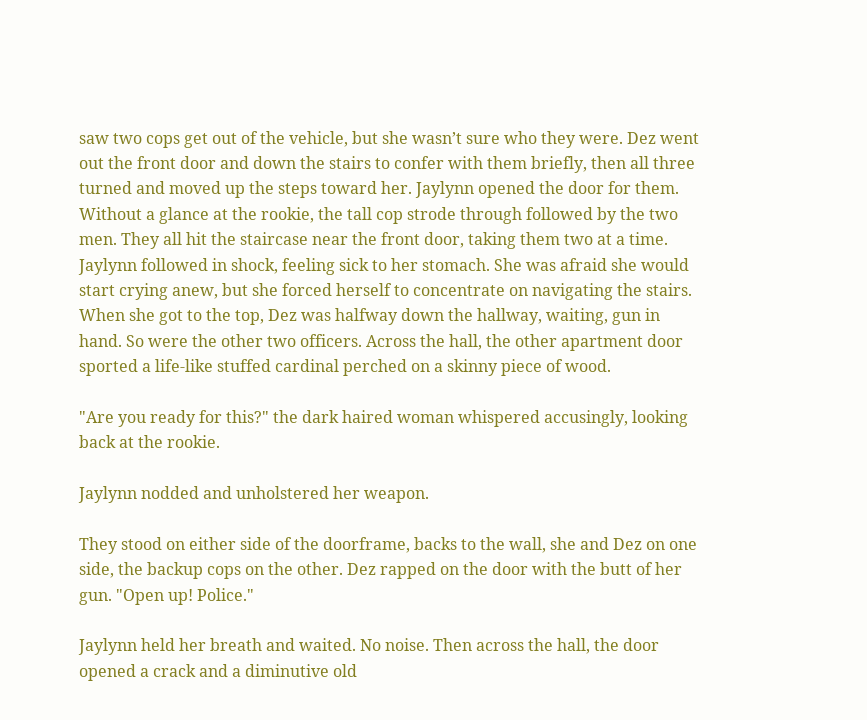saw two cops get out of the vehicle, but she wasn’t sure who they were. Dez went out the front door and down the stairs to confer with them briefly, then all three turned and moved up the steps toward her. Jaylynn opened the door for them. Without a glance at the rookie, the tall cop strode through followed by the two men. They all hit the staircase near the front door, taking them two at a time. Jaylynn followed in shock, feeling sick to her stomach. She was afraid she would start crying anew, but she forced herself to concentrate on navigating the stairs. When she got to the top, Dez was halfway down the hallway, waiting, gun in hand. So were the other two officers. Across the hall, the other apartment door sported a life-like stuffed cardinal perched on a skinny piece of wood.

"Are you ready for this?" the dark haired woman whispered accusingly, looking back at the rookie.

Jaylynn nodded and unholstered her weapon.

They stood on either side of the doorframe, backs to the wall, she and Dez on one side, the backup cops on the other. Dez rapped on the door with the butt of her gun. "Open up! Police."

Jaylynn held her breath and waited. No noise. Then across the hall, the door opened a crack and a diminutive old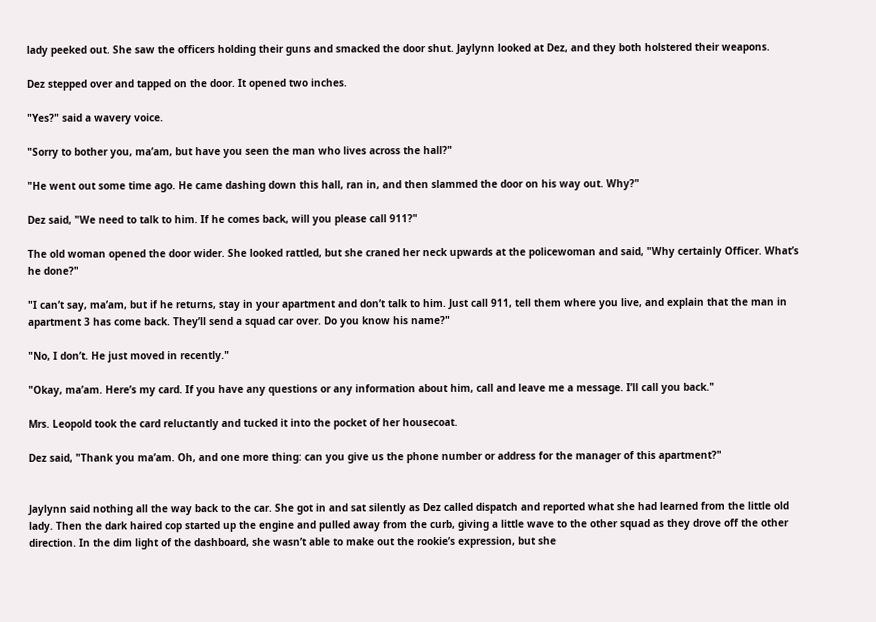lady peeked out. She saw the officers holding their guns and smacked the door shut. Jaylynn looked at Dez, and they both holstered their weapons.

Dez stepped over and tapped on the door. It opened two inches.

"Yes?" said a wavery voice.

"Sorry to bother you, ma’am, but have you seen the man who lives across the hall?"

"He went out some time ago. He came dashing down this hall, ran in, and then slammed the door on his way out. Why?"

Dez said, "We need to talk to him. If he comes back, will you please call 911?"

The old woman opened the door wider. She looked rattled, but she craned her neck upwards at the policewoman and said, "Why certainly Officer. What’s he done?"

"I can’t say, ma’am, but if he returns, stay in your apartment and don’t talk to him. Just call 911, tell them where you live, and explain that the man in apartment 3 has come back. They’ll send a squad car over. Do you know his name?"

"No, I don’t. He just moved in recently."

"Okay, ma’am. Here’s my card. If you have any questions or any information about him, call and leave me a message. I’ll call you back."

Mrs. Leopold took the card reluctantly and tucked it into the pocket of her housecoat.

Dez said, "Thank you ma’am. Oh, and one more thing: can you give us the phone number or address for the manager of this apartment?"


Jaylynn said nothing all the way back to the car. She got in and sat silently as Dez called dispatch and reported what she had learned from the little old lady. Then the dark haired cop started up the engine and pulled away from the curb, giving a little wave to the other squad as they drove off the other direction. In the dim light of the dashboard, she wasn’t able to make out the rookie’s expression, but she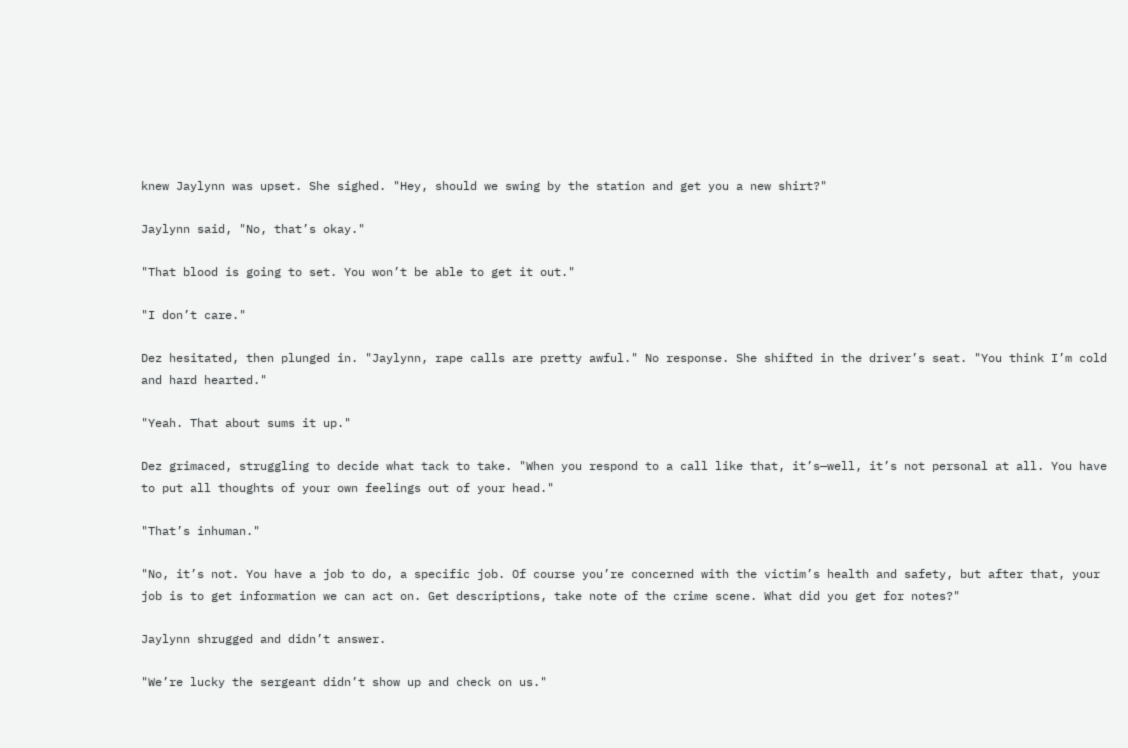knew Jaylynn was upset. She sighed. "Hey, should we swing by the station and get you a new shirt?"

Jaylynn said, "No, that’s okay."

"That blood is going to set. You won’t be able to get it out."

"I don’t care."

Dez hesitated, then plunged in. "Jaylynn, rape calls are pretty awful." No response. She shifted in the driver’s seat. "You think I’m cold and hard hearted."

"Yeah. That about sums it up."

Dez grimaced, struggling to decide what tack to take. "When you respond to a call like that, it’s—well, it’s not personal at all. You have to put all thoughts of your own feelings out of your head."

"That’s inhuman."

"No, it’s not. You have a job to do, a specific job. Of course you’re concerned with the victim’s health and safety, but after that, your job is to get information we can act on. Get descriptions, take note of the crime scene. What did you get for notes?"

Jaylynn shrugged and didn’t answer.

"We’re lucky the sergeant didn’t show up and check on us."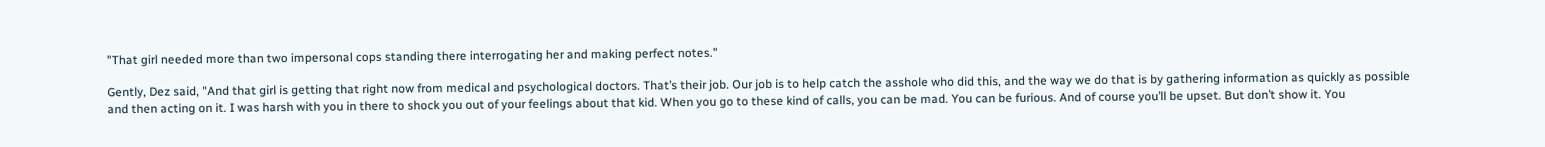"That girl needed more than two impersonal cops standing there interrogating her and making perfect notes."

Gently, Dez said, "And that girl is getting that right now from medical and psychological doctors. That’s their job. Our job is to help catch the asshole who did this, and the way we do that is by gathering information as quickly as possible and then acting on it. I was harsh with you in there to shock you out of your feelings about that kid. When you go to these kind of calls, you can be mad. You can be furious. And of course you’ll be upset. But don’t show it. You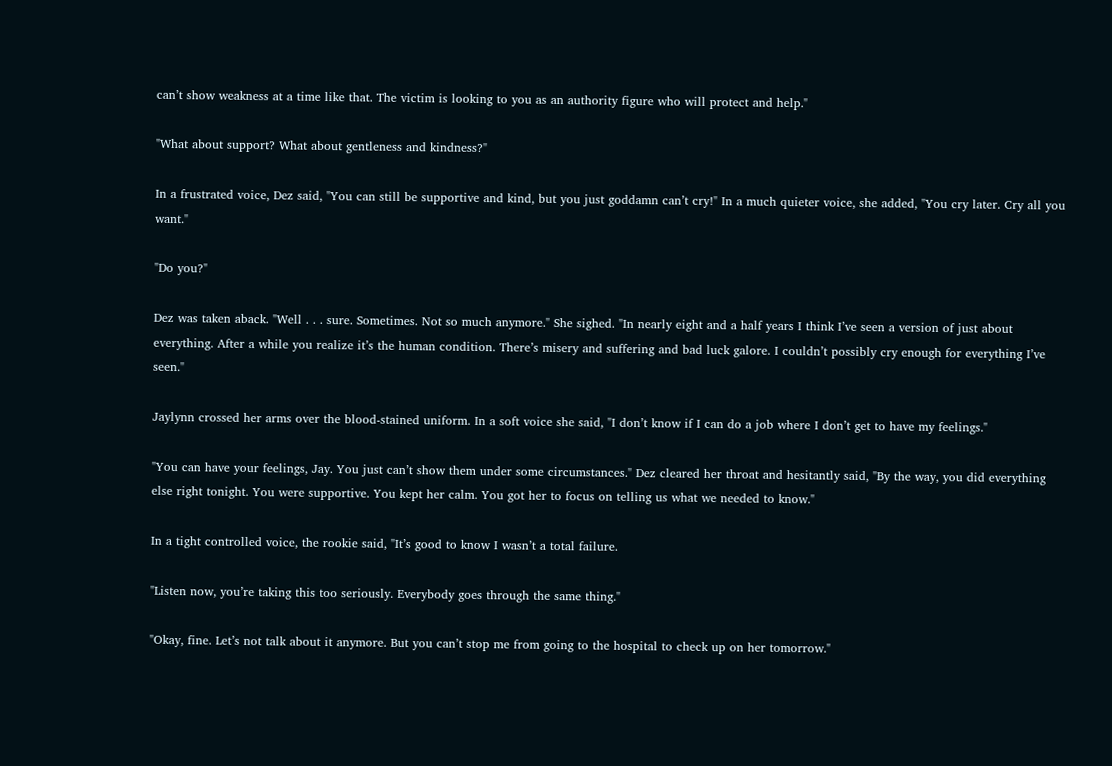can’t show weakness at a time like that. The victim is looking to you as an authority figure who will protect and help."

"What about support? What about gentleness and kindness?"

In a frustrated voice, Dez said, "You can still be supportive and kind, but you just goddamn can’t cry!" In a much quieter voice, she added, "You cry later. Cry all you want."

"Do you?"

Dez was taken aback. "Well . . . sure. Sometimes. Not so much anymore." She sighed. "In nearly eight and a half years I think I’ve seen a version of just about everything. After a while you realize it’s the human condition. There’s misery and suffering and bad luck galore. I couldn’t possibly cry enough for everything I’ve seen."

Jaylynn crossed her arms over the blood-stained uniform. In a soft voice she said, "I don’t know if I can do a job where I don’t get to have my feelings."

"You can have your feelings, Jay. You just can’t show them under some circumstances." Dez cleared her throat and hesitantly said, "By the way, you did everything else right tonight. You were supportive. You kept her calm. You got her to focus on telling us what we needed to know."

In a tight controlled voice, the rookie said, "It’s good to know I wasn’t a total failure.

"Listen now, you’re taking this too seriously. Everybody goes through the same thing."

"Okay, fine. Let’s not talk about it anymore. But you can’t stop me from going to the hospital to check up on her tomorrow."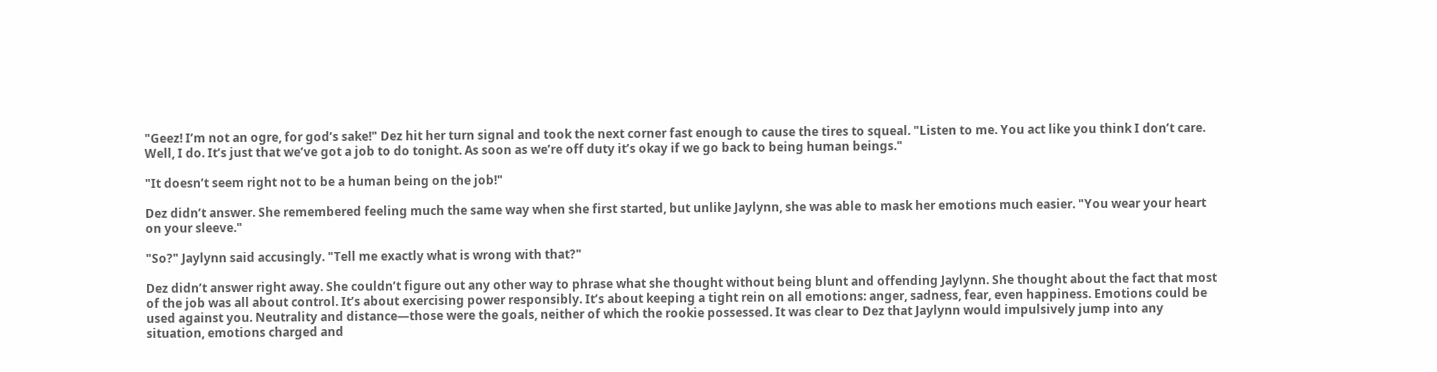"Geez! I’m not an ogre, for god’s sake!" Dez hit her turn signal and took the next corner fast enough to cause the tires to squeal. "Listen to me. You act like you think I don’t care. Well, I do. It’s just that we’ve got a job to do tonight. As soon as we’re off duty it’s okay if we go back to being human beings."

"It doesn’t seem right not to be a human being on the job!"

Dez didn’t answer. She remembered feeling much the same way when she first started, but unlike Jaylynn, she was able to mask her emotions much easier. "You wear your heart on your sleeve."

"So?" Jaylynn said accusingly. "Tell me exactly what is wrong with that?"

Dez didn’t answer right away. She couldn’t figure out any other way to phrase what she thought without being blunt and offending Jaylynn. She thought about the fact that most of the job was all about control. It’s about exercising power responsibly. It’s about keeping a tight rein on all emotions: anger, sadness, fear, even happiness. Emotions could be used against you. Neutrality and distance—those were the goals, neither of which the rookie possessed. It was clear to Dez that Jaylynn would impulsively jump into any situation, emotions charged and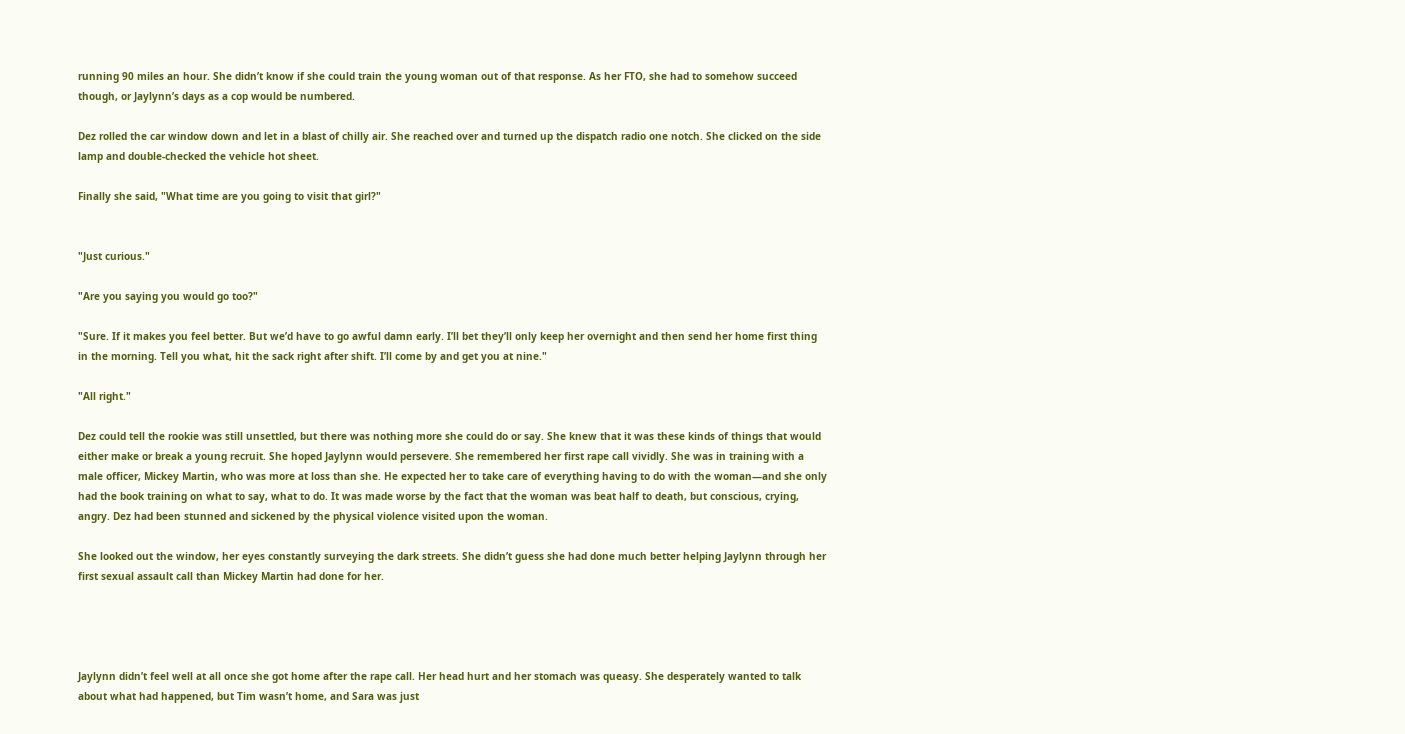running 90 miles an hour. She didn’t know if she could train the young woman out of that response. As her FTO, she had to somehow succeed though, or Jaylynn’s days as a cop would be numbered.

Dez rolled the car window down and let in a blast of chilly air. She reached over and turned up the dispatch radio one notch. She clicked on the side lamp and double-checked the vehicle hot sheet.

Finally she said, "What time are you going to visit that girl?"


"Just curious."

"Are you saying you would go too?"

"Sure. If it makes you feel better. But we’d have to go awful damn early. I’ll bet they’ll only keep her overnight and then send her home first thing in the morning. Tell you what, hit the sack right after shift. I’ll come by and get you at nine."

"All right."

Dez could tell the rookie was still unsettled, but there was nothing more she could do or say. She knew that it was these kinds of things that would either make or break a young recruit. She hoped Jaylynn would persevere. She remembered her first rape call vividly. She was in training with a male officer, Mickey Martin, who was more at loss than she. He expected her to take care of everything having to do with the woman—and she only had the book training on what to say, what to do. It was made worse by the fact that the woman was beat half to death, but conscious, crying, angry. Dez had been stunned and sickened by the physical violence visited upon the woman.

She looked out the window, her eyes constantly surveying the dark streets. She didn’t guess she had done much better helping Jaylynn through her first sexual assault call than Mickey Martin had done for her.




Jaylynn didn’t feel well at all once she got home after the rape call. Her head hurt and her stomach was queasy. She desperately wanted to talk about what had happened, but Tim wasn’t home, and Sara was just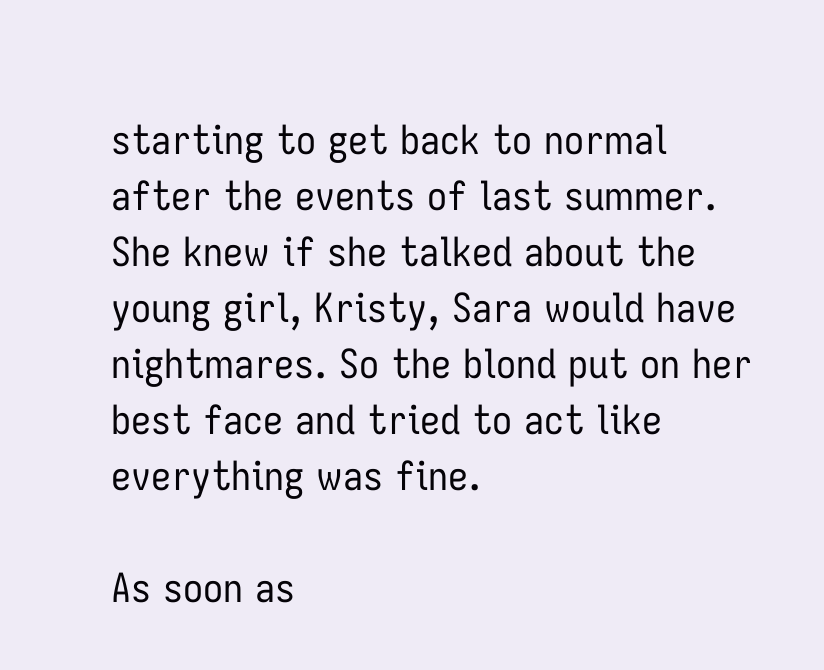starting to get back to normal after the events of last summer. She knew if she talked about the young girl, Kristy, Sara would have nightmares. So the blond put on her best face and tried to act like everything was fine.

As soon as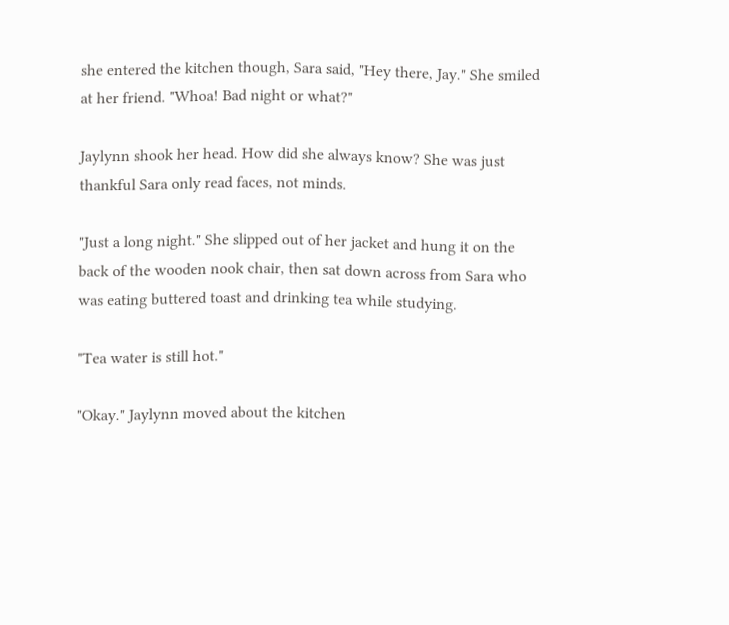she entered the kitchen though, Sara said, "Hey there, Jay." She smiled at her friend. "Whoa! Bad night or what?"

Jaylynn shook her head. How did she always know? She was just thankful Sara only read faces, not minds.

"Just a long night." She slipped out of her jacket and hung it on the back of the wooden nook chair, then sat down across from Sara who was eating buttered toast and drinking tea while studying.

"Tea water is still hot."

"Okay." Jaylynn moved about the kitchen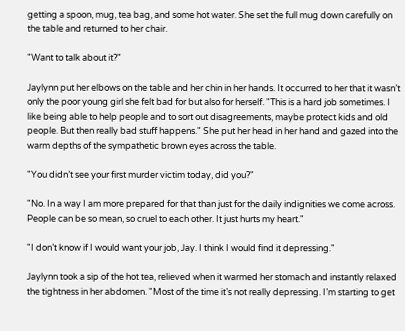getting a spoon, mug, tea bag, and some hot water. She set the full mug down carefully on the table and returned to her chair.

"Want to talk about it?"

Jaylynn put her elbows on the table and her chin in her hands. It occurred to her that it wasn’t only the poor young girl she felt bad for but also for herself. "This is a hard job sometimes. I like being able to help people and to sort out disagreements, maybe protect kids and old people. But then really bad stuff happens." She put her head in her hand and gazed into the warm depths of the sympathetic brown eyes across the table.

"You didn’t see your first murder victim today, did you?"

"No. In a way I am more prepared for that than just for the daily indignities we come across. People can be so mean, so cruel to each other. It just hurts my heart."

"I don’t know if I would want your job, Jay. I think I would find it depressing."

Jaylynn took a sip of the hot tea, relieved when it warmed her stomach and instantly relaxed the tightness in her abdomen. "Most of the time it’s not really depressing. I’m starting to get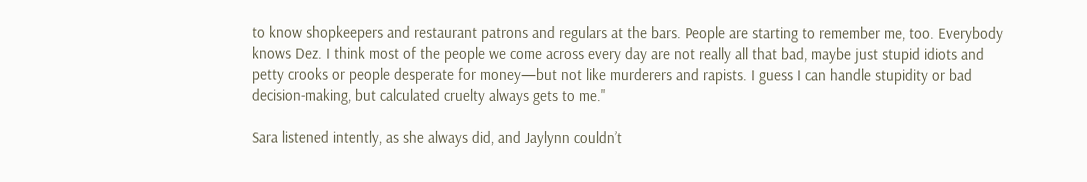to know shopkeepers and restaurant patrons and regulars at the bars. People are starting to remember me, too. Everybody knows Dez. I think most of the people we come across every day are not really all that bad, maybe just stupid idiots and petty crooks or people desperate for money—but not like murderers and rapists. I guess I can handle stupidity or bad decision-making, but calculated cruelty always gets to me."

Sara listened intently, as she always did, and Jaylynn couldn’t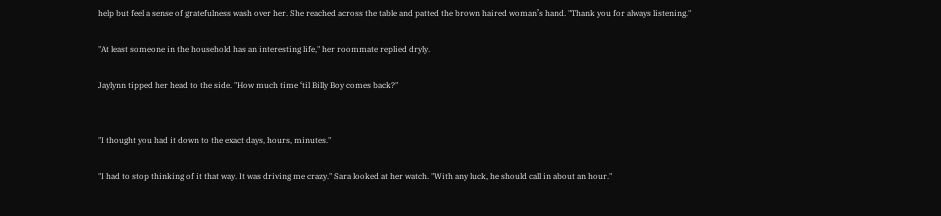help but feel a sense of gratefulness wash over her. She reached across the table and patted the brown haired woman’s hand. "Thank you for always listening."

"At least someone in the household has an interesting life," her roommate replied dryly.

Jaylynn tipped her head to the side. "How much time ‘til Billy Boy comes back?"


"I thought you had it down to the exact days, hours, minutes."

"I had to stop thinking of it that way. It was driving me crazy." Sara looked at her watch. "With any luck, he should call in about an hour."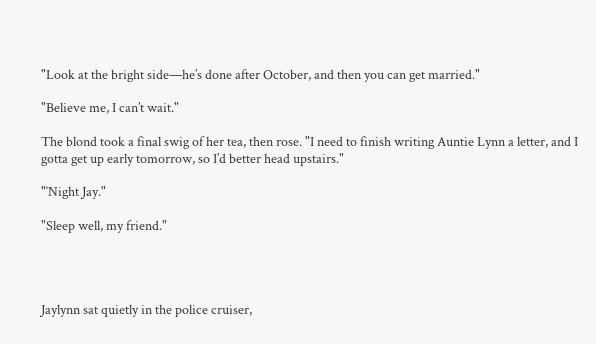"Look at the bright side—he’s done after October, and then you can get married."

"Believe me, I can’t wait."

The blond took a final swig of her tea, then rose. "I need to finish writing Auntie Lynn a letter, and I gotta get up early tomorrow, so I’d better head upstairs."

"‘Night Jay."

"Sleep well, my friend."




Jaylynn sat quietly in the police cruiser,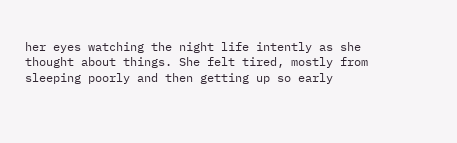her eyes watching the night life intently as she thought about things. She felt tired, mostly from sleeping poorly and then getting up so early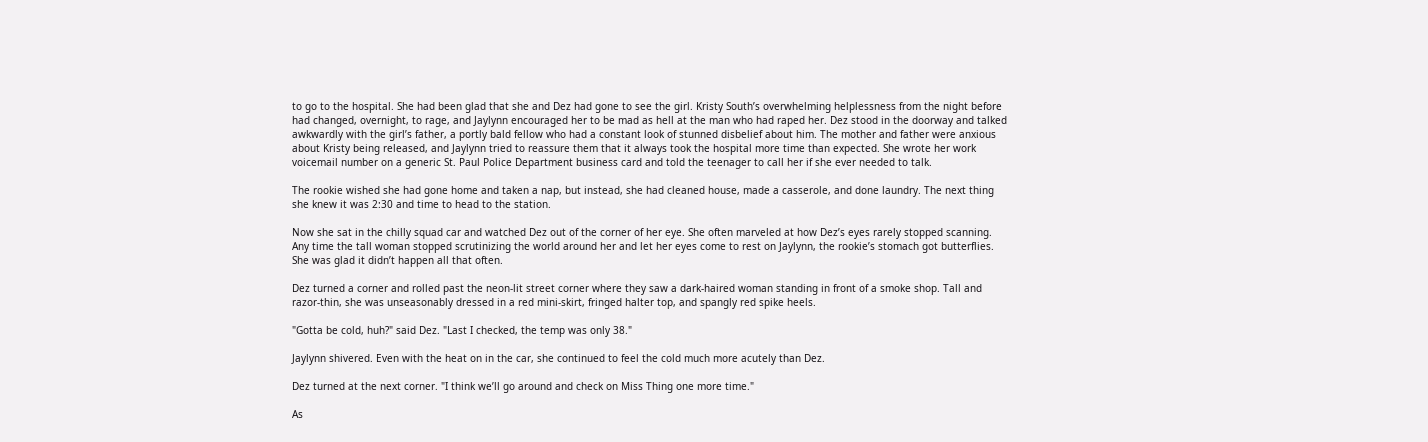to go to the hospital. She had been glad that she and Dez had gone to see the girl. Kristy South’s overwhelming helplessness from the night before had changed, overnight, to rage, and Jaylynn encouraged her to be mad as hell at the man who had raped her. Dez stood in the doorway and talked awkwardly with the girl’s father, a portly bald fellow who had a constant look of stunned disbelief about him. The mother and father were anxious about Kristy being released, and Jaylynn tried to reassure them that it always took the hospital more time than expected. She wrote her work voicemail number on a generic St. Paul Police Department business card and told the teenager to call her if she ever needed to talk.

The rookie wished she had gone home and taken a nap, but instead, she had cleaned house, made a casserole, and done laundry. The next thing she knew it was 2:30 and time to head to the station.

Now she sat in the chilly squad car and watched Dez out of the corner of her eye. She often marveled at how Dez’s eyes rarely stopped scanning. Any time the tall woman stopped scrutinizing the world around her and let her eyes come to rest on Jaylynn, the rookie’s stomach got butterflies. She was glad it didn’t happen all that often.

Dez turned a corner and rolled past the neon-lit street corner where they saw a dark-haired woman standing in front of a smoke shop. Tall and razor-thin, she was unseasonably dressed in a red mini-skirt, fringed halter top, and spangly red spike heels.

"Gotta be cold, huh?" said Dez. "Last I checked, the temp was only 38."

Jaylynn shivered. Even with the heat on in the car, she continued to feel the cold much more acutely than Dez.

Dez turned at the next corner. "I think we’ll go around and check on Miss Thing one more time."

As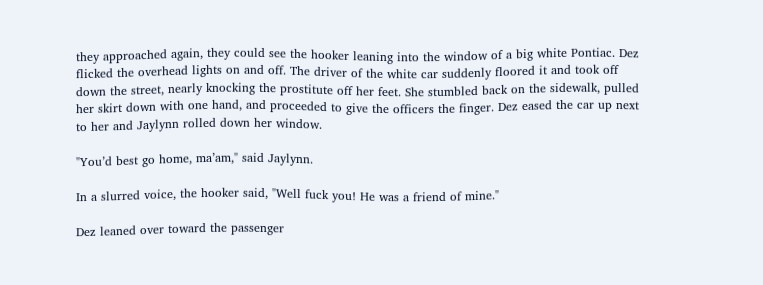they approached again, they could see the hooker leaning into the window of a big white Pontiac. Dez flicked the overhead lights on and off. The driver of the white car suddenly floored it and took off down the street, nearly knocking the prostitute off her feet. She stumbled back on the sidewalk, pulled her skirt down with one hand, and proceeded to give the officers the finger. Dez eased the car up next to her and Jaylynn rolled down her window.

"You’d best go home, ma’am," said Jaylynn.

In a slurred voice, the hooker said, "Well fuck you! He was a friend of mine."

Dez leaned over toward the passenger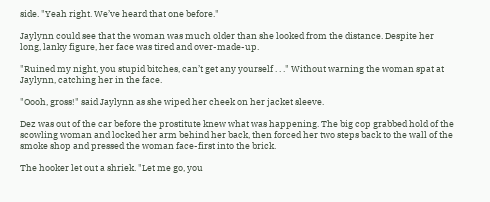side. "Yeah right. We’ve heard that one before."

Jaylynn could see that the woman was much older than she looked from the distance. Despite her long, lanky figure, her face was tired and over-made-up.

"Ruined my night, you stupid bitches, can’t get any yourself . . ." Without warning the woman spat at Jaylynn, catching her in the face.

"Oooh, gross!" said Jaylynn as she wiped her cheek on her jacket sleeve.

Dez was out of the car before the prostitute knew what was happening. The big cop grabbed hold of the scowling woman and locked her arm behind her back, then forced her two steps back to the wall of the smoke shop and pressed the woman face-first into the brick.

The hooker let out a shriek. "Let me go, you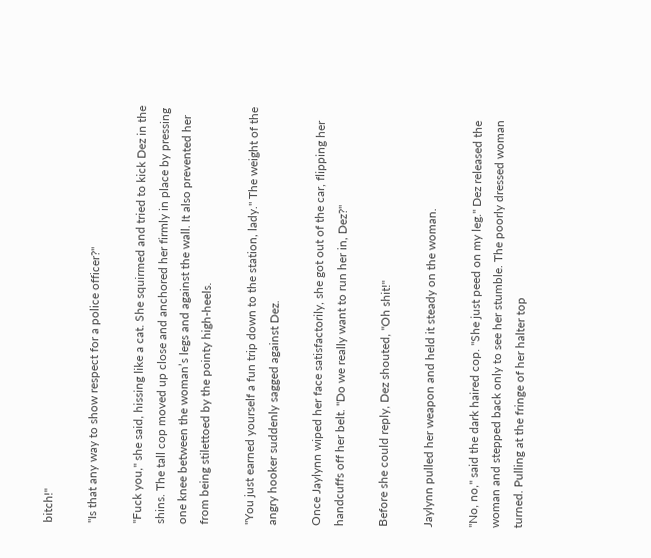bitch!"

"Is that any way to show respect for a police officer?"

"Fuck you," she said, hissing like a cat. She squirmed and tried to kick Dez in the shins. The tall cop moved up close and anchored her firmly in place by pressing one knee between the woman’s legs and against the wall. It also prevented her from being stilettoed by the pointy high-heels.

"You just earned yourself a fun trip down to the station, lady." The weight of the angry hooker suddenly sagged against Dez.

Once Jaylynn wiped her face satisfactorily, she got out of the car, flipping her handcuffs off her belt. "Do we really want to run her in, Dez?"

Before she could reply, Dez shouted, "Oh shit!"

Jaylynn pulled her weapon and held it steady on the woman.

"No, no," said the dark haired cop. "She just peed on my leg." Dez released the woman and stepped back only to see her stumble. The poorly dressed woman turned. Pulling at the fringe of her halter top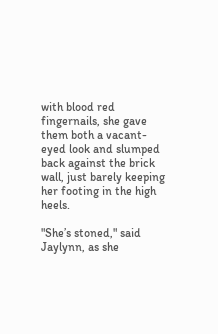with blood red fingernails, she gave them both a vacant-eyed look and slumped back against the brick wall, just barely keeping her footing in the high heels.

"She’s stoned," said Jaylynn, as she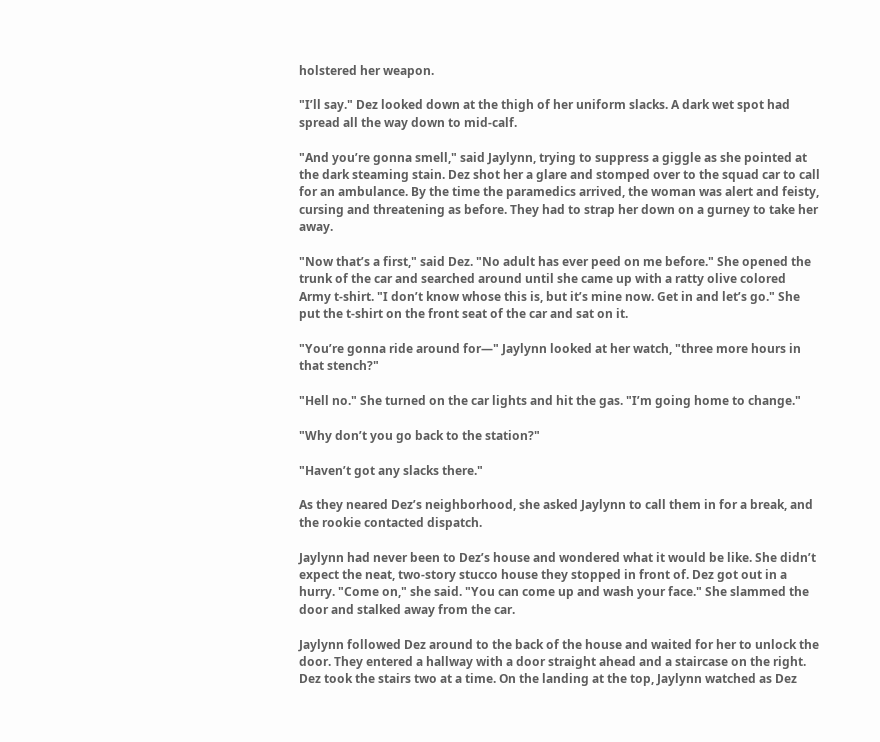holstered her weapon.

"I’ll say." Dez looked down at the thigh of her uniform slacks. A dark wet spot had spread all the way down to mid-calf.

"And you’re gonna smell," said Jaylynn, trying to suppress a giggle as she pointed at the dark steaming stain. Dez shot her a glare and stomped over to the squad car to call for an ambulance. By the time the paramedics arrived, the woman was alert and feisty, cursing and threatening as before. They had to strap her down on a gurney to take her away.

"Now that’s a first," said Dez. "No adult has ever peed on me before." She opened the trunk of the car and searched around until she came up with a ratty olive colored Army t-shirt. "I don’t know whose this is, but it’s mine now. Get in and let’s go." She put the t-shirt on the front seat of the car and sat on it.

"You’re gonna ride around for—" Jaylynn looked at her watch, "three more hours in that stench?"

"Hell no." She turned on the car lights and hit the gas. "I’m going home to change."

"Why don’t you go back to the station?"

"Haven’t got any slacks there."

As they neared Dez’s neighborhood, she asked Jaylynn to call them in for a break, and the rookie contacted dispatch.

Jaylynn had never been to Dez’s house and wondered what it would be like. She didn’t expect the neat, two-story stucco house they stopped in front of. Dez got out in a hurry. "Come on," she said. "You can come up and wash your face." She slammed the door and stalked away from the car.

Jaylynn followed Dez around to the back of the house and waited for her to unlock the door. They entered a hallway with a door straight ahead and a staircase on the right. Dez took the stairs two at a time. On the landing at the top, Jaylynn watched as Dez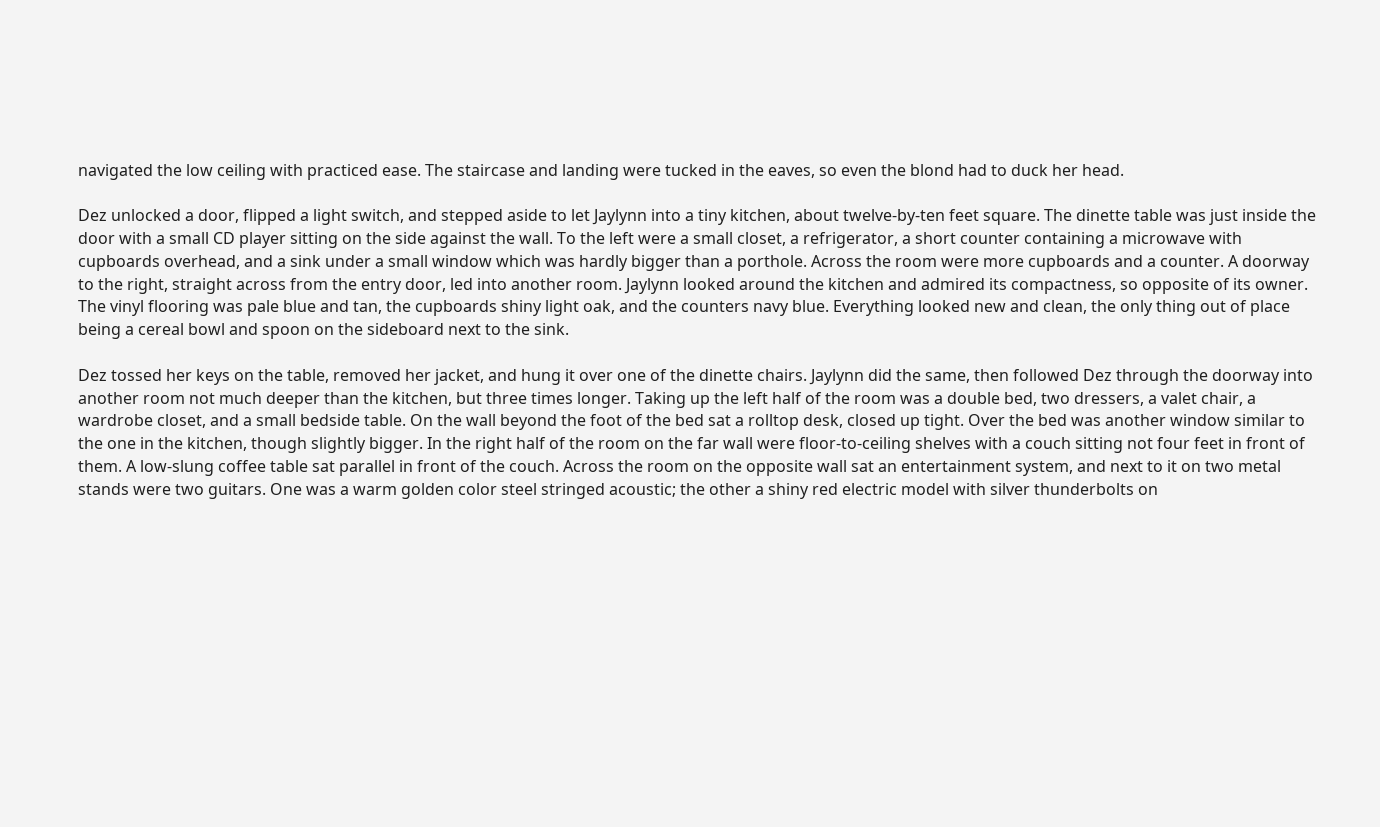navigated the low ceiling with practiced ease. The staircase and landing were tucked in the eaves, so even the blond had to duck her head.

Dez unlocked a door, flipped a light switch, and stepped aside to let Jaylynn into a tiny kitchen, about twelve-by-ten feet square. The dinette table was just inside the door with a small CD player sitting on the side against the wall. To the left were a small closet, a refrigerator, a short counter containing a microwave with cupboards overhead, and a sink under a small window which was hardly bigger than a porthole. Across the room were more cupboards and a counter. A doorway to the right, straight across from the entry door, led into another room. Jaylynn looked around the kitchen and admired its compactness, so opposite of its owner. The vinyl flooring was pale blue and tan, the cupboards shiny light oak, and the counters navy blue. Everything looked new and clean, the only thing out of place being a cereal bowl and spoon on the sideboard next to the sink.

Dez tossed her keys on the table, removed her jacket, and hung it over one of the dinette chairs. Jaylynn did the same, then followed Dez through the doorway into another room not much deeper than the kitchen, but three times longer. Taking up the left half of the room was a double bed, two dressers, a valet chair, a wardrobe closet, and a small bedside table. On the wall beyond the foot of the bed sat a rolltop desk, closed up tight. Over the bed was another window similar to the one in the kitchen, though slightly bigger. In the right half of the room on the far wall were floor-to-ceiling shelves with a couch sitting not four feet in front of them. A low-slung coffee table sat parallel in front of the couch. Across the room on the opposite wall sat an entertainment system, and next to it on two metal stands were two guitars. One was a warm golden color steel stringed acoustic; the other a shiny red electric model with silver thunderbolts on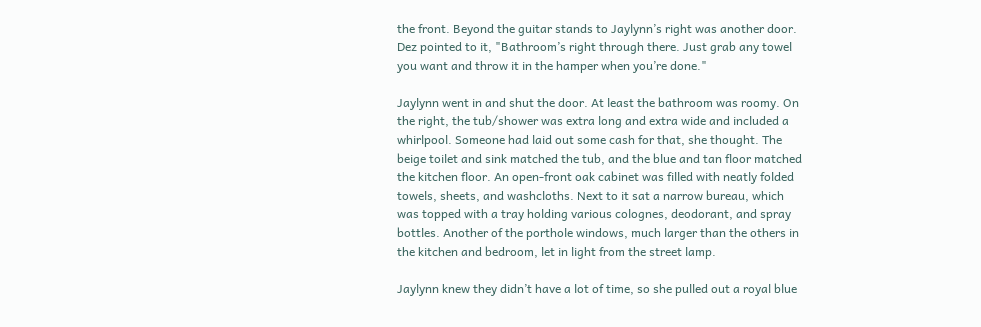the front. Beyond the guitar stands to Jaylynn’s right was another door. Dez pointed to it, "Bathroom’s right through there. Just grab any towel you want and throw it in the hamper when you’re done."

Jaylynn went in and shut the door. At least the bathroom was roomy. On the right, the tub/shower was extra long and extra wide and included a whirlpool. Someone had laid out some cash for that, she thought. The beige toilet and sink matched the tub, and the blue and tan floor matched the kitchen floor. An open-front oak cabinet was filled with neatly folded towels, sheets, and washcloths. Next to it sat a narrow bureau, which was topped with a tray holding various colognes, deodorant, and spray bottles. Another of the porthole windows, much larger than the others in the kitchen and bedroom, let in light from the street lamp.

Jaylynn knew they didn’t have a lot of time, so she pulled out a royal blue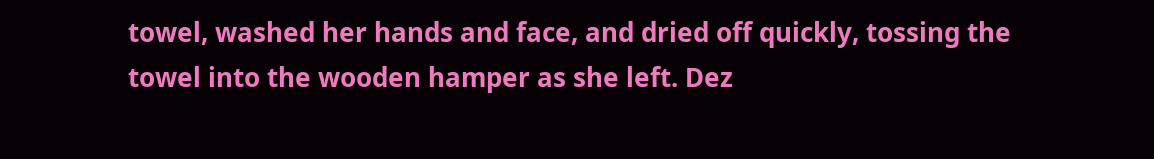towel, washed her hands and face, and dried off quickly, tossing the towel into the wooden hamper as she left. Dez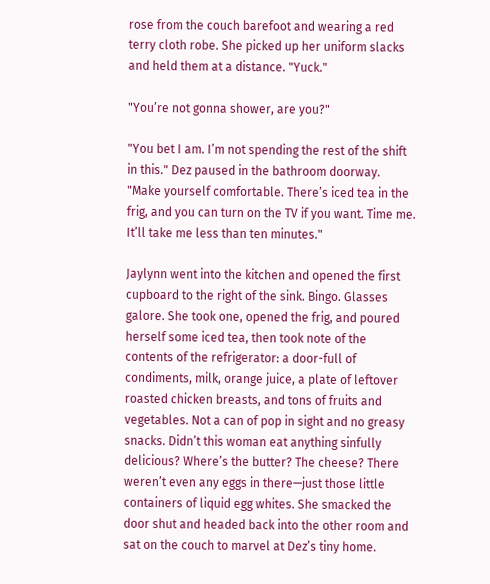rose from the couch barefoot and wearing a red terry cloth robe. She picked up her uniform slacks and held them at a distance. "Yuck."

"You’re not gonna shower, are you?"

"You bet I am. I’m not spending the rest of the shift in this." Dez paused in the bathroom doorway. "Make yourself comfortable. There’s iced tea in the frig, and you can turn on the TV if you want. Time me. It’ll take me less than ten minutes."

Jaylynn went into the kitchen and opened the first cupboard to the right of the sink. Bingo. Glasses galore. She took one, opened the frig, and poured herself some iced tea, then took note of the contents of the refrigerator: a door-full of condiments, milk, orange juice, a plate of leftover roasted chicken breasts, and tons of fruits and vegetables. Not a can of pop in sight and no greasy snacks. Didn’t this woman eat anything sinfully delicious? Where’s the butter? The cheese? There weren’t even any eggs in there—just those little containers of liquid egg whites. She smacked the door shut and headed back into the other room and sat on the couch to marvel at Dez’s tiny home.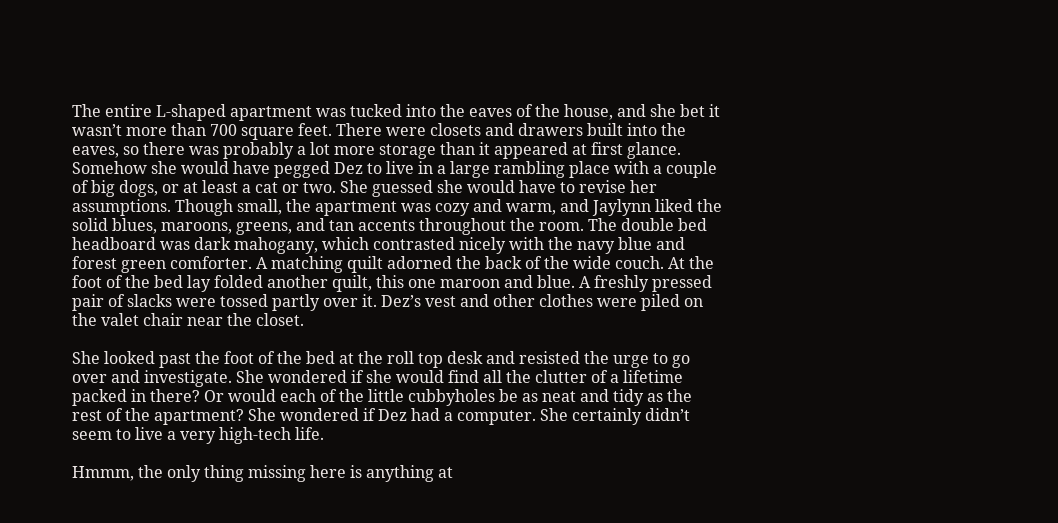The entire L-shaped apartment was tucked into the eaves of the house, and she bet it wasn’t more than 700 square feet. There were closets and drawers built into the eaves, so there was probably a lot more storage than it appeared at first glance. Somehow she would have pegged Dez to live in a large rambling place with a couple of big dogs, or at least a cat or two. She guessed she would have to revise her assumptions. Though small, the apartment was cozy and warm, and Jaylynn liked the solid blues, maroons, greens, and tan accents throughout the room. The double bed headboard was dark mahogany, which contrasted nicely with the navy blue and forest green comforter. A matching quilt adorned the back of the wide couch. At the foot of the bed lay folded another quilt, this one maroon and blue. A freshly pressed pair of slacks were tossed partly over it. Dez’s vest and other clothes were piled on the valet chair near the closet.

She looked past the foot of the bed at the roll top desk and resisted the urge to go over and investigate. She wondered if she would find all the clutter of a lifetime packed in there? Or would each of the little cubbyholes be as neat and tidy as the rest of the apartment? She wondered if Dez had a computer. She certainly didn’t seem to live a very high-tech life.

Hmmm, the only thing missing here is anything at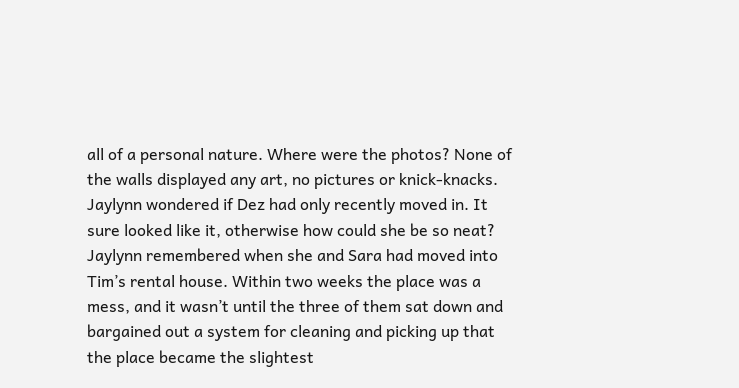all of a personal nature. Where were the photos? None of the walls displayed any art, no pictures or knick-knacks. Jaylynn wondered if Dez had only recently moved in. It sure looked like it, otherwise how could she be so neat? Jaylynn remembered when she and Sara had moved into Tim’s rental house. Within two weeks the place was a mess, and it wasn’t until the three of them sat down and bargained out a system for cleaning and picking up that the place became the slightest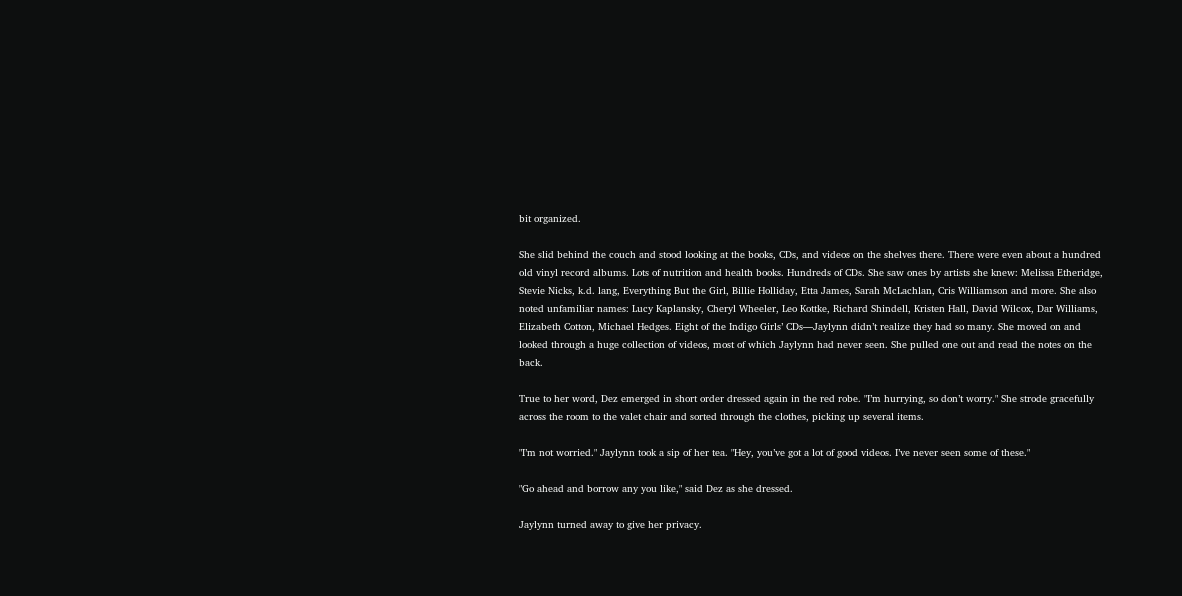bit organized.

She slid behind the couch and stood looking at the books, CDs, and videos on the shelves there. There were even about a hundred old vinyl record albums. Lots of nutrition and health books. Hundreds of CDs. She saw ones by artists she knew: Melissa Etheridge, Stevie Nicks, k.d. lang, Everything But the Girl, Billie Holliday, Etta James, Sarah McLachlan, Cris Williamson and more. She also noted unfamiliar names: Lucy Kaplansky, Cheryl Wheeler, Leo Kottke, Richard Shindell, Kristen Hall, David Wilcox, Dar Williams, Elizabeth Cotton, Michael Hedges. Eight of the Indigo Girls’ CDs—Jaylynn didn’t realize they had so many. She moved on and looked through a huge collection of videos, most of which Jaylynn had never seen. She pulled one out and read the notes on the back.

True to her word, Dez emerged in short order dressed again in the red robe. "I’m hurrying, so don’t worry." She strode gracefully across the room to the valet chair and sorted through the clothes, picking up several items.

"I’m not worried." Jaylynn took a sip of her tea. "Hey, you’ve got a lot of good videos. I’ve never seen some of these."

"Go ahead and borrow any you like," said Dez as she dressed.

Jaylynn turned away to give her privacy.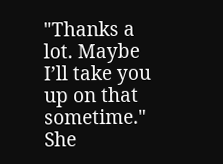"Thanks a lot. Maybe I’ll take you up on that sometime." She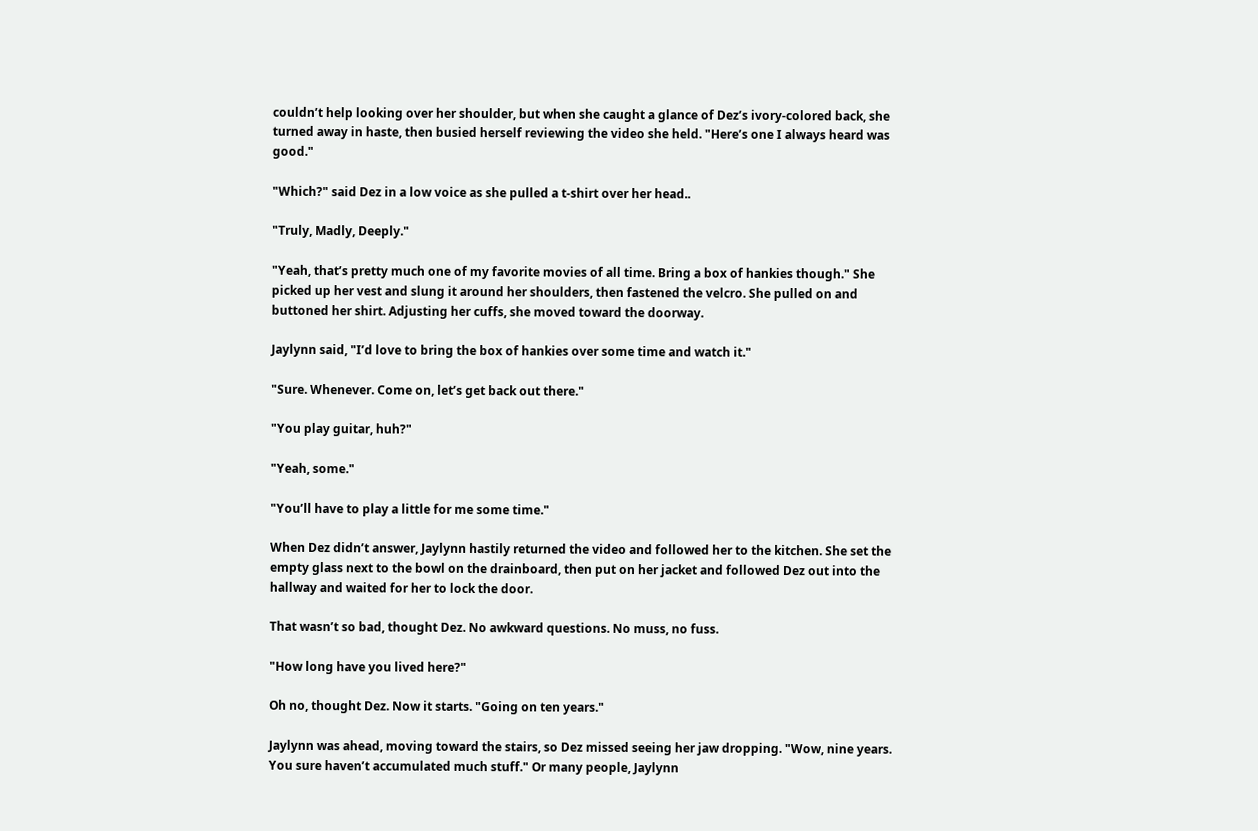couldn’t help looking over her shoulder, but when she caught a glance of Dez’s ivory-colored back, she turned away in haste, then busied herself reviewing the video she held. "Here’s one I always heard was good."

"Which?" said Dez in a low voice as she pulled a t-shirt over her head..

"Truly, Madly, Deeply."

"Yeah, that’s pretty much one of my favorite movies of all time. Bring a box of hankies though." She picked up her vest and slung it around her shoulders, then fastened the velcro. She pulled on and buttoned her shirt. Adjusting her cuffs, she moved toward the doorway.

Jaylynn said, "I’d love to bring the box of hankies over some time and watch it."

"Sure. Whenever. Come on, let’s get back out there."

"You play guitar, huh?"

"Yeah, some."

"You’ll have to play a little for me some time."

When Dez didn’t answer, Jaylynn hastily returned the video and followed her to the kitchen. She set the empty glass next to the bowl on the drainboard, then put on her jacket and followed Dez out into the hallway and waited for her to lock the door.

That wasn’t so bad, thought Dez. No awkward questions. No muss, no fuss.

"How long have you lived here?"

Oh no, thought Dez. Now it starts. "Going on ten years."

Jaylynn was ahead, moving toward the stairs, so Dez missed seeing her jaw dropping. "Wow, nine years. You sure haven’t accumulated much stuff." Or many people, Jaylynn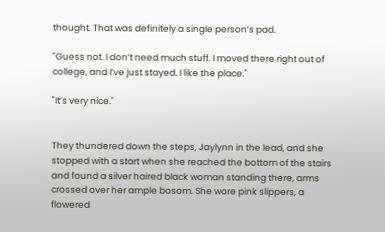thought. That was definitely a single person’s pad.

"Guess not. I don’t need much stuff. I moved there right out of college, and I’ve just stayed. I like the place."

"It’s very nice."


They thundered down the steps, Jaylynn in the lead, and she stopped with a start when she reached the bottom of the stairs and found a silver haired black woman standing there, arms crossed over her ample bosom. She wore pink slippers, a flowered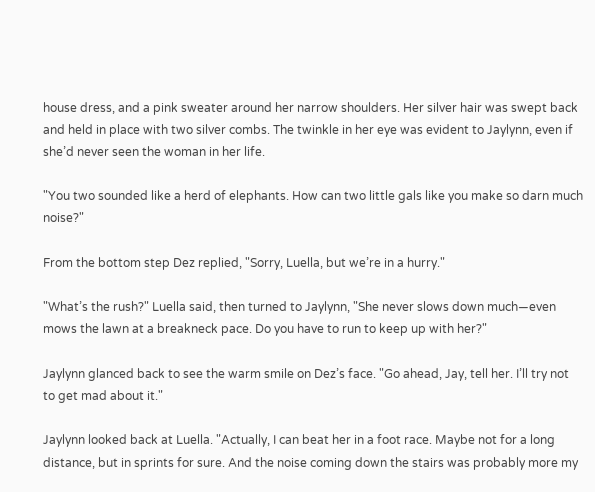house dress, and a pink sweater around her narrow shoulders. Her silver hair was swept back and held in place with two silver combs. The twinkle in her eye was evident to Jaylynn, even if she’d never seen the woman in her life.

"You two sounded like a herd of elephants. How can two little gals like you make so darn much noise?"

From the bottom step Dez replied, "Sorry, Luella, but we’re in a hurry."

"What’s the rush?" Luella said, then turned to Jaylynn, "She never slows down much—even mows the lawn at a breakneck pace. Do you have to run to keep up with her?"

Jaylynn glanced back to see the warm smile on Dez’s face. "Go ahead, Jay, tell her. I’ll try not to get mad about it."

Jaylynn looked back at Luella. "Actually, I can beat her in a foot race. Maybe not for a long distance, but in sprints for sure. And the noise coming down the stairs was probably more my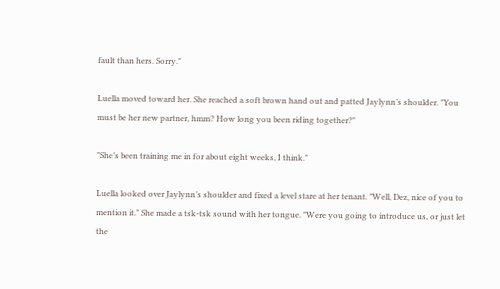fault than hers. Sorry."

Luella moved toward her. She reached a soft brown hand out and patted Jaylynn’s shoulder. "You must be her new partner, hmm? How long you been riding together?"

"She’s been training me in for about eight weeks, I think."

Luella looked over Jaylynn’s shoulder and fixed a level stare at her tenant. "Well, Dez, nice of you to mention it." She made a tsk-tsk sound with her tongue. "Were you going to introduce us, or just let the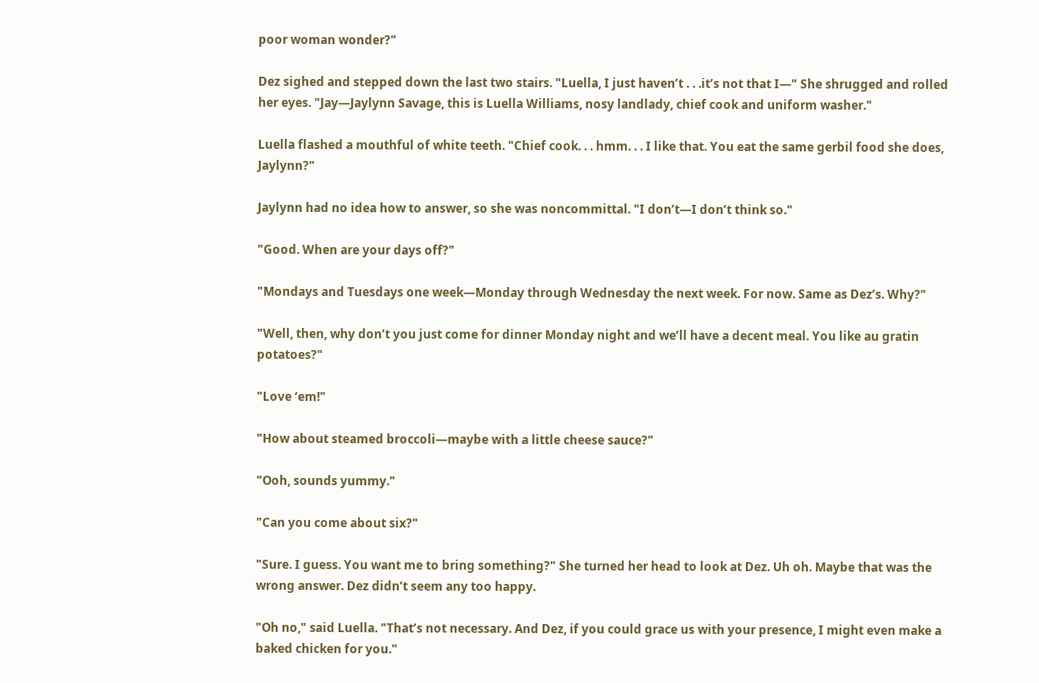poor woman wonder?"

Dez sighed and stepped down the last two stairs. "Luella, I just haven’t . . .it’s not that I—" She shrugged and rolled her eyes. "Jay—Jaylynn Savage, this is Luella Williams, nosy landlady, chief cook and uniform washer."

Luella flashed a mouthful of white teeth. "Chief cook. . . hmm. . . I like that. You eat the same gerbil food she does, Jaylynn?"

Jaylynn had no idea how to answer, so she was noncommittal. "I don’t—I don’t think so."

"Good. When are your days off?"

"Mondays and Tuesdays one week—Monday through Wednesday the next week. For now. Same as Dez’s. Why?"

"Well, then, why don’t you just come for dinner Monday night and we’ll have a decent meal. You like au gratin potatoes?"

"Love ‘em!"

"How about steamed broccoli—maybe with a little cheese sauce?"

"Ooh, sounds yummy."

"Can you come about six?"

"Sure. I guess. You want me to bring something?" She turned her head to look at Dez. Uh oh. Maybe that was the wrong answer. Dez didn’t seem any too happy.

"Oh no," said Luella. "That’s not necessary. And Dez, if you could grace us with your presence, I might even make a baked chicken for you."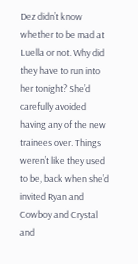Dez didn’t know whether to be mad at Luella or not. Why did they have to run into her tonight? She’d carefully avoided having any of the new trainees over. Things weren’t like they used to be, back when she’d invited Ryan and Cowboy and Crystal and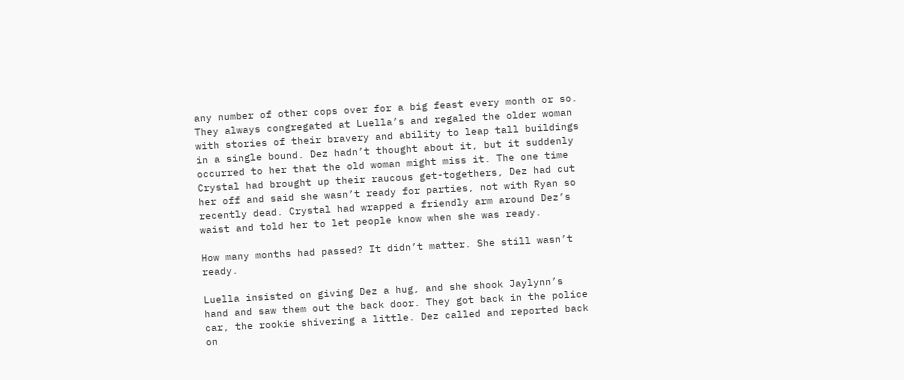any number of other cops over for a big feast every month or so. They always congregated at Luella’s and regaled the older woman with stories of their bravery and ability to leap tall buildings in a single bound. Dez hadn’t thought about it, but it suddenly occurred to her that the old woman might miss it. The one time Crystal had brought up their raucous get-togethers, Dez had cut her off and said she wasn’t ready for parties, not with Ryan so recently dead. Crystal had wrapped a friendly arm around Dez’s waist and told her to let people know when she was ready.

How many months had passed? It didn’t matter. She still wasn’t ready.

Luella insisted on giving Dez a hug, and she shook Jaylynn’s hand and saw them out the back door. They got back in the police car, the rookie shivering a little. Dez called and reported back on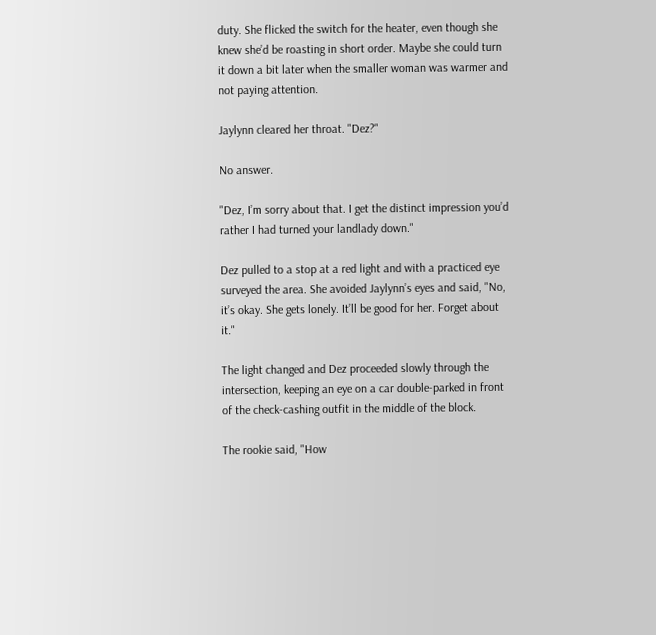duty. She flicked the switch for the heater, even though she knew she’d be roasting in short order. Maybe she could turn it down a bit later when the smaller woman was warmer and not paying attention.

Jaylynn cleared her throat. "Dez?"

No answer.

"Dez, I’m sorry about that. I get the distinct impression you’d rather I had turned your landlady down."

Dez pulled to a stop at a red light and with a practiced eye surveyed the area. She avoided Jaylynn’s eyes and said, "No, it’s okay. She gets lonely. It’ll be good for her. Forget about it."

The light changed and Dez proceeded slowly through the intersection, keeping an eye on a car double-parked in front of the check-cashing outfit in the middle of the block.

The rookie said, "How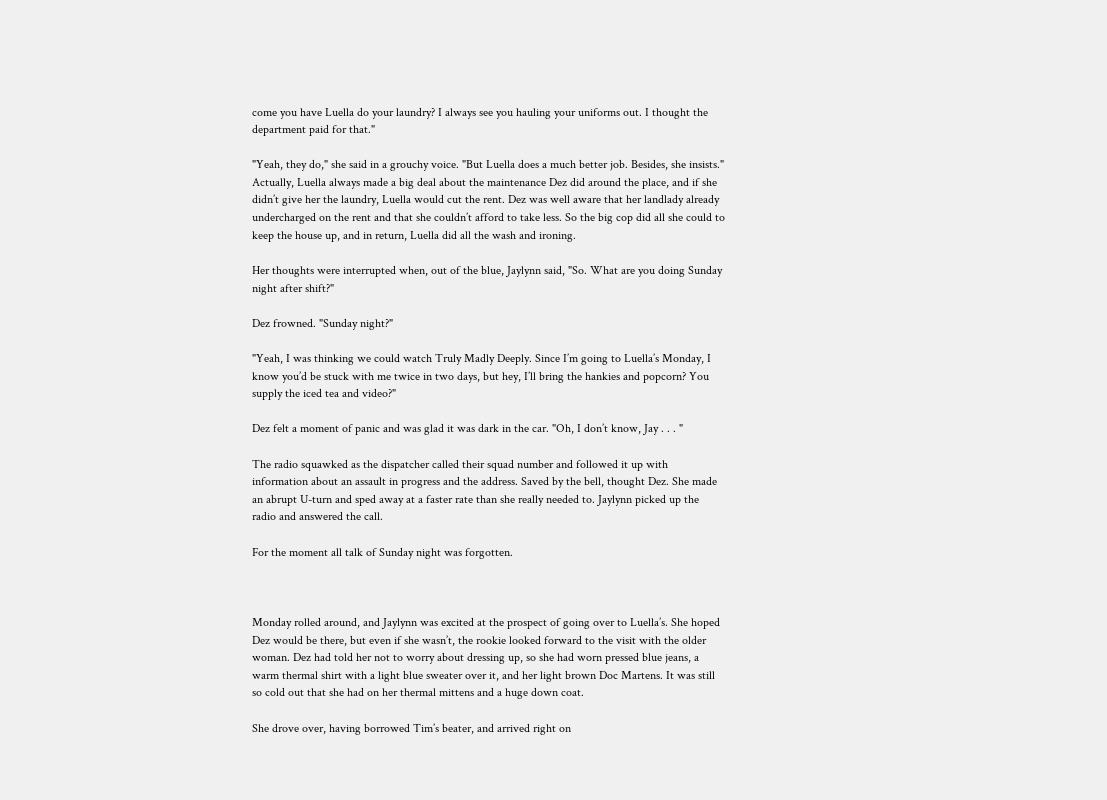come you have Luella do your laundry? I always see you hauling your uniforms out. I thought the department paid for that."

"Yeah, they do," she said in a grouchy voice. "But Luella does a much better job. Besides, she insists." Actually, Luella always made a big deal about the maintenance Dez did around the place, and if she didn’t give her the laundry, Luella would cut the rent. Dez was well aware that her landlady already undercharged on the rent and that she couldn’t afford to take less. So the big cop did all she could to keep the house up, and in return, Luella did all the wash and ironing.

Her thoughts were interrupted when, out of the blue, Jaylynn said, "So. What are you doing Sunday night after shift?"

Dez frowned. "Sunday night?"

"Yeah, I was thinking we could watch Truly Madly Deeply. Since I’m going to Luella’s Monday, I know you’d be stuck with me twice in two days, but hey, I’ll bring the hankies and popcorn? You supply the iced tea and video?"

Dez felt a moment of panic and was glad it was dark in the car. "Oh, I don’t know, Jay . . . "

The radio squawked as the dispatcher called their squad number and followed it up with information about an assault in progress and the address. Saved by the bell, thought Dez. She made an abrupt U-turn and sped away at a faster rate than she really needed to. Jaylynn picked up the radio and answered the call.

For the moment all talk of Sunday night was forgotten.



Monday rolled around, and Jaylynn was excited at the prospect of going over to Luella’s. She hoped Dez would be there, but even if she wasn’t, the rookie looked forward to the visit with the older woman. Dez had told her not to worry about dressing up, so she had worn pressed blue jeans, a warm thermal shirt with a light blue sweater over it, and her light brown Doc Martens. It was still so cold out that she had on her thermal mittens and a huge down coat.

She drove over, having borrowed Tim’s beater, and arrived right on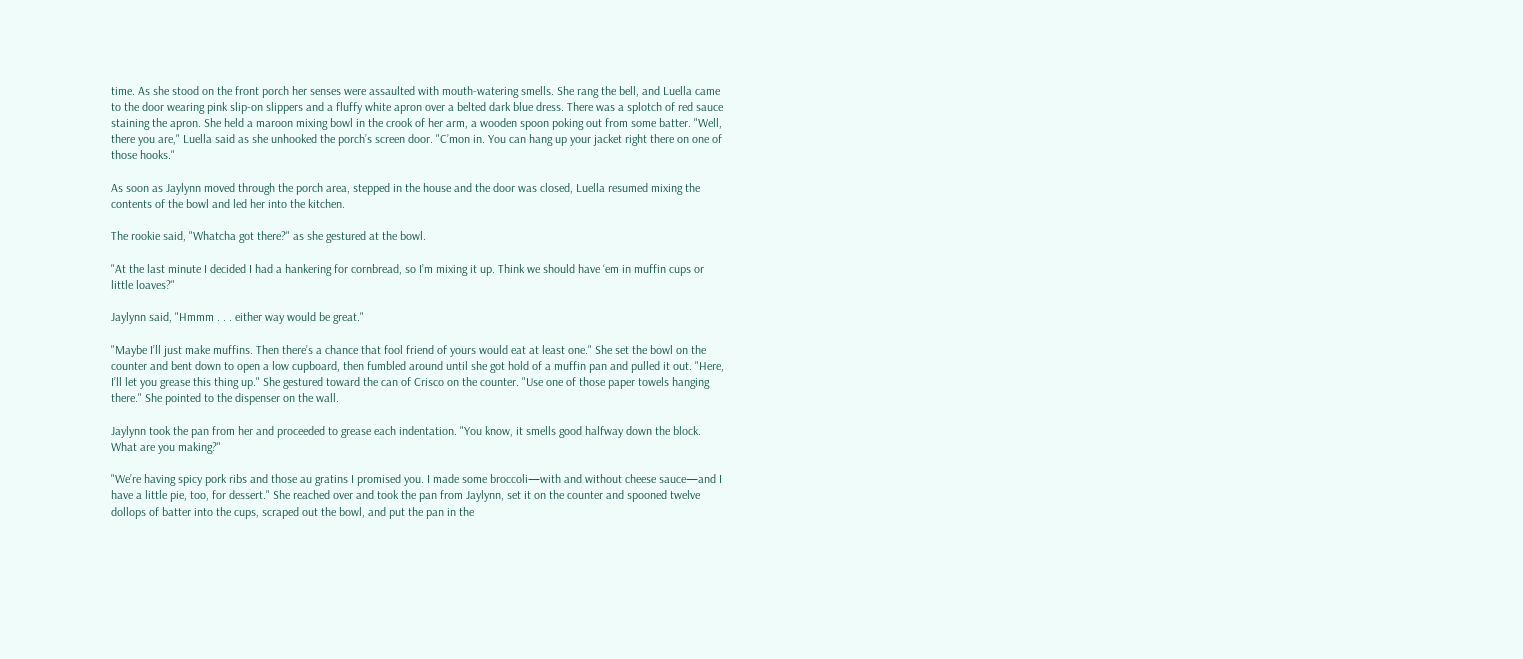time. As she stood on the front porch her senses were assaulted with mouth-watering smells. She rang the bell, and Luella came to the door wearing pink slip-on slippers and a fluffy white apron over a belted dark blue dress. There was a splotch of red sauce staining the apron. She held a maroon mixing bowl in the crook of her arm, a wooden spoon poking out from some batter. "Well, there you are," Luella said as she unhooked the porch’s screen door. "C’mon in. You can hang up your jacket right there on one of those hooks."

As soon as Jaylynn moved through the porch area, stepped in the house and the door was closed, Luella resumed mixing the contents of the bowl and led her into the kitchen.

The rookie said, "Whatcha got there?" as she gestured at the bowl.

"At the last minute I decided I had a hankering for cornbread, so I’m mixing it up. Think we should have ‘em in muffin cups or little loaves?"

Jaylynn said, "Hmmm . . . either way would be great."

"Maybe I’ll just make muffins. Then there’s a chance that fool friend of yours would eat at least one." She set the bowl on the counter and bent down to open a low cupboard, then fumbled around until she got hold of a muffin pan and pulled it out. "Here, I’ll let you grease this thing up." She gestured toward the can of Crisco on the counter. "Use one of those paper towels hanging there." She pointed to the dispenser on the wall.

Jaylynn took the pan from her and proceeded to grease each indentation. "You know, it smells good halfway down the block. What are you making?"

"We’re having spicy pork ribs and those au gratins I promised you. I made some broccoli—with and without cheese sauce—and I have a little pie, too, for dessert." She reached over and took the pan from Jaylynn, set it on the counter and spooned twelve dollops of batter into the cups, scraped out the bowl, and put the pan in the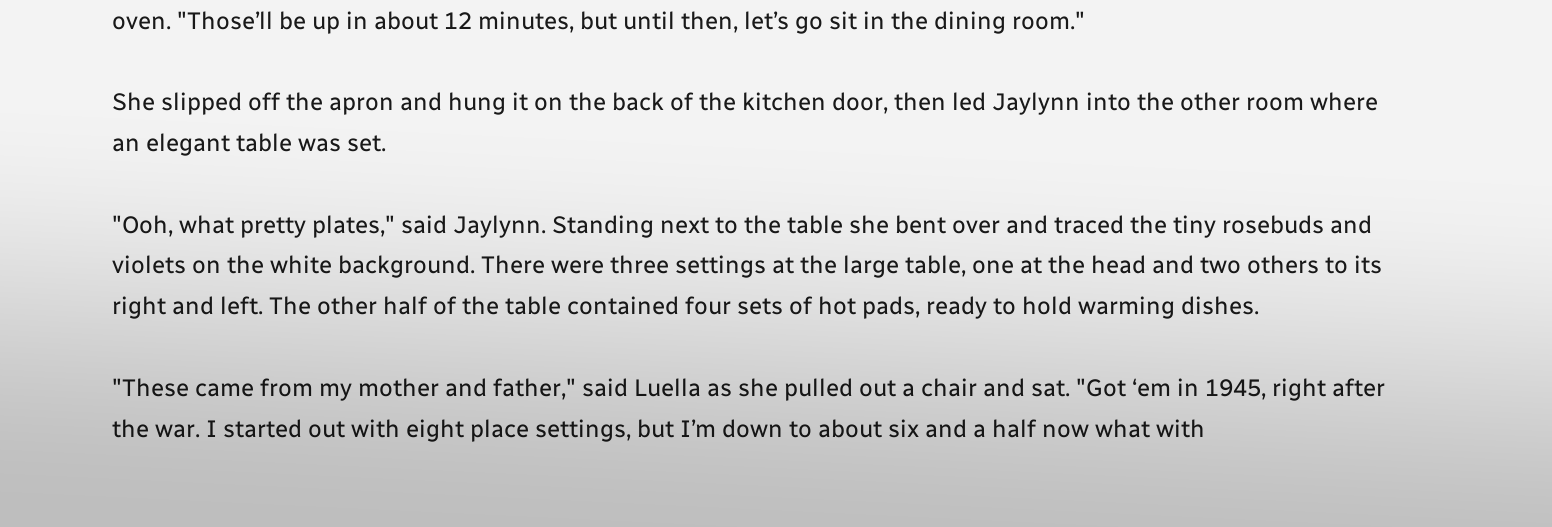oven. "Those’ll be up in about 12 minutes, but until then, let’s go sit in the dining room."

She slipped off the apron and hung it on the back of the kitchen door, then led Jaylynn into the other room where an elegant table was set.

"Ooh, what pretty plates," said Jaylynn. Standing next to the table she bent over and traced the tiny rosebuds and violets on the white background. There were three settings at the large table, one at the head and two others to its right and left. The other half of the table contained four sets of hot pads, ready to hold warming dishes.

"These came from my mother and father," said Luella as she pulled out a chair and sat. "Got ‘em in 1945, right after the war. I started out with eight place settings, but I’m down to about six and a half now what with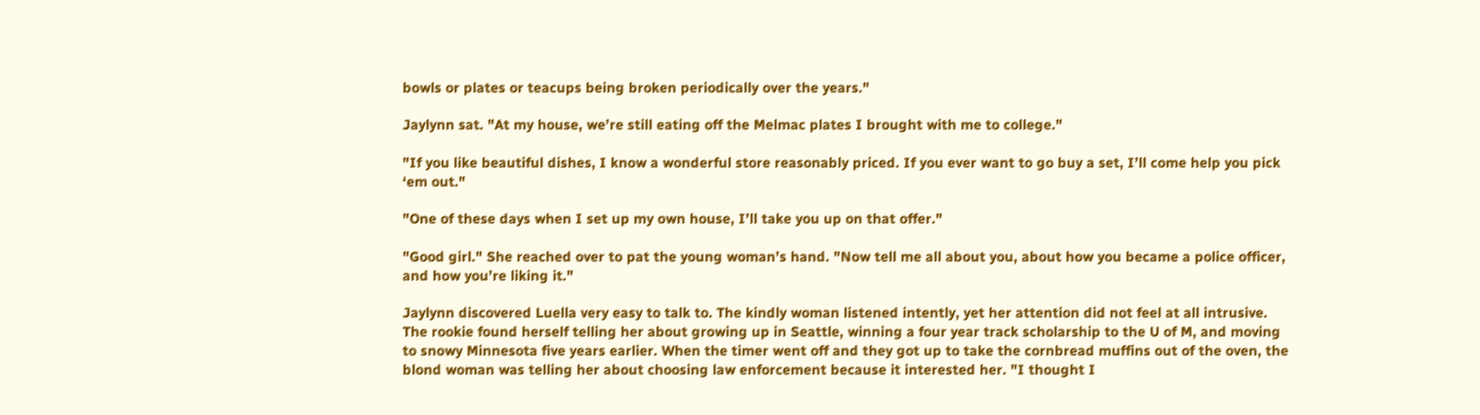bowls or plates or teacups being broken periodically over the years."

Jaylynn sat. "At my house, we’re still eating off the Melmac plates I brought with me to college."

"If you like beautiful dishes, I know a wonderful store reasonably priced. If you ever want to go buy a set, I’ll come help you pick ‘em out."

"One of these days when I set up my own house, I’ll take you up on that offer."

"Good girl." She reached over to pat the young woman’s hand. "Now tell me all about you, about how you became a police officer, and how you’re liking it."

Jaylynn discovered Luella very easy to talk to. The kindly woman listened intently, yet her attention did not feel at all intrusive. The rookie found herself telling her about growing up in Seattle, winning a four year track scholarship to the U of M, and moving to snowy Minnesota five years earlier. When the timer went off and they got up to take the cornbread muffins out of the oven, the blond woman was telling her about choosing law enforcement because it interested her. "I thought I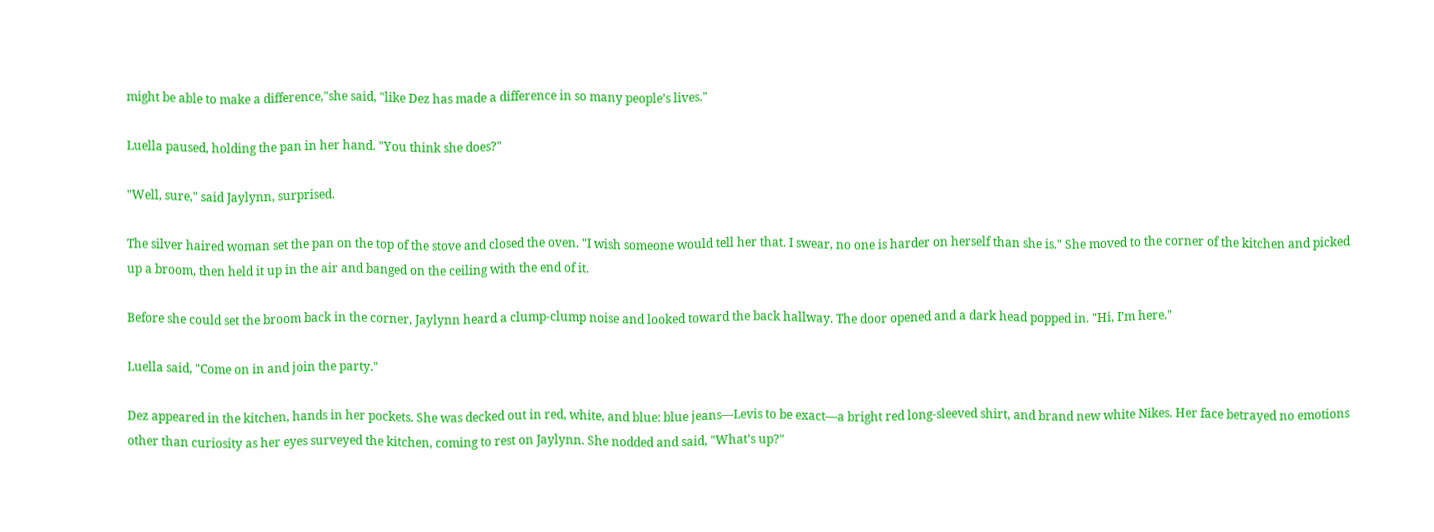might be able to make a difference,"she said, "like Dez has made a difference in so many people’s lives."

Luella paused, holding the pan in her hand. "You think she does?"

"Well, sure," said Jaylynn, surprised.

The silver haired woman set the pan on the top of the stove and closed the oven. "I wish someone would tell her that. I swear, no one is harder on herself than she is." She moved to the corner of the kitchen and picked up a broom, then held it up in the air and banged on the ceiling with the end of it.

Before she could set the broom back in the corner, Jaylynn heard a clump-clump noise and looked toward the back hallway. The door opened and a dark head popped in. "Hi, I’m here."

Luella said, "Come on in and join the party."

Dez appeared in the kitchen, hands in her pockets. She was decked out in red, white, and blue: blue jeans—Levis to be exact—a bright red long-sleeved shirt, and brand new white Nikes. Her face betrayed no emotions other than curiosity as her eyes surveyed the kitchen, coming to rest on Jaylynn. She nodded and said, "What’s up?"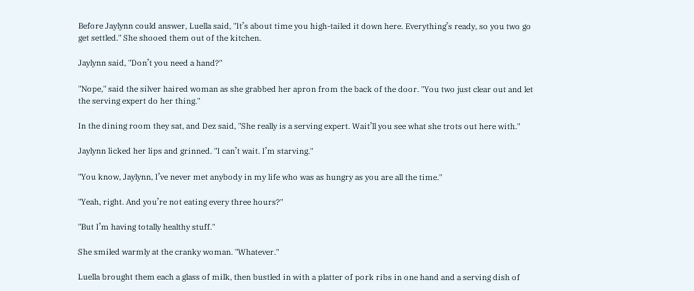Before Jaylynn could answer, Luella said, "It’s about time you high-tailed it down here. Everything’s ready, so you two go get settled." She shooed them out of the kitchen.

Jaylynn said, "Don’t you need a hand?"

"Nope," said the silver haired woman as she grabbed her apron from the back of the door. "You two just clear out and let the serving expert do her thing."

In the dining room they sat, and Dez said, "She really is a serving expert. Wait’ll you see what she trots out here with."

Jaylynn licked her lips and grinned. "I can’t wait. I’m starving."

"You know, Jaylynn, I’ve never met anybody in my life who was as hungry as you are all the time."

"Yeah, right. And you’re not eating every three hours?"

"But I’m having totally healthy stuff."

She smiled warmly at the cranky woman. "Whatever."

Luella brought them each a glass of milk, then bustled in with a platter of pork ribs in one hand and a serving dish of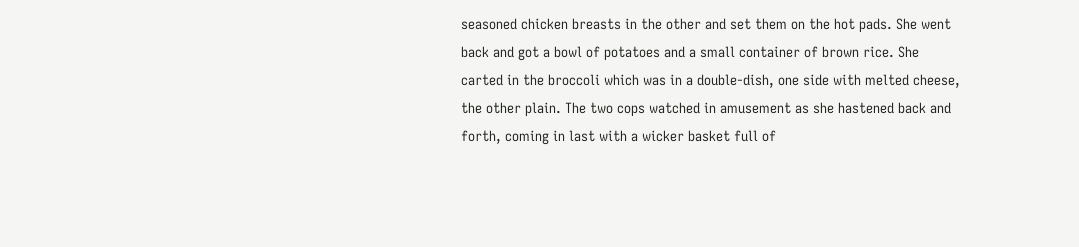seasoned chicken breasts in the other and set them on the hot pads. She went back and got a bowl of potatoes and a small container of brown rice. She carted in the broccoli which was in a double-dish, one side with melted cheese, the other plain. The two cops watched in amusement as she hastened back and forth, coming in last with a wicker basket full of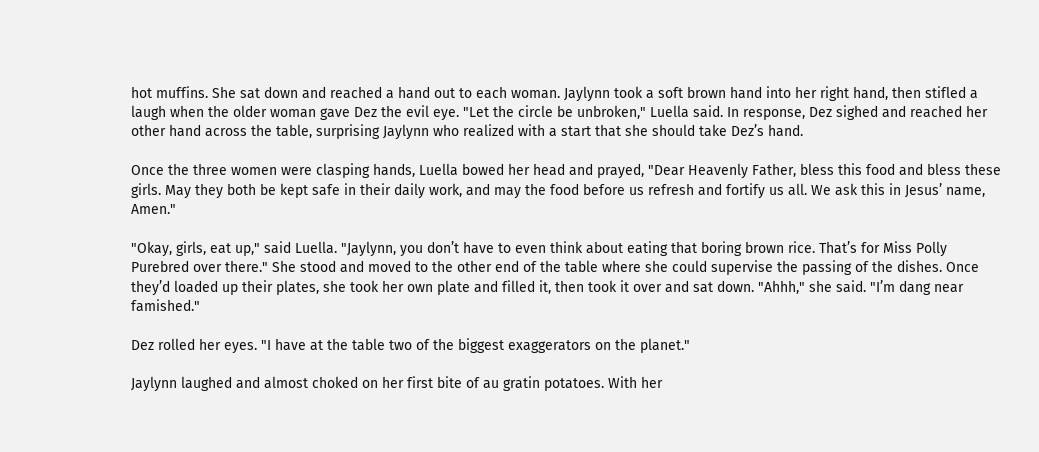hot muffins. She sat down and reached a hand out to each woman. Jaylynn took a soft brown hand into her right hand, then stifled a laugh when the older woman gave Dez the evil eye. "Let the circle be unbroken," Luella said. In response, Dez sighed and reached her other hand across the table, surprising Jaylynn who realized with a start that she should take Dez’s hand.

Once the three women were clasping hands, Luella bowed her head and prayed, "Dear Heavenly Father, bless this food and bless these girls. May they both be kept safe in their daily work, and may the food before us refresh and fortify us all. We ask this in Jesus’ name, Amen."

"Okay, girls, eat up," said Luella. "Jaylynn, you don’t have to even think about eating that boring brown rice. That’s for Miss Polly Purebred over there." She stood and moved to the other end of the table where she could supervise the passing of the dishes. Once they’d loaded up their plates, she took her own plate and filled it, then took it over and sat down. "Ahhh," she said. "I’m dang near famished."

Dez rolled her eyes. "I have at the table two of the biggest exaggerators on the planet."

Jaylynn laughed and almost choked on her first bite of au gratin potatoes. With her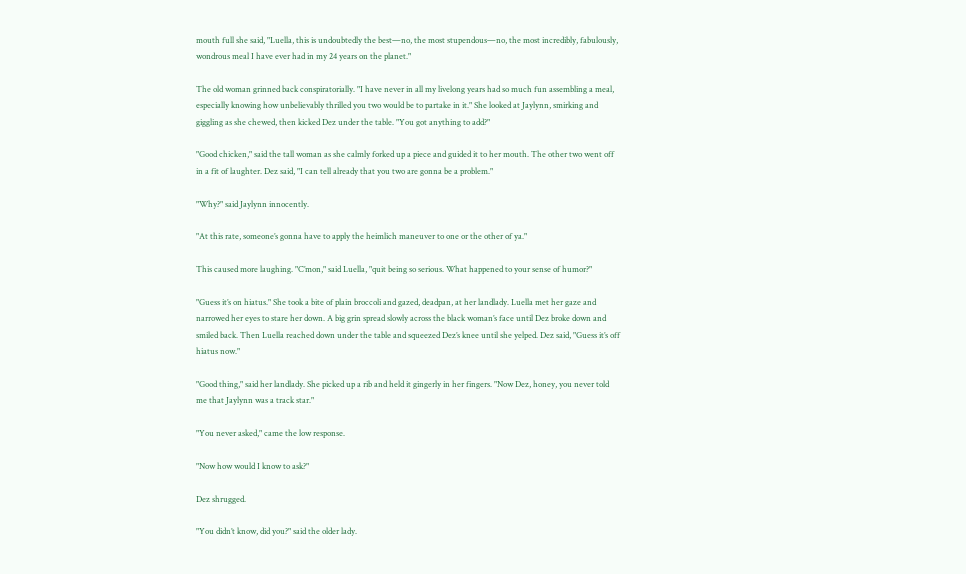mouth full she said, "Luella, this is undoubtedly the best—no, the most stupendous—no, the most incredibly, fabulously, wondrous meal I have ever had in my 24 years on the planet."

The old woman grinned back conspiratorially. "I have never in all my livelong years had so much fun assembling a meal, especially knowing how unbelievably thrilled you two would be to partake in it." She looked at Jaylynn, smirking and giggling as she chewed, then kicked Dez under the table. "You got anything to add?"

"Good chicken," said the tall woman as she calmly forked up a piece and guided it to her mouth. The other two went off in a fit of laughter. Dez said, "I can tell already that you two are gonna be a problem."

"Why?" said Jaylynn innocently.

"At this rate, someone’s gonna have to apply the heimlich maneuver to one or the other of ya."

This caused more laughing. "C’mon," said Luella, "quit being so serious. What happened to your sense of humor?"

"Guess it’s on hiatus." She took a bite of plain broccoli and gazed, deadpan, at her landlady. Luella met her gaze and narrowed her eyes to stare her down. A big grin spread slowly across the black woman’s face until Dez broke down and smiled back. Then Luella reached down under the table and squeezed Dez’s knee until she yelped. Dez said, "Guess it’s off hiatus now."

"Good thing," said her landlady. She picked up a rib and held it gingerly in her fingers. "Now Dez, honey, you never told me that Jaylynn was a track star."

"You never asked," came the low response.

"Now how would I know to ask?"

Dez shrugged.

"You didn’t know, did you?" said the older lady.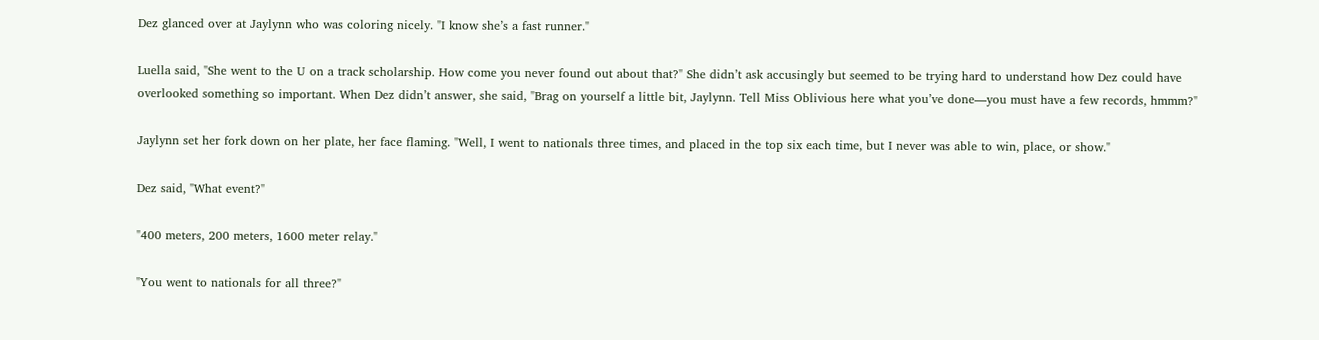Dez glanced over at Jaylynn who was coloring nicely. "I know she’s a fast runner."

Luella said, "She went to the U on a track scholarship. How come you never found out about that?" She didn’t ask accusingly but seemed to be trying hard to understand how Dez could have overlooked something so important. When Dez didn’t answer, she said, "Brag on yourself a little bit, Jaylynn. Tell Miss Oblivious here what you’ve done—you must have a few records, hmmm?"

Jaylynn set her fork down on her plate, her face flaming. "Well, I went to nationals three times, and placed in the top six each time, but I never was able to win, place, or show."

Dez said, "What event?"

"400 meters, 200 meters, 1600 meter relay."

"You went to nationals for all three?"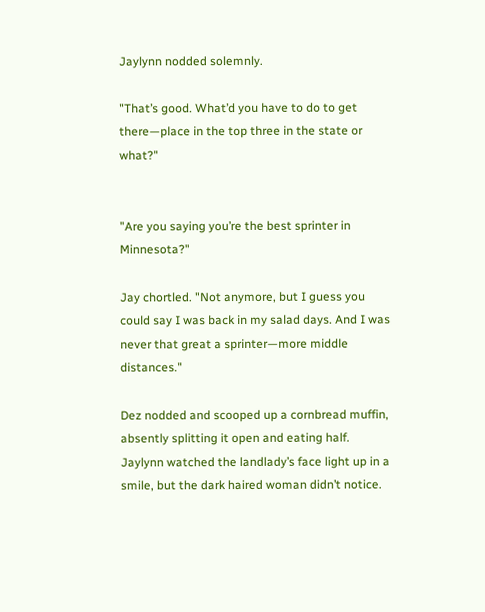Jaylynn nodded solemnly.

"That’s good. What’d you have to do to get there—place in the top three in the state or what?"


"Are you saying you’re the best sprinter in Minnesota?"

Jay chortled. "Not anymore, but I guess you could say I was back in my salad days. And I was never that great a sprinter—more middle distances."

Dez nodded and scooped up a cornbread muffin, absently splitting it open and eating half. Jaylynn watched the landlady’s face light up in a smile, but the dark haired woman didn’t notice.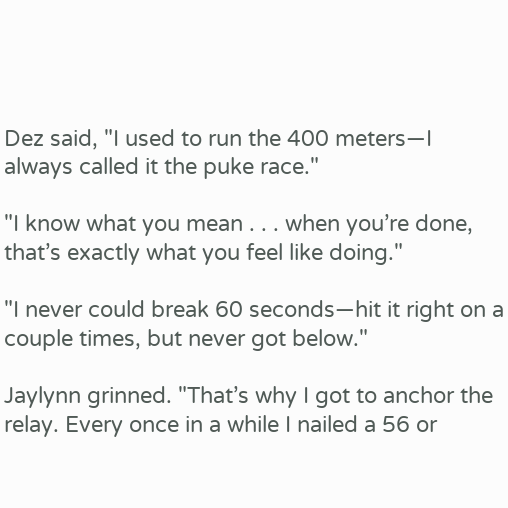Dez said, "I used to run the 400 meters—I always called it the puke race."

"I know what you mean . . . when you’re done, that’s exactly what you feel like doing."

"I never could break 60 seconds—hit it right on a couple times, but never got below."

Jaylynn grinned. "That’s why I got to anchor the relay. Every once in a while I nailed a 56 or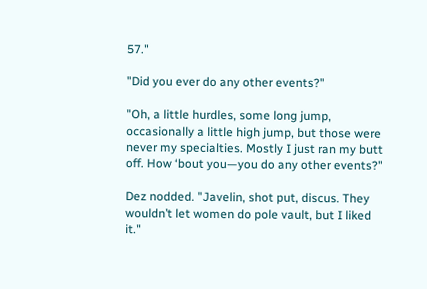57."

"Did you ever do any other events?"

"Oh, a little hurdles, some long jump, occasionally a little high jump, but those were never my specialties. Mostly I just ran my butt off. How ‘bout you—you do any other events?"

Dez nodded. "Javelin, shot put, discus. They wouldn’t let women do pole vault, but I liked it."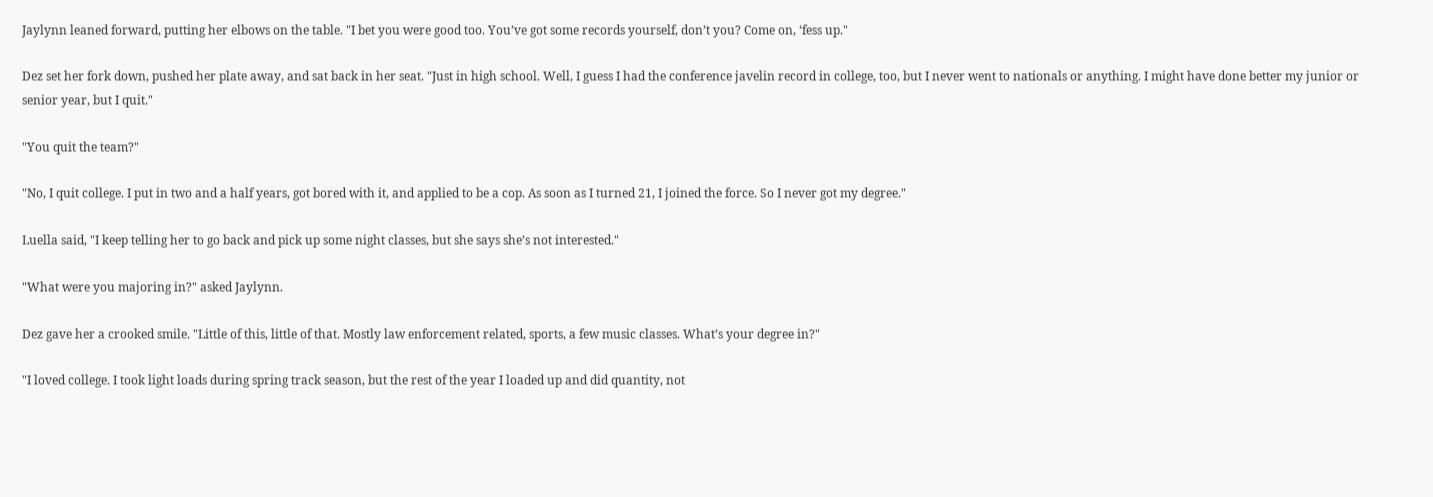Jaylynn leaned forward, putting her elbows on the table. "I bet you were good too. You’ve got some records yourself, don’t you? Come on, ‘fess up."

Dez set her fork down, pushed her plate away, and sat back in her seat. "Just in high school. Well, I guess I had the conference javelin record in college, too, but I never went to nationals or anything. I might have done better my junior or senior year, but I quit."

"You quit the team?"

"No, I quit college. I put in two and a half years, got bored with it, and applied to be a cop. As soon as I turned 21, I joined the force. So I never got my degree."

Luella said, "I keep telling her to go back and pick up some night classes, but she says she’s not interested."

"What were you majoring in?" asked Jaylynn.

Dez gave her a crooked smile. "Little of this, little of that. Mostly law enforcement related, sports, a few music classes. What’s your degree in?"

"I loved college. I took light loads during spring track season, but the rest of the year I loaded up and did quantity, not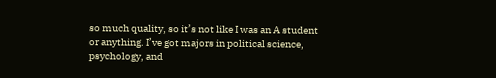so much quality, so it’s not like I was an A student or anything. I’ve got majors in political science, psychology, and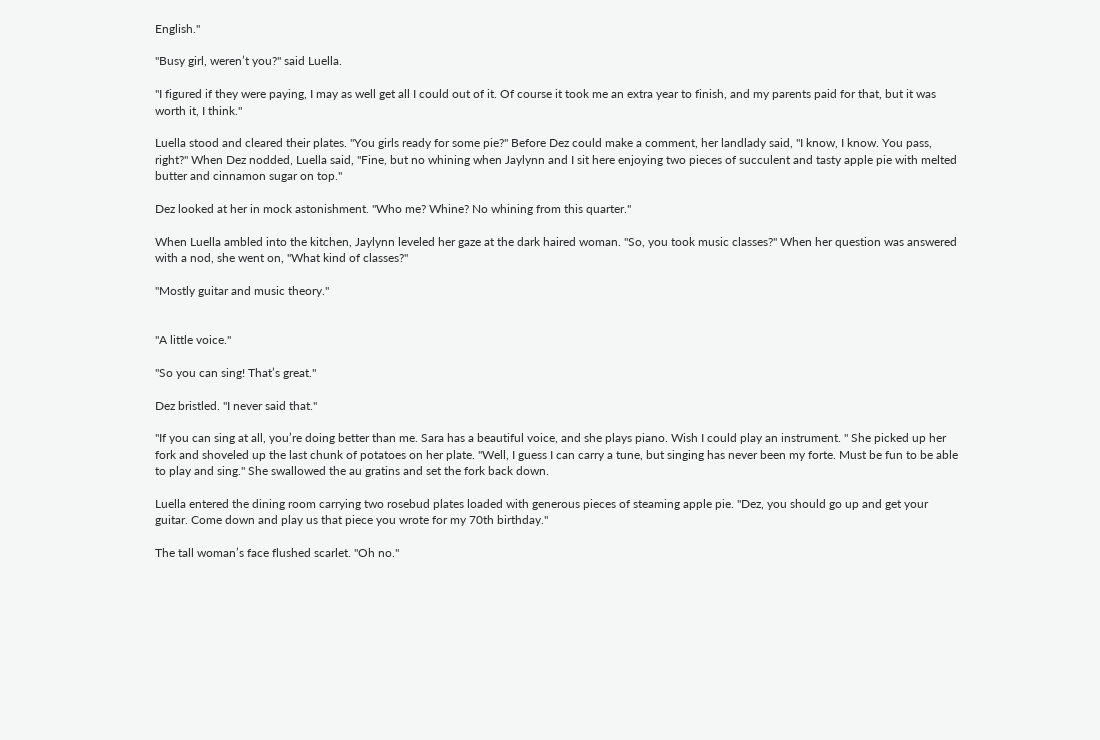English."

"Busy girl, weren’t you?" said Luella.

"I figured if they were paying, I may as well get all I could out of it. Of course it took me an extra year to finish, and my parents paid for that, but it was worth it, I think."

Luella stood and cleared their plates. "You girls ready for some pie?" Before Dez could make a comment, her landlady said, "I know, I know. You pass, right?" When Dez nodded, Luella said, "Fine, but no whining when Jaylynn and I sit here enjoying two pieces of succulent and tasty apple pie with melted butter and cinnamon sugar on top."

Dez looked at her in mock astonishment. "Who me? Whine? No whining from this quarter."

When Luella ambled into the kitchen, Jaylynn leveled her gaze at the dark haired woman. "So, you took music classes?" When her question was answered with a nod, she went on, "What kind of classes?"

"Mostly guitar and music theory."


"A little voice."

"So you can sing! That’s great."

Dez bristled. "I never said that."

"If you can sing at all, you’re doing better than me. Sara has a beautiful voice, and she plays piano. Wish I could play an instrument. " She picked up her fork and shoveled up the last chunk of potatoes on her plate. "Well, I guess I can carry a tune, but singing has never been my forte. Must be fun to be able to play and sing." She swallowed the au gratins and set the fork back down.

Luella entered the dining room carrying two rosebud plates loaded with generous pieces of steaming apple pie. "Dez, you should go up and get your guitar. Come down and play us that piece you wrote for my 70th birthday."

The tall woman’s face flushed scarlet. "Oh no."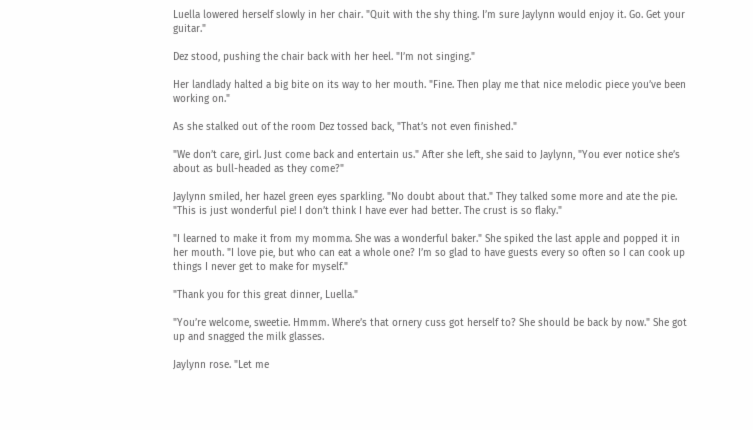Luella lowered herself slowly in her chair. "Quit with the shy thing. I’m sure Jaylynn would enjoy it. Go. Get your guitar."

Dez stood, pushing the chair back with her heel. "I’m not singing."

Her landlady halted a big bite on its way to her mouth. "Fine. Then play me that nice melodic piece you’ve been working on."

As she stalked out of the room Dez tossed back, "That’s not even finished."

"We don’t care, girl. Just come back and entertain us." After she left, she said to Jaylynn, "You ever notice she’s about as bull-headed as they come?"

Jaylynn smiled, her hazel green eyes sparkling. "No doubt about that." They talked some more and ate the pie. "This is just wonderful pie! I don’t think I have ever had better. The crust is so flaky."

"I learned to make it from my momma. She was a wonderful baker." She spiked the last apple and popped it in her mouth. "I love pie, but who can eat a whole one? I’m so glad to have guests every so often so I can cook up things I never get to make for myself."

"Thank you for this great dinner, Luella."

"You’re welcome, sweetie. Hmmm. Where’s that ornery cuss got herself to? She should be back by now." She got up and snagged the milk glasses.

Jaylynn rose. "Let me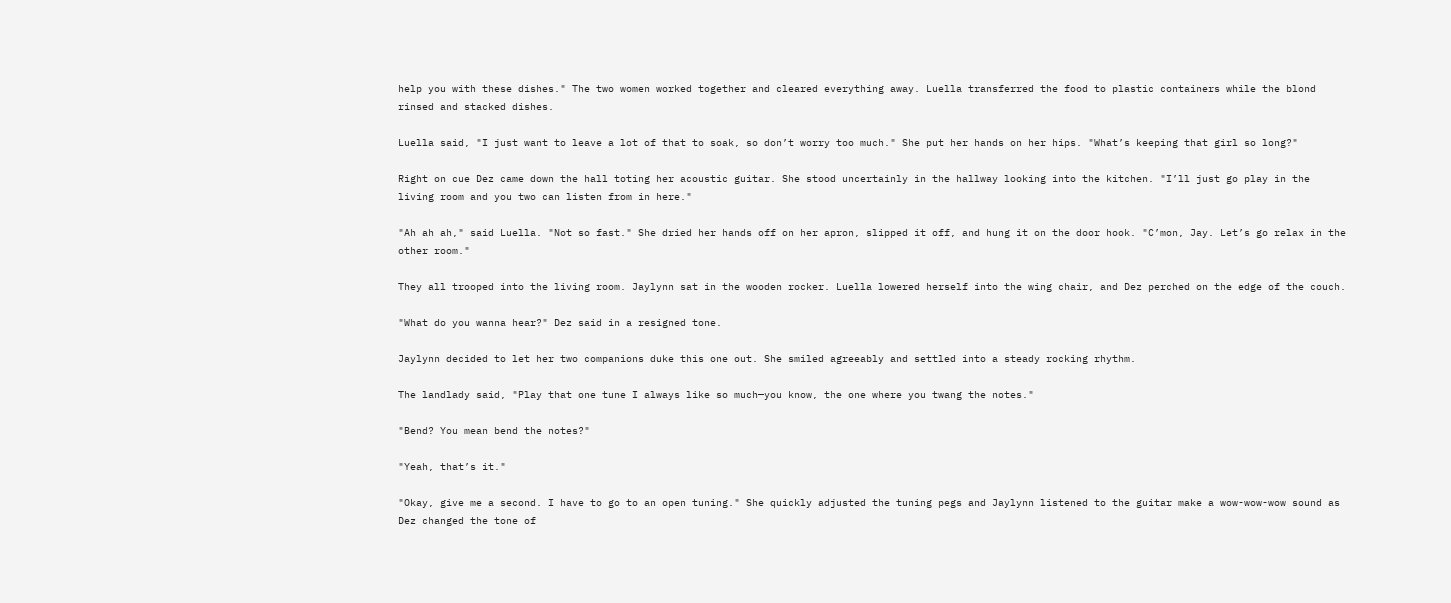help you with these dishes." The two women worked together and cleared everything away. Luella transferred the food to plastic containers while the blond rinsed and stacked dishes.

Luella said, "I just want to leave a lot of that to soak, so don’t worry too much." She put her hands on her hips. "What’s keeping that girl so long?"

Right on cue Dez came down the hall toting her acoustic guitar. She stood uncertainly in the hallway looking into the kitchen. "I’ll just go play in the living room and you two can listen from in here."

"Ah ah ah," said Luella. "Not so fast." She dried her hands off on her apron, slipped it off, and hung it on the door hook. "C’mon, Jay. Let’s go relax in the other room."

They all trooped into the living room. Jaylynn sat in the wooden rocker. Luella lowered herself into the wing chair, and Dez perched on the edge of the couch.

"What do you wanna hear?" Dez said in a resigned tone.

Jaylynn decided to let her two companions duke this one out. She smiled agreeably and settled into a steady rocking rhythm.

The landlady said, "Play that one tune I always like so much—you know, the one where you twang the notes."

"Bend? You mean bend the notes?"

"Yeah, that’s it."

"Okay, give me a second. I have to go to an open tuning." She quickly adjusted the tuning pegs and Jaylynn listened to the guitar make a wow-wow-wow sound as Dez changed the tone of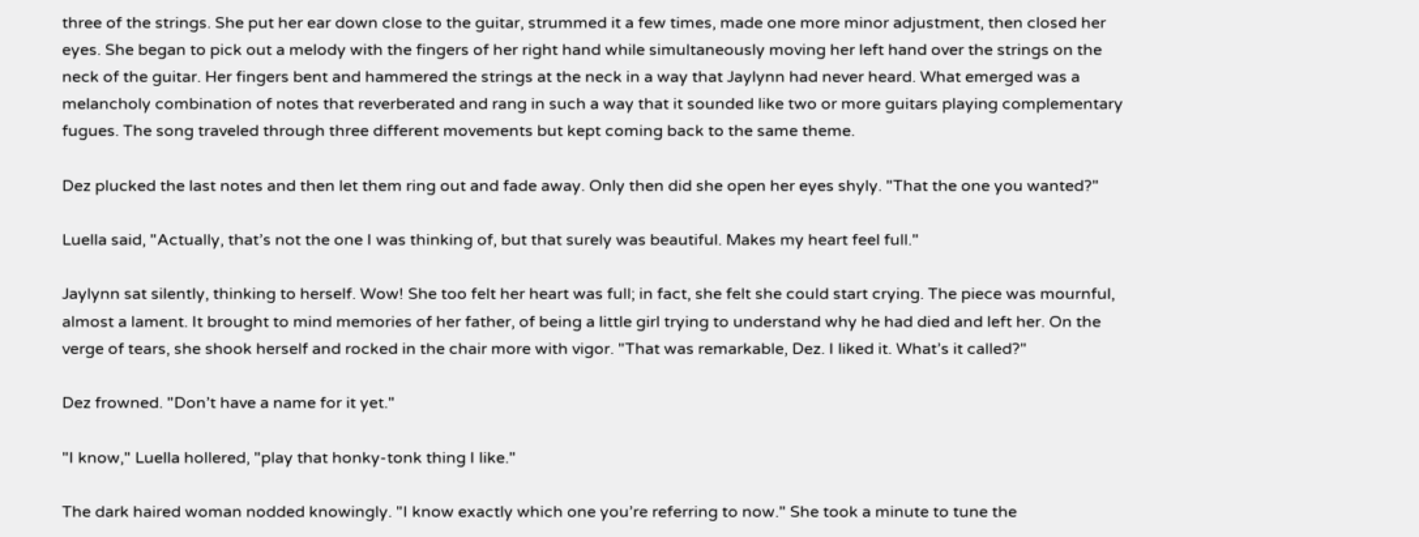three of the strings. She put her ear down close to the guitar, strummed it a few times, made one more minor adjustment, then closed her eyes. She began to pick out a melody with the fingers of her right hand while simultaneously moving her left hand over the strings on the neck of the guitar. Her fingers bent and hammered the strings at the neck in a way that Jaylynn had never heard. What emerged was a melancholy combination of notes that reverberated and rang in such a way that it sounded like two or more guitars playing complementary fugues. The song traveled through three different movements but kept coming back to the same theme.

Dez plucked the last notes and then let them ring out and fade away. Only then did she open her eyes shyly. "That the one you wanted?"

Luella said, "Actually, that’s not the one I was thinking of, but that surely was beautiful. Makes my heart feel full."

Jaylynn sat silently, thinking to herself. Wow! She too felt her heart was full; in fact, she felt she could start crying. The piece was mournful, almost a lament. It brought to mind memories of her father, of being a little girl trying to understand why he had died and left her. On the verge of tears, she shook herself and rocked in the chair more with vigor. "That was remarkable, Dez. I liked it. What’s it called?"

Dez frowned. "Don’t have a name for it yet."

"I know," Luella hollered, "play that honky-tonk thing I like."

The dark haired woman nodded knowingly. "I know exactly which one you’re referring to now." She took a minute to tune the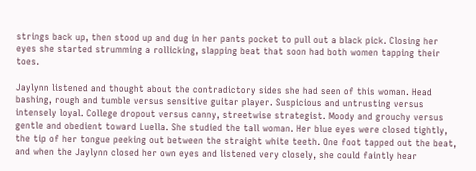strings back up, then stood up and dug in her pants pocket to pull out a black pick. Closing her eyes she started strumming a rollicking, slapping beat that soon had both women tapping their toes.

Jaylynn listened and thought about the contradictory sides she had seen of this woman. Head bashing, rough and tumble versus sensitive guitar player. Suspicious and untrusting versus intensely loyal. College dropout versus canny, streetwise strategist. Moody and grouchy versus gentle and obedient toward Luella. She studied the tall woman. Her blue eyes were closed tightly, the tip of her tongue peeking out between the straight white teeth. One foot tapped out the beat, and when the Jaylynn closed her own eyes and listened very closely, she could faintly hear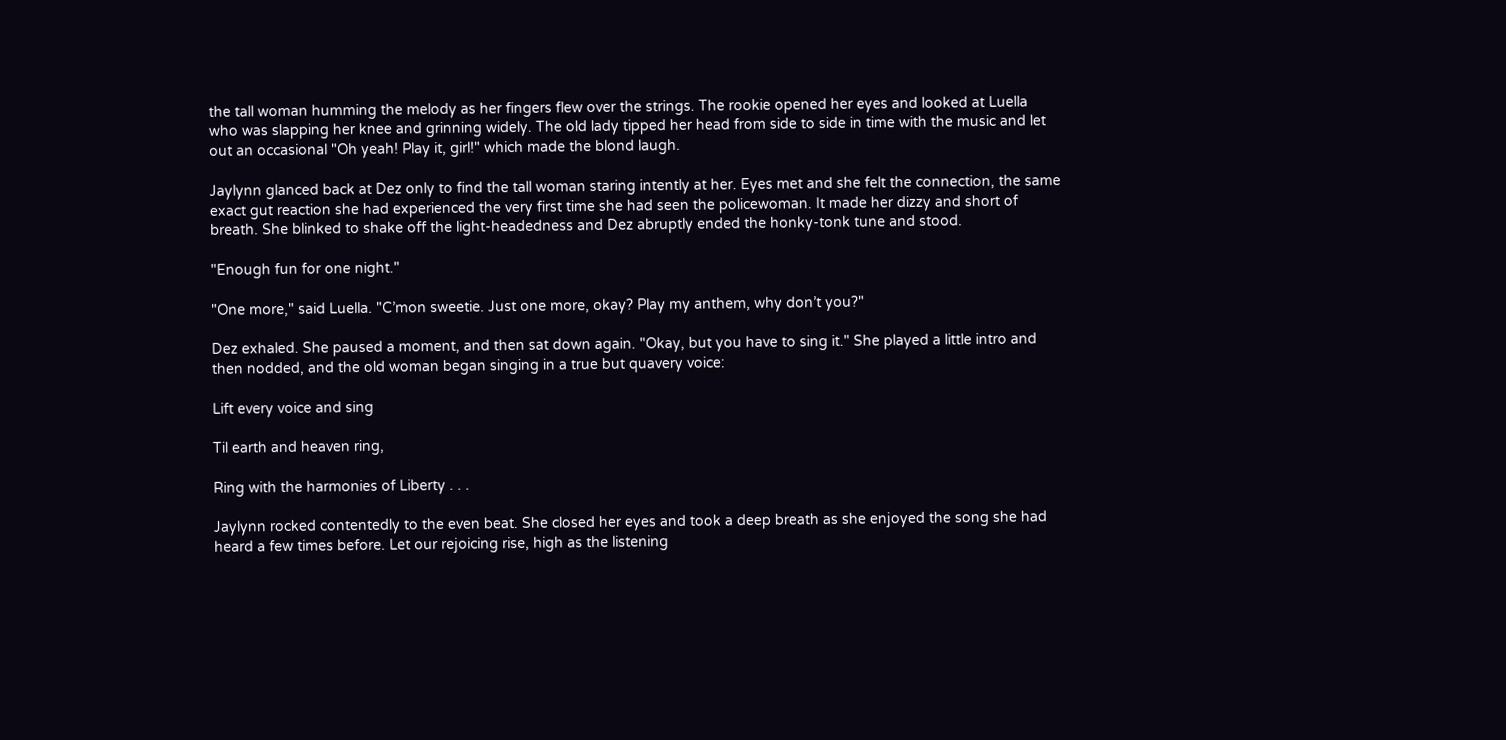the tall woman humming the melody as her fingers flew over the strings. The rookie opened her eyes and looked at Luella who was slapping her knee and grinning widely. The old lady tipped her head from side to side in time with the music and let out an occasional "Oh yeah! Play it, girl!" which made the blond laugh.

Jaylynn glanced back at Dez only to find the tall woman staring intently at her. Eyes met and she felt the connection, the same exact gut reaction she had experienced the very first time she had seen the policewoman. It made her dizzy and short of breath. She blinked to shake off the light-headedness and Dez abruptly ended the honky-tonk tune and stood.

"Enough fun for one night."

"One more," said Luella. "C’mon sweetie. Just one more, okay? Play my anthem, why don’t you?"

Dez exhaled. She paused a moment, and then sat down again. "Okay, but you have to sing it." She played a little intro and then nodded, and the old woman began singing in a true but quavery voice:

Lift every voice and sing

Til earth and heaven ring,

Ring with the harmonies of Liberty . . .

Jaylynn rocked contentedly to the even beat. She closed her eyes and took a deep breath as she enjoyed the song she had heard a few times before. Let our rejoicing rise, high as the listening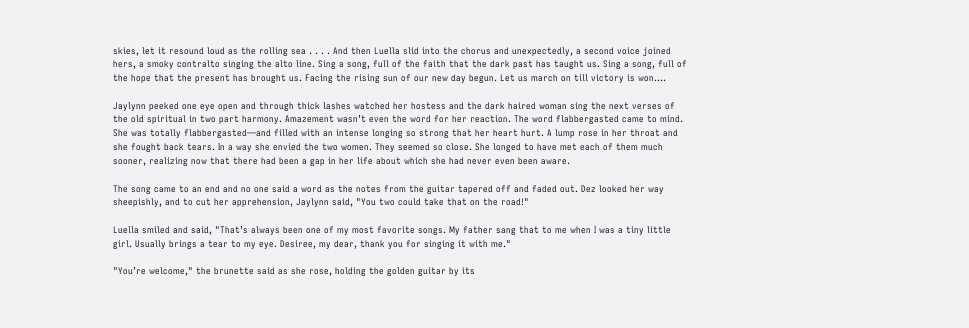skies, let it resound loud as the rolling sea . . . . And then Luella slid into the chorus and unexpectedly, a second voice joined hers, a smoky contralto singing the alto line. Sing a song, full of the faith that the dark past has taught us. Sing a song, full of the hope that the present has brought us. Facing the rising sun of our new day begun. Let us march on till victory is won….

Jaylynn peeked one eye open and through thick lashes watched her hostess and the dark haired woman sing the next verses of the old spiritual in two part harmony. Amazement wasn’t even the word for her reaction. The word flabbergasted came to mind. She was totally flabbergasted—and filled with an intense longing so strong that her heart hurt. A lump rose in her throat and she fought back tears. In a way she envied the two women. They seemed so close. She longed to have met each of them much sooner, realizing now that there had been a gap in her life about which she had never even been aware.

The song came to an end and no one said a word as the notes from the guitar tapered off and faded out. Dez looked her way sheepishly, and to cut her apprehension, Jaylynn said, "You two could take that on the road!"

Luella smiled and said, "That’s always been one of my most favorite songs. My father sang that to me when I was a tiny little girl. Usually brings a tear to my eye. Desiree, my dear, thank you for singing it with me."

"You’re welcome," the brunette said as she rose, holding the golden guitar by its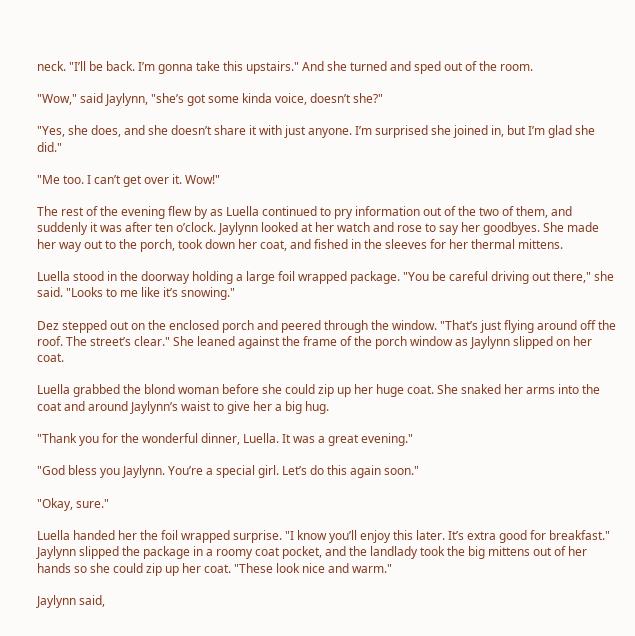neck. "I’ll be back. I’m gonna take this upstairs." And she turned and sped out of the room.

"Wow," said Jaylynn, "she’s got some kinda voice, doesn’t she?"

"Yes, she does, and she doesn’t share it with just anyone. I’m surprised she joined in, but I’m glad she did."

"Me too. I can’t get over it. Wow!"

The rest of the evening flew by as Luella continued to pry information out of the two of them, and suddenly it was after ten o’clock. Jaylynn looked at her watch and rose to say her goodbyes. She made her way out to the porch, took down her coat, and fished in the sleeves for her thermal mittens.

Luella stood in the doorway holding a large foil wrapped package. "You be careful driving out there," she said. "Looks to me like it’s snowing."

Dez stepped out on the enclosed porch and peered through the window. "That’s just flying around off the roof. The street’s clear." She leaned against the frame of the porch window as Jaylynn slipped on her coat.

Luella grabbed the blond woman before she could zip up her huge coat. She snaked her arms into the coat and around Jaylynn’s waist to give her a big hug.

"Thank you for the wonderful dinner, Luella. It was a great evening."

"God bless you Jaylynn. You’re a special girl. Let’s do this again soon."

"Okay, sure."

Luella handed her the foil wrapped surprise. "I know you’ll enjoy this later. It’s extra good for breakfast." Jaylynn slipped the package in a roomy coat pocket, and the landlady took the big mittens out of her hands so she could zip up her coat. "These look nice and warm."

Jaylynn said,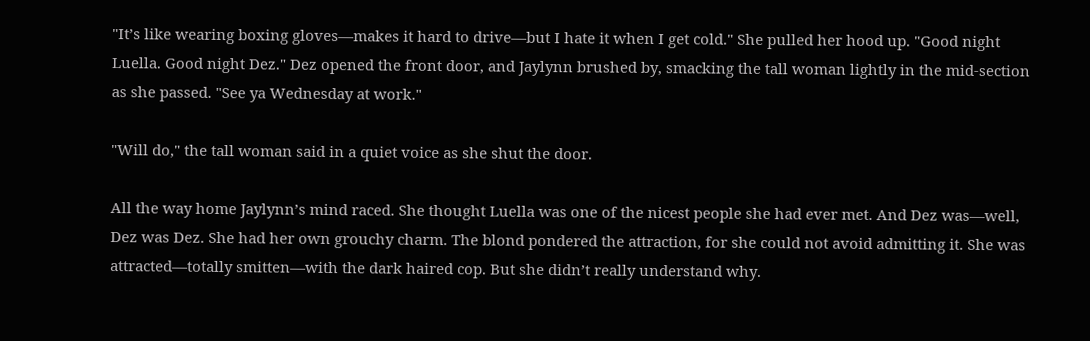"It’s like wearing boxing gloves—makes it hard to drive—but I hate it when I get cold." She pulled her hood up. "Good night Luella. Good night Dez." Dez opened the front door, and Jaylynn brushed by, smacking the tall woman lightly in the mid-section as she passed. "See ya Wednesday at work."

"Will do," the tall woman said in a quiet voice as she shut the door.

All the way home Jaylynn’s mind raced. She thought Luella was one of the nicest people she had ever met. And Dez was—well, Dez was Dez. She had her own grouchy charm. The blond pondered the attraction, for she could not avoid admitting it. She was attracted—totally smitten—with the dark haired cop. But she didn’t really understand why.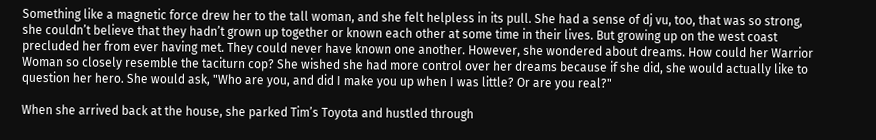Something like a magnetic force drew her to the tall woman, and she felt helpless in its pull. She had a sense of dj vu, too, that was so strong, she couldn’t believe that they hadn’t grown up together or known each other at some time in their lives. But growing up on the west coast precluded her from ever having met. They could never have known one another. However, she wondered about dreams. How could her Warrior Woman so closely resemble the taciturn cop? She wished she had more control over her dreams because if she did, she would actually like to question her hero. She would ask, "Who are you, and did I make you up when I was little? Or are you real?"

When she arrived back at the house, she parked Tim’s Toyota and hustled through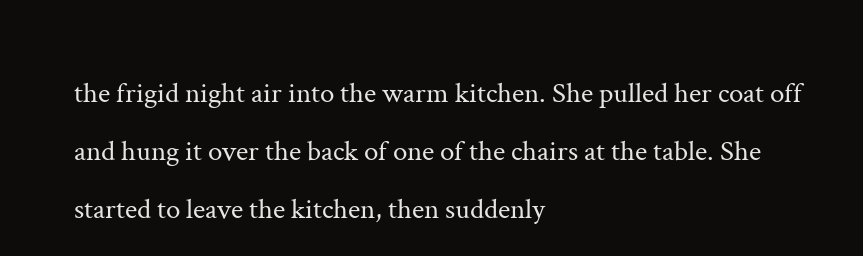the frigid night air into the warm kitchen. She pulled her coat off and hung it over the back of one of the chairs at the table. She started to leave the kitchen, then suddenly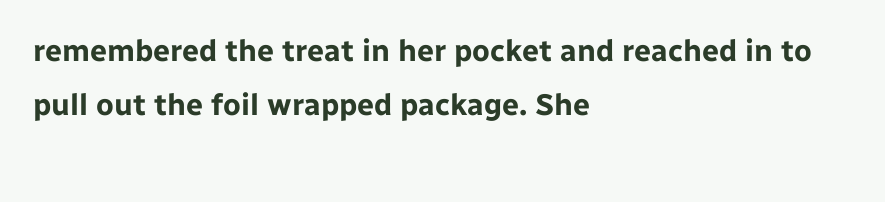remembered the treat in her pocket and reached in to pull out the foil wrapped package. She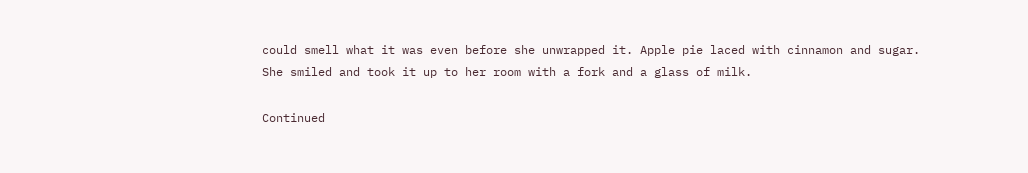could smell what it was even before she unwrapped it. Apple pie laced with cinnamon and sugar. She smiled and took it up to her room with a fork and a glass of milk.

Continued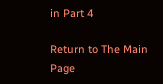in Part 4

Return to The Main Page